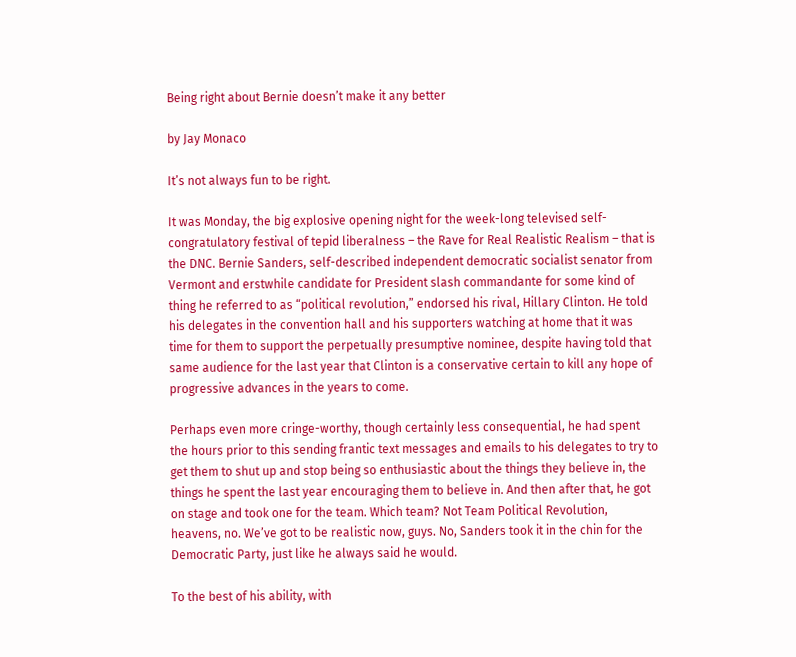Being right about Bernie doesn’t make it any better

by Jay Monaco

It’s not always fun to be right.

It was Monday, the big explosive opening night for the week-long televised self-congratulatory festival of tepid liberalness – the Rave for Real Realistic Realism – that is the DNC. Bernie Sanders, self-described independent democratic socialist senator from Vermont and erstwhile candidate for President slash commandante for some kind of thing he referred to as “political revolution,” endorsed his rival, Hillary Clinton. He told his delegates in the convention hall and his supporters watching at home that it was time for them to support the perpetually presumptive nominee, despite having told that same audience for the last year that Clinton is a conservative certain to kill any hope of progressive advances in the years to come.

Perhaps even more cringe-worthy, though certainly less consequential, he had spent the hours prior to this sending frantic text messages and emails to his delegates to try to get them to shut up and stop being so enthusiastic about the things they believe in, the things he spent the last year encouraging them to believe in. And then after that, he got on stage and took one for the team. Which team? Not Team Political Revolution, heavens, no. We’ve got to be realistic now, guys. No, Sanders took it in the chin for the Democratic Party, just like he always said he would.

To the best of his ability, with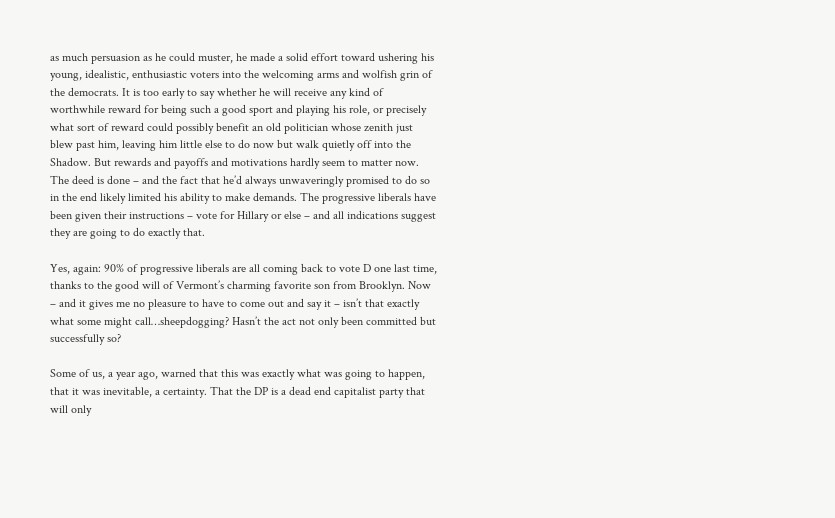as much persuasion as he could muster, he made a solid effort toward ushering his young, idealistic, enthusiastic voters into the welcoming arms and wolfish grin of the democrats. It is too early to say whether he will receive any kind of worthwhile reward for being such a good sport and playing his role, or precisely what sort of reward could possibly benefit an old politician whose zenith just blew past him, leaving him little else to do now but walk quietly off into the Shadow. But rewards and payoffs and motivations hardly seem to matter now. The deed is done – and the fact that he’d always unwaveringly promised to do so in the end likely limited his ability to make demands. The progressive liberals have been given their instructions – vote for Hillary or else – and all indications suggest they are going to do exactly that.

Yes, again: 90% of progressive liberals are all coming back to vote D one last time, thanks to the good will of Vermont’s charming favorite son from Brooklyn. Now – and it gives me no pleasure to have to come out and say it – isn’t that exactly what some might call…sheepdogging? Hasn’t the act not only been committed but successfully so?

Some of us, a year ago, warned that this was exactly what was going to happen, that it was inevitable, a certainty. That the DP is a dead end capitalist party that will only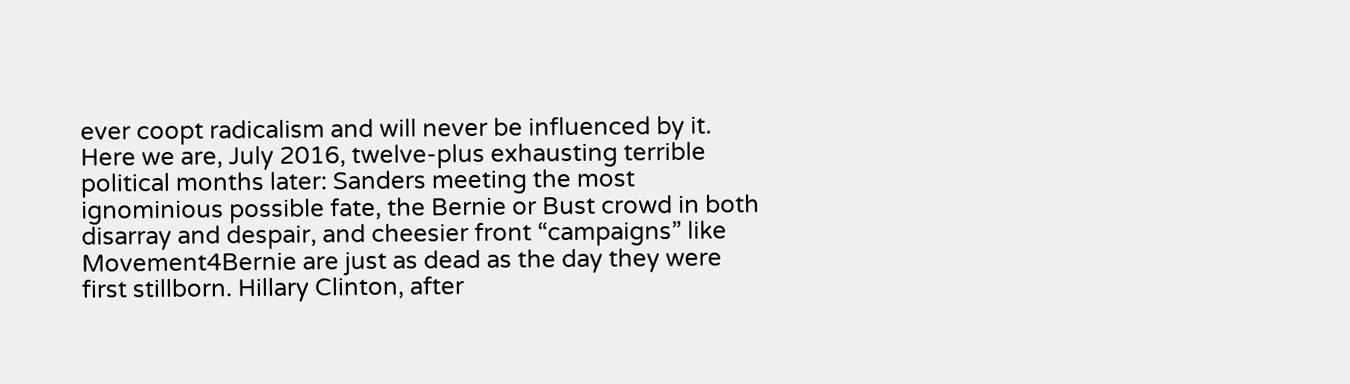ever coopt radicalism and will never be influenced by it. Here we are, July 2016, twelve-plus exhausting terrible political months later: Sanders meeting the most ignominious possible fate, the Bernie or Bust crowd in both disarray and despair, and cheesier front “campaigns” like Movement4Bernie are just as dead as the day they were first stillborn. Hillary Clinton, after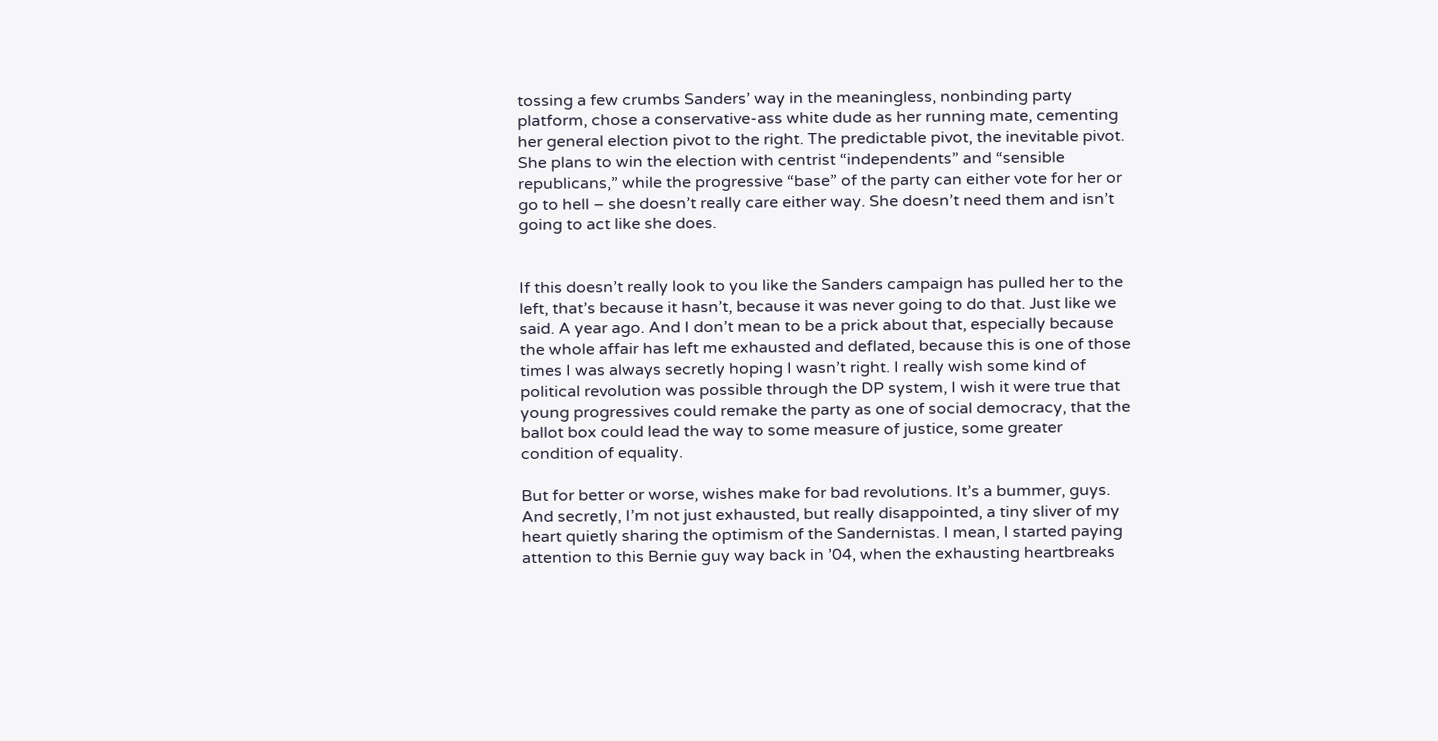tossing a few crumbs Sanders’ way in the meaningless, nonbinding party platform, chose a conservative-ass white dude as her running mate, cementing her general election pivot to the right. The predictable pivot, the inevitable pivot. She plans to win the election with centrist “independents” and “sensible republicans,” while the progressive “base” of the party can either vote for her or go to hell – she doesn’t really care either way. She doesn’t need them and isn’t going to act like she does.


If this doesn’t really look to you like the Sanders campaign has pulled her to the left, that’s because it hasn’t, because it was never going to do that. Just like we said. A year ago. And I don’t mean to be a prick about that, especially because the whole affair has left me exhausted and deflated, because this is one of those times I was always secretly hoping I wasn’t right. I really wish some kind of political revolution was possible through the DP system, I wish it were true that young progressives could remake the party as one of social democracy, that the ballot box could lead the way to some measure of justice, some greater condition of equality.

But for better or worse, wishes make for bad revolutions. It’s a bummer, guys. And secretly, I’m not just exhausted, but really disappointed, a tiny sliver of my heart quietly sharing the optimism of the Sandernistas. I mean, I started paying attention to this Bernie guy way back in ’04, when the exhausting heartbreaks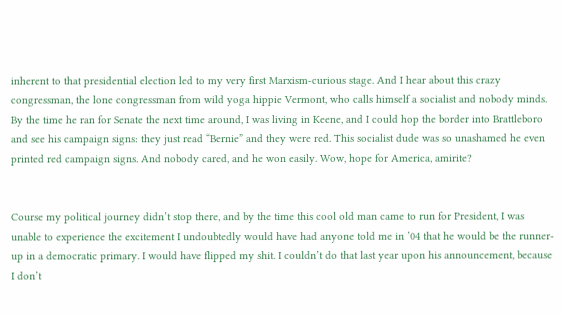inherent to that presidential election led to my very first Marxism-curious stage. And I hear about this crazy congressman, the lone congressman from wild yoga hippie Vermont, who calls himself a socialist and nobody minds. By the time he ran for Senate the next time around, I was living in Keene, and I could hop the border into Brattleboro and see his campaign signs: they just read “Bernie” and they were red. This socialist dude was so unashamed he even printed red campaign signs. And nobody cared, and he won easily. Wow, hope for America, amirite?


Course my political journey didn’t stop there, and by the time this cool old man came to run for President, I was unable to experience the excitement I undoubtedly would have had anyone told me in ’04 that he would be the runner-up in a democratic primary. I would have flipped my shit. I couldn’t do that last year upon his announcement, because I don’t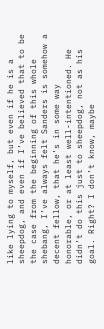like lying to myself, but even if he is a sheepdog, and even if I’ve believed that to be the case from the beginning of this whole shebang, I’ve always felt Sanders is somehow a decent fellow, that he’s in some way honorable, or at least well-intentioned. He didn’t do this just to sheepdog, not as his goal. Right? I don’t know, maybe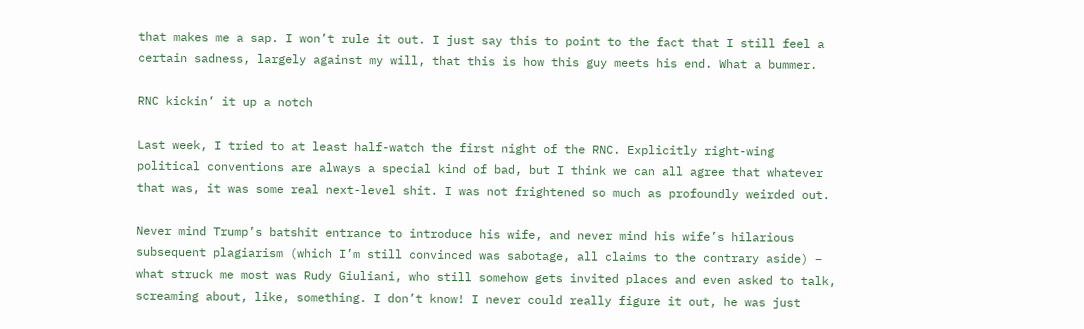that makes me a sap. I won’t rule it out. I just say this to point to the fact that I still feel a certain sadness, largely against my will, that this is how this guy meets his end. What a bummer.

RNC kickin’ it up a notch

Last week, I tried to at least half-watch the first night of the RNC. Explicitly right-wing political conventions are always a special kind of bad, but I think we can all agree that whatever that was, it was some real next-level shit. I was not frightened so much as profoundly weirded out.

Never mind Trump’s batshit entrance to introduce his wife, and never mind his wife’s hilarious subsequent plagiarism (which I’m still convinced was sabotage, all claims to the contrary aside) – what struck me most was Rudy Giuliani, who still somehow gets invited places and even asked to talk, screaming about, like, something. I don’t know! I never could really figure it out, he was just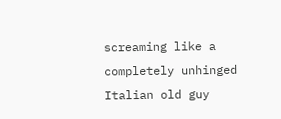screaming like a completely unhinged Italian old guy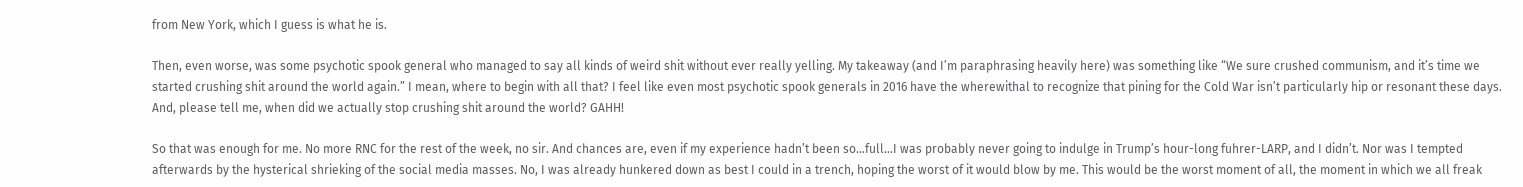from New York, which I guess is what he is.

Then, even worse, was some psychotic spook general who managed to say all kinds of weird shit without ever really yelling. My takeaway (and I’m paraphrasing heavily here) was something like “We sure crushed communism, and it’s time we started crushing shit around the world again.” I mean, where to begin with all that? I feel like even most psychotic spook generals in 2016 have the wherewithal to recognize that pining for the Cold War isn’t particularly hip or resonant these days. And, please tell me, when did we actually stop crushing shit around the world? GAHH!

So that was enough for me. No more RNC for the rest of the week, no sir. And chances are, even if my experience hadn’t been so…full…I was probably never going to indulge in Trump’s hour-long fuhrer-LARP, and I didn’t. Nor was I tempted afterwards by the hysterical shrieking of the social media masses. No, I was already hunkered down as best I could in a trench, hoping the worst of it would blow by me. This would be the worst moment of all, the moment in which we all freak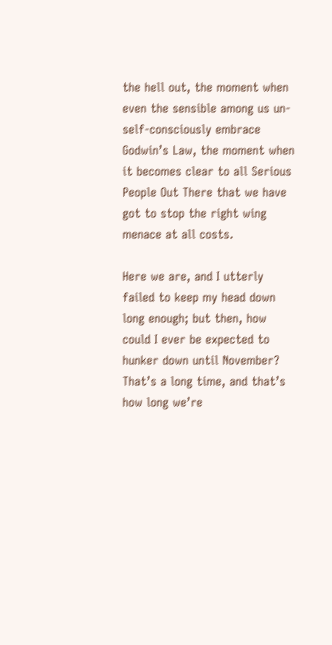the hell out, the moment when even the sensible among us un-self-consciously embrace Godwin’s Law, the moment when it becomes clear to all Serious People Out There that we have got to stop the right wing menace at all costs.

Here we are, and I utterly failed to keep my head down long enough; but then, how could I ever be expected to hunker down until November? That’s a long time, and that’s how long we’re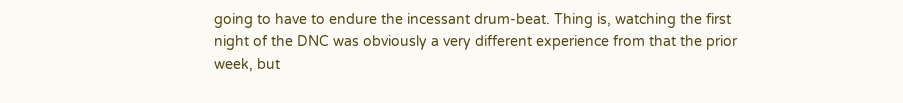going to have to endure the incessant drum-beat. Thing is, watching the first night of the DNC was obviously a very different experience from that the prior week, but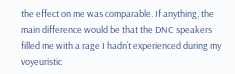the effect on me was comparable. If anything, the main difference would be that the DNC speakers filled me with a rage I hadn’t experienced during my voyeuristic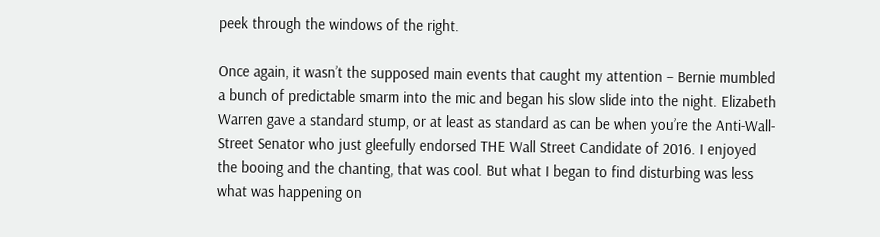peek through the windows of the right.

Once again, it wasn’t the supposed main events that caught my attention – Bernie mumbled a bunch of predictable smarm into the mic and began his slow slide into the night. Elizabeth Warren gave a standard stump, or at least as standard as can be when you’re the Anti-Wall-Street Senator who just gleefully endorsed THE Wall Street Candidate of 2016. I enjoyed the booing and the chanting, that was cool. But what I began to find disturbing was less what was happening on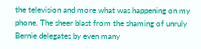the television and more what was happening on my phone. The sheer blast from the shaming of unruly Bernie delegates by even many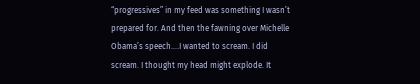“progressives” in my feed was something I wasn’t prepared for. And then the fawning over Michelle Obama’s speech….I wanted to scream. I did scream. I thought my head might explode. It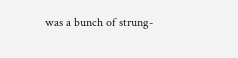was a bunch of strung-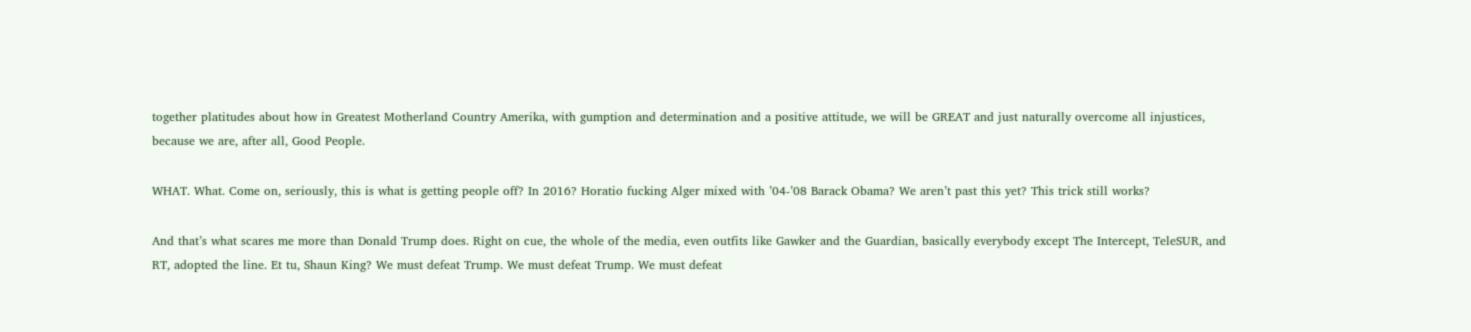together platitudes about how in Greatest Motherland Country Amerika, with gumption and determination and a positive attitude, we will be GREAT and just naturally overcome all injustices, because we are, after all, Good People.

WHAT. What. Come on, seriously, this is what is getting people off? In 2016? Horatio fucking Alger mixed with ’04-’08 Barack Obama? We aren’t past this yet? This trick still works?

And that’s what scares me more than Donald Trump does. Right on cue, the whole of the media, even outfits like Gawker and the Guardian, basically everybody except The Intercept, TeleSUR, and RT, adopted the line. Et tu, Shaun King? We must defeat Trump. We must defeat Trump. We must defeat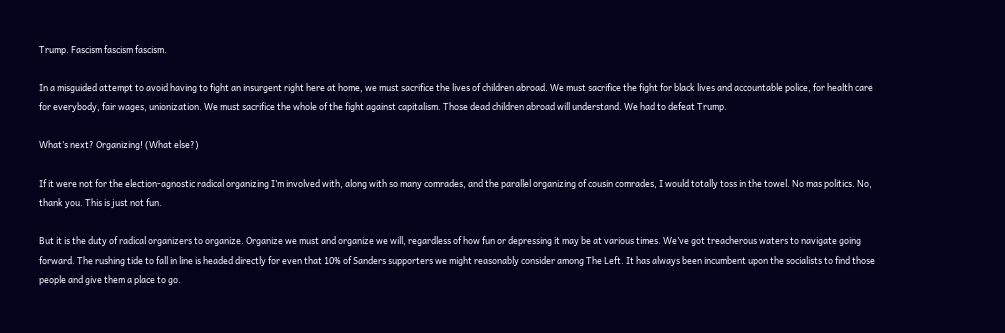Trump. Fascism fascism fascism.

In a misguided attempt to avoid having to fight an insurgent right here at home, we must sacrifice the lives of children abroad. We must sacrifice the fight for black lives and accountable police, for health care for everybody, fair wages, unionization. We must sacrifice the whole of the fight against capitalism. Those dead children abroad will understand. We had to defeat Trump.

What’s next? Organizing! (What else?)

If it were not for the election-agnostic radical organizing I’m involved with, along with so many comrades, and the parallel organizing of cousin comrades, I would totally toss in the towel. No mas politics. No, thank you. This is just not fun.

But it is the duty of radical organizers to organize. Organize we must and organize we will, regardless of how fun or depressing it may be at various times. We’ve got treacherous waters to navigate going forward. The rushing tide to fall in line is headed directly for even that 10% of Sanders supporters we might reasonably consider among The Left. It has always been incumbent upon the socialists to find those people and give them a place to go.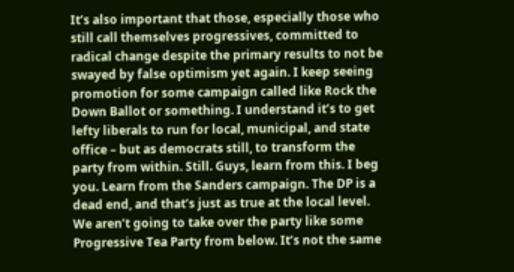It’s also important that those, especially those who still call themselves progressives, committed to radical change despite the primary results to not be swayed by false optimism yet again. I keep seeing promotion for some campaign called like Rock the Down Ballot or something. I understand it’s to get lefty liberals to run for local, municipal, and state office – but as democrats still, to transform the party from within. Still. Guys, learn from this. I beg you. Learn from the Sanders campaign. The DP is a dead end, and that’s just as true at the local level. We aren’t going to take over the party like some Progressive Tea Party from below. It’s not the same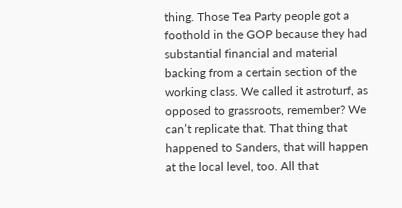thing. Those Tea Party people got a foothold in the GOP because they had substantial financial and material backing from a certain section of the working class. We called it astroturf, as opposed to grassroots, remember? We can’t replicate that. That thing that happened to Sanders, that will happen at the local level, too. All that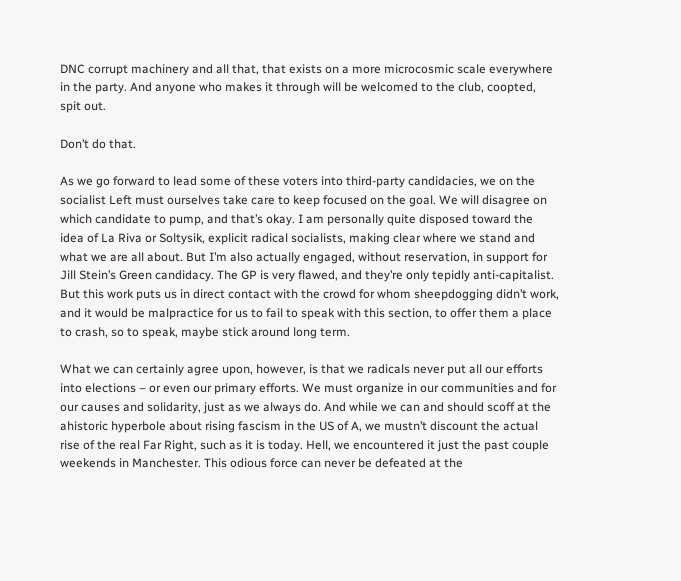DNC corrupt machinery and all that, that exists on a more microcosmic scale everywhere in the party. And anyone who makes it through will be welcomed to the club, coopted, spit out.

Don’t do that.

As we go forward to lead some of these voters into third-party candidacies, we on the socialist Left must ourselves take care to keep focused on the goal. We will disagree on which candidate to pump, and that’s okay. I am personally quite disposed toward the idea of La Riva or Soltysik, explicit radical socialists, making clear where we stand and what we are all about. But I’m also actually engaged, without reservation, in support for Jill Stein’s Green candidacy. The GP is very flawed, and they’re only tepidly anti-capitalist. But this work puts us in direct contact with the crowd for whom sheepdogging didn’t work, and it would be malpractice for us to fail to speak with this section, to offer them a place to crash, so to speak, maybe stick around long term.

What we can certainly agree upon, however, is that we radicals never put all our efforts into elections – or even our primary efforts. We must organize in our communities and for our causes and solidarity, just as we always do. And while we can and should scoff at the ahistoric hyperbole about rising fascism in the US of A, we mustn’t discount the actual rise of the real Far Right, such as it is today. Hell, we encountered it just the past couple weekends in Manchester. This odious force can never be defeated at the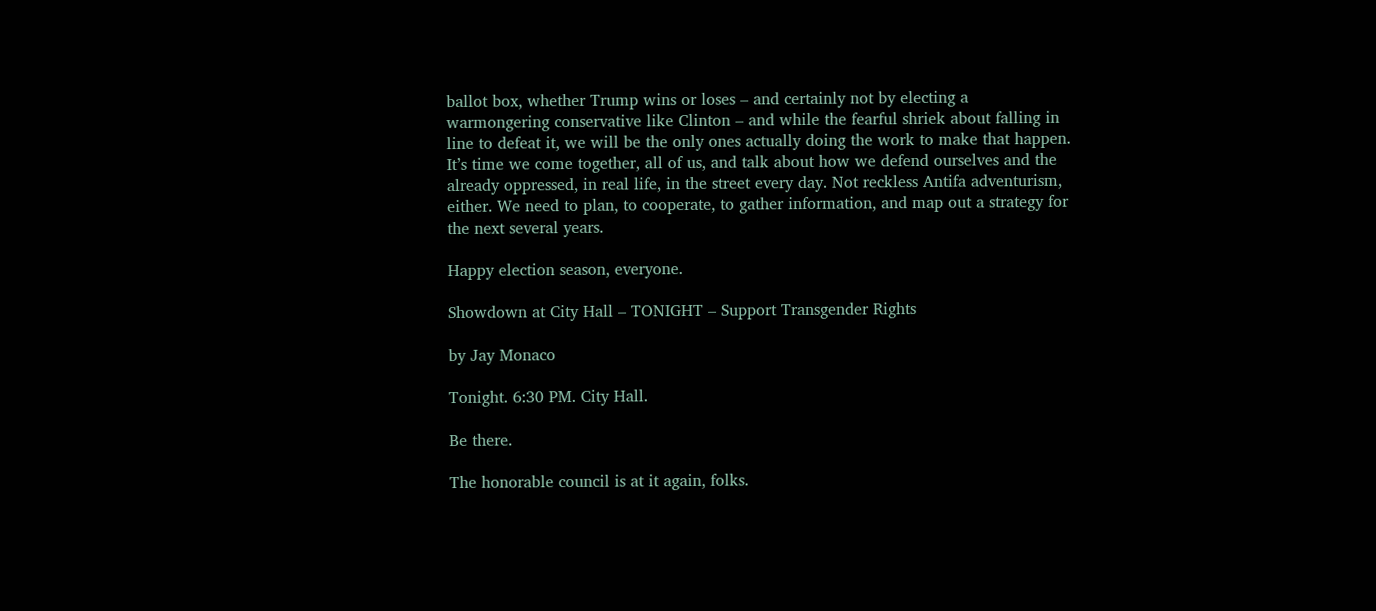ballot box, whether Trump wins or loses – and certainly not by electing a warmongering conservative like Clinton – and while the fearful shriek about falling in line to defeat it, we will be the only ones actually doing the work to make that happen. It’s time we come together, all of us, and talk about how we defend ourselves and the already oppressed, in real life, in the street every day. Not reckless Antifa adventurism, either. We need to plan, to cooperate, to gather information, and map out a strategy for the next several years.

Happy election season, everyone.

Showdown at City Hall – TONIGHT – Support Transgender Rights

by Jay Monaco

Tonight. 6:30 PM. City Hall.

Be there.

The honorable council is at it again, folks.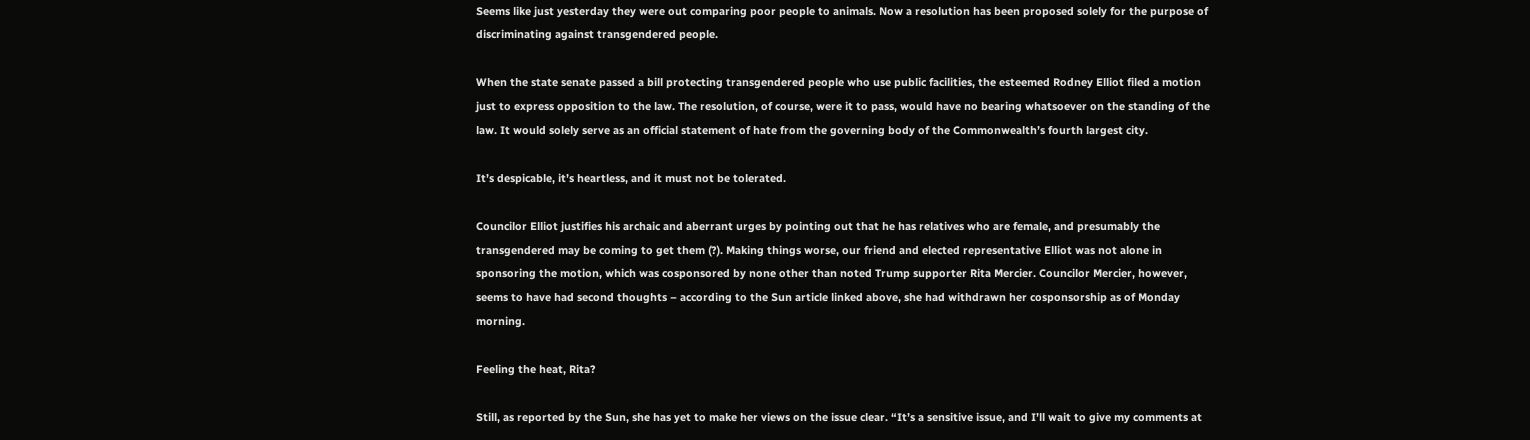Seems like just yesterday they were out comparing poor people to animals. Now a resolution has been proposed solely for the purpose of discriminating against transgendered people.

When the state senate passed a bill protecting transgendered people who use public facilities, the esteemed Rodney Elliot filed a motion just to express opposition to the law. The resolution, of course, were it to pass, would have no bearing whatsoever on the standing of the law. It would solely serve as an official statement of hate from the governing body of the Commonwealth’s fourth largest city.

It’s despicable, it’s heartless, and it must not be tolerated.

Councilor Elliot justifies his archaic and aberrant urges by pointing out that he has relatives who are female, and presumably the transgendered may be coming to get them (?). Making things worse, our friend and elected representative Elliot was not alone in sponsoring the motion, which was cosponsored by none other than noted Trump supporter Rita Mercier. Councilor Mercier, however, seems to have had second thoughts – according to the Sun article linked above, she had withdrawn her cosponsorship as of Monday morning.

Feeling the heat, Rita?

Still, as reported by the Sun, she has yet to make her views on the issue clear. “It’s a sensitive issue, and I’ll wait to give my comments at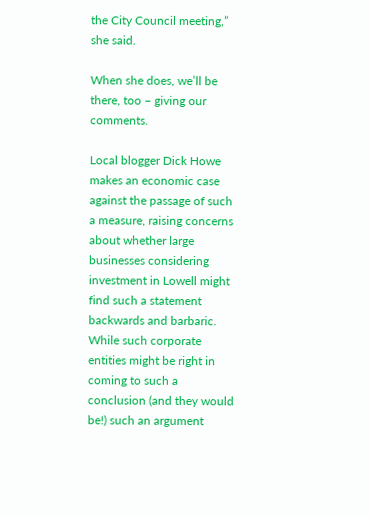the City Council meeting,” she said.

When she does, we’ll be there, too – giving our comments.

Local blogger Dick Howe makes an economic case against the passage of such a measure, raising concerns about whether large businesses considering investment in Lowell might find such a statement backwards and barbaric. While such corporate entities might be right in coming to such a conclusion (and they would be!) such an argument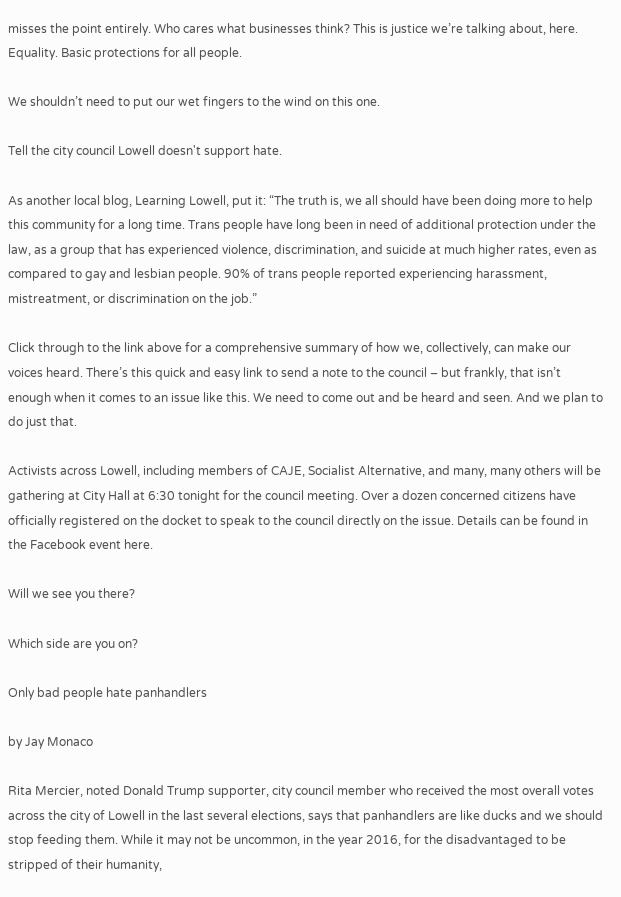misses the point entirely. Who cares what businesses think? This is justice we’re talking about, here. Equality. Basic protections for all people.

We shouldn’t need to put our wet fingers to the wind on this one.

Tell the city council Lowell doesn't support hate.

As another local blog, Learning Lowell, put it: “The truth is, we all should have been doing more to help this community for a long time. Trans people have long been in need of additional protection under the law, as a group that has experienced violence, discrimination, and suicide at much higher rates, even as compared to gay and lesbian people. 90% of trans people reported experiencing harassment, mistreatment, or discrimination on the job.”

Click through to the link above for a comprehensive summary of how we, collectively, can make our voices heard. There’s this quick and easy link to send a note to the council – but frankly, that isn’t enough when it comes to an issue like this. We need to come out and be heard and seen. And we plan to do just that.

Activists across Lowell, including members of CAJE, Socialist Alternative, and many, many others will be gathering at City Hall at 6:30 tonight for the council meeting. Over a dozen concerned citizens have officially registered on the docket to speak to the council directly on the issue. Details can be found in the Facebook event here.

Will we see you there?

Which side are you on?

Only bad people hate panhandlers

by Jay Monaco

Rita Mercier, noted Donald Trump supporter, city council member who received the most overall votes across the city of Lowell in the last several elections, says that panhandlers are like ducks and we should stop feeding them. While it may not be uncommon, in the year 2016, for the disadvantaged to be stripped of their humanity,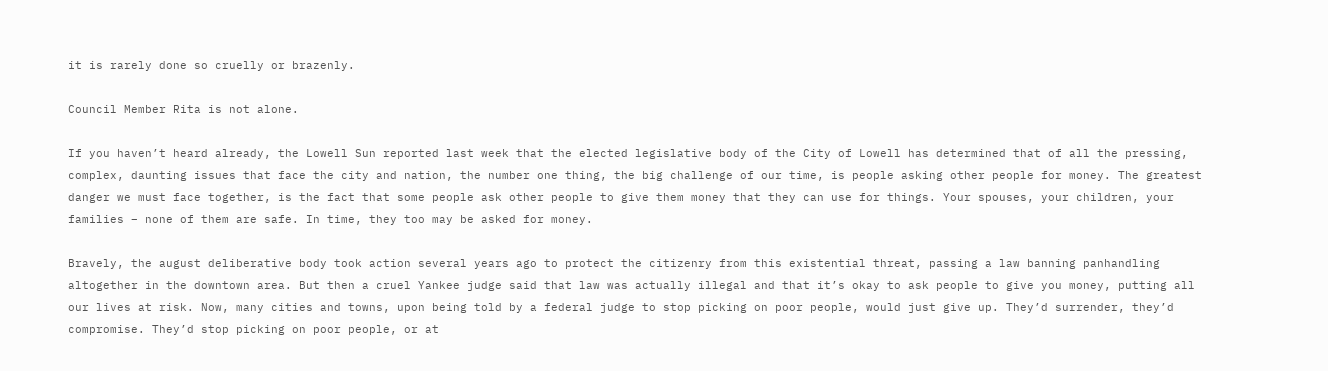it is rarely done so cruelly or brazenly.

Council Member Rita is not alone.

If you haven’t heard already, the Lowell Sun reported last week that the elected legislative body of the City of Lowell has determined that of all the pressing, complex, daunting issues that face the city and nation, the number one thing, the big challenge of our time, is people asking other people for money. The greatest danger we must face together, is the fact that some people ask other people to give them money that they can use for things. Your spouses, your children, your families – none of them are safe. In time, they too may be asked for money.

Bravely, the august deliberative body took action several years ago to protect the citizenry from this existential threat, passing a law banning panhandling altogether in the downtown area. But then a cruel Yankee judge said that law was actually illegal and that it’s okay to ask people to give you money, putting all our lives at risk. Now, many cities and towns, upon being told by a federal judge to stop picking on poor people, would just give up. They’d surrender, they’d compromise. They’d stop picking on poor people, or at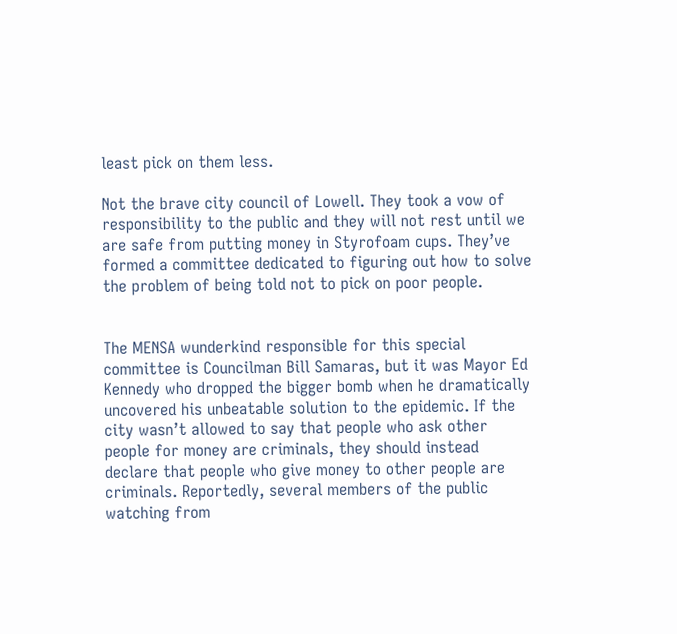least pick on them less.

Not the brave city council of Lowell. They took a vow of responsibility to the public and they will not rest until we are safe from putting money in Styrofoam cups. They’ve formed a committee dedicated to figuring out how to solve the problem of being told not to pick on poor people.


The MENSA wunderkind responsible for this special committee is Councilman Bill Samaras, but it was Mayor Ed Kennedy who dropped the bigger bomb when he dramatically uncovered his unbeatable solution to the epidemic. If the city wasn’t allowed to say that people who ask other people for money are criminals, they should instead declare that people who give money to other people are criminals. Reportedly, several members of the public watching from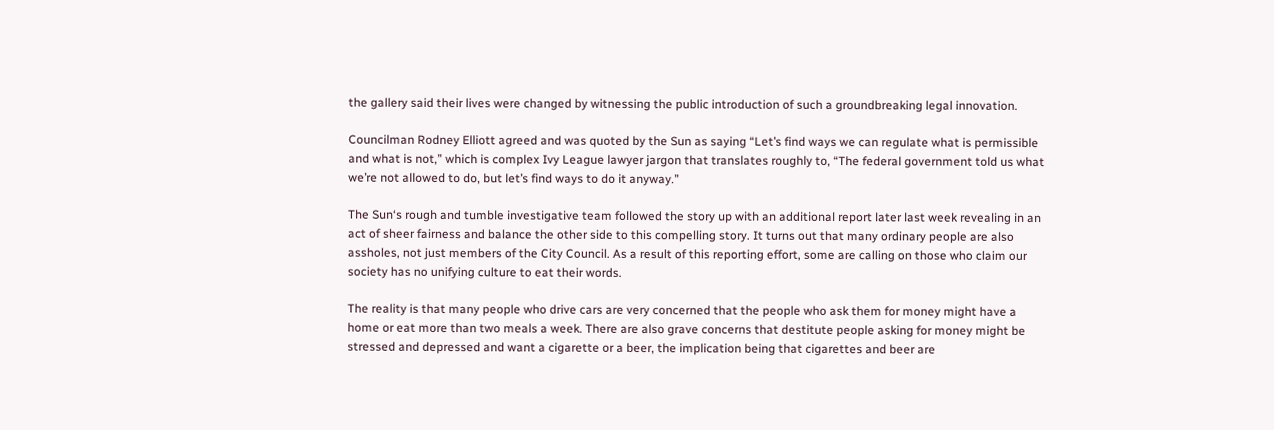the gallery said their lives were changed by witnessing the public introduction of such a groundbreaking legal innovation.

Councilman Rodney Elliott agreed and was quoted by the Sun as saying “Let’s find ways we can regulate what is permissible and what is not,” which is complex Ivy League lawyer jargon that translates roughly to, “The federal government told us what we’re not allowed to do, but let’s find ways to do it anyway.”

The Sun‘s rough and tumble investigative team followed the story up with an additional report later last week revealing in an act of sheer fairness and balance the other side to this compelling story. It turns out that many ordinary people are also assholes, not just members of the City Council. As a result of this reporting effort, some are calling on those who claim our society has no unifying culture to eat their words.

The reality is that many people who drive cars are very concerned that the people who ask them for money might have a home or eat more than two meals a week. There are also grave concerns that destitute people asking for money might be stressed and depressed and want a cigarette or a beer, the implication being that cigarettes and beer are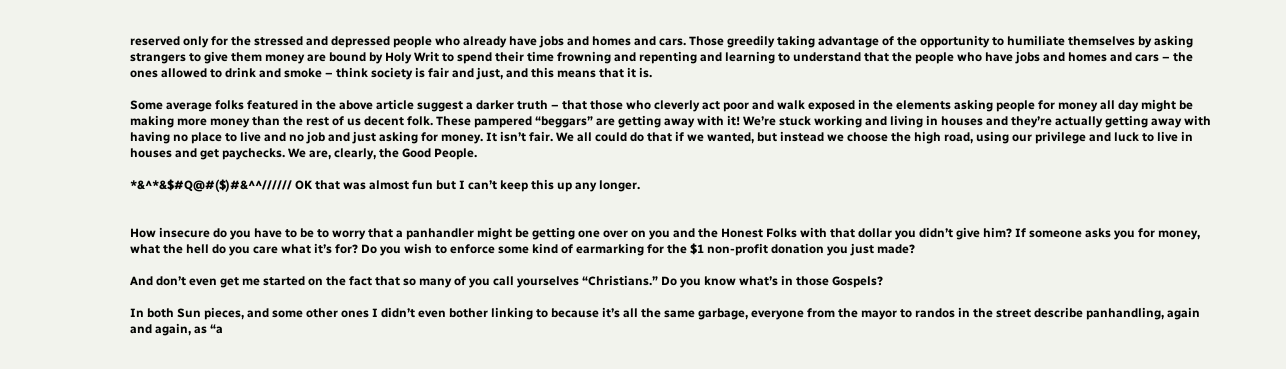reserved only for the stressed and depressed people who already have jobs and homes and cars. Those greedily taking advantage of the opportunity to humiliate themselves by asking strangers to give them money are bound by Holy Writ to spend their time frowning and repenting and learning to understand that the people who have jobs and homes and cars – the ones allowed to drink and smoke – think society is fair and just, and this means that it is.

Some average folks featured in the above article suggest a darker truth – that those who cleverly act poor and walk exposed in the elements asking people for money all day might be making more money than the rest of us decent folk. These pampered “beggars” are getting away with it! We’re stuck working and living in houses and they’re actually getting away with having no place to live and no job and just asking for money. It isn’t fair. We all could do that if we wanted, but instead we choose the high road, using our privilege and luck to live in houses and get paychecks. We are, clearly, the Good People.

*&^*&$#Q@#($)#&^^////// OK that was almost fun but I can’t keep this up any longer.


How insecure do you have to be to worry that a panhandler might be getting one over on you and the Honest Folks with that dollar you didn’t give him? If someone asks you for money, what the hell do you care what it’s for? Do you wish to enforce some kind of earmarking for the $1 non-profit donation you just made?

And don’t even get me started on the fact that so many of you call yourselves “Christians.” Do you know what’s in those Gospels?

In both Sun pieces, and some other ones I didn’t even bother linking to because it’s all the same garbage, everyone from the mayor to randos in the street describe panhandling, again and again, as “a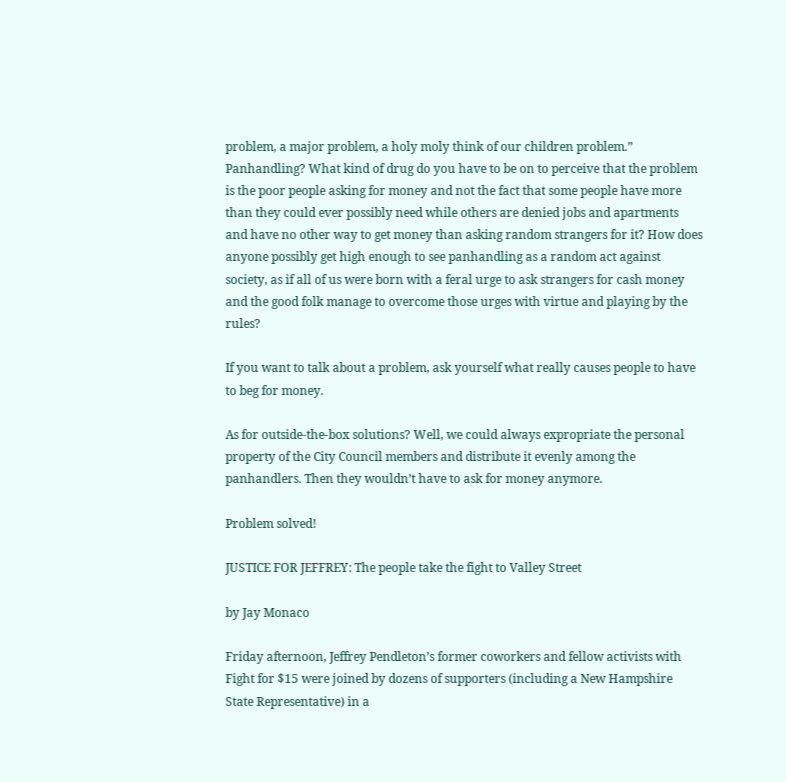problem, a major problem, a holy moly think of our children problem.” Panhandling? What kind of drug do you have to be on to perceive that the problem is the poor people asking for money and not the fact that some people have more than they could ever possibly need while others are denied jobs and apartments and have no other way to get money than asking random strangers for it? How does anyone possibly get high enough to see panhandling as a random act against society, as if all of us were born with a feral urge to ask strangers for cash money and the good folk manage to overcome those urges with virtue and playing by the rules?

If you want to talk about a problem, ask yourself what really causes people to have to beg for money.

As for outside-the-box solutions? Well, we could always expropriate the personal property of the City Council members and distribute it evenly among the panhandlers. Then they wouldn’t have to ask for money anymore.

Problem solved!

JUSTICE FOR JEFFREY: The people take the fight to Valley Street

by Jay Monaco

Friday afternoon, Jeffrey Pendleton’s former coworkers and fellow activists with Fight for $15 were joined by dozens of supporters (including a New Hampshire State Representative) in a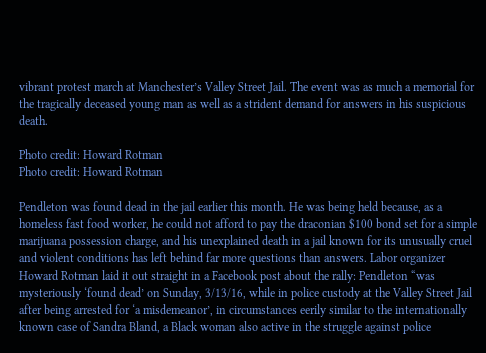vibrant protest march at Manchester’s Valley Street Jail. The event was as much a memorial for the tragically deceased young man as well as a strident demand for answers in his suspicious death.

Photo credit: Howard Rotman
Photo credit: Howard Rotman

Pendleton was found dead in the jail earlier this month. He was being held because, as a homeless fast food worker, he could not afford to pay the draconian $100 bond set for a simple marijuana possession charge, and his unexplained death in a jail known for its unusually cruel and violent conditions has left behind far more questions than answers. Labor organizer Howard Rotman laid it out straight in a Facebook post about the rally: Pendleton “was mysteriously ‘found dead’ on Sunday, 3/13/16, while in police custody at the Valley Street Jail after being arrested for ‘a misdemeanor’, in circumstances eerily similar to the internationally known case of Sandra Bland, a Black woman also active in the struggle against police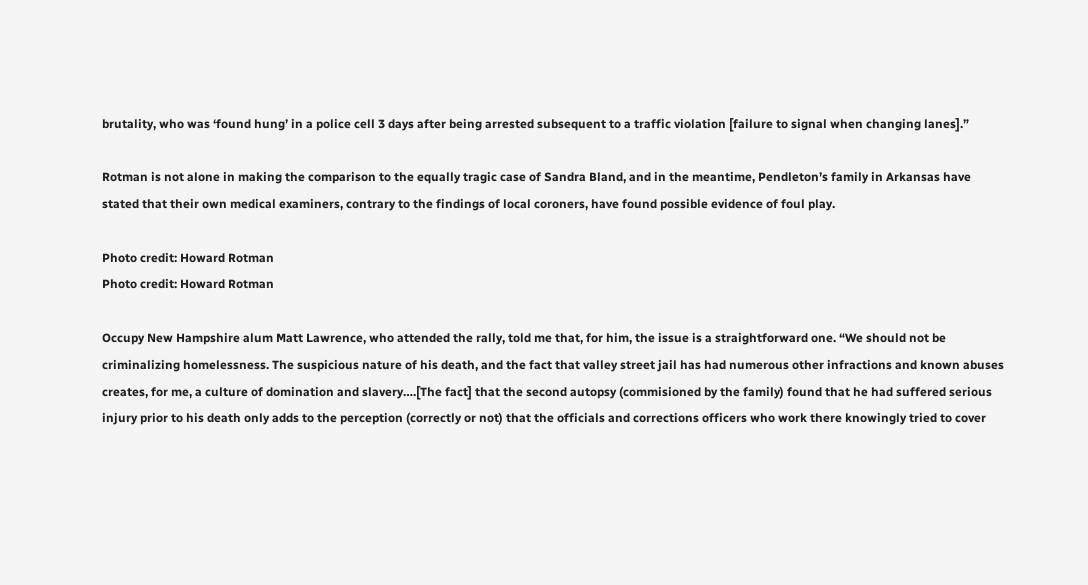brutality, who was ‘found hung’ in a police cell 3 days after being arrested subsequent to a traffic violation [failure to signal when changing lanes].”

Rotman is not alone in making the comparison to the equally tragic case of Sandra Bland, and in the meantime, Pendleton’s family in Arkansas have stated that their own medical examiners, contrary to the findings of local coroners, have found possible evidence of foul play.

Photo credit: Howard Rotman
Photo credit: Howard Rotman

Occupy New Hampshire alum Matt Lawrence, who attended the rally, told me that, for him, the issue is a straightforward one. “We should not be criminalizing homelessness. The suspicious nature of his death, and the fact that valley street jail has had numerous other infractions and known abuses creates, for me, a culture of domination and slavery….[The fact] that the second autopsy (commisioned by the family) found that he had suffered serious injury prior to his death only adds to the perception (correctly or not) that the officials and corrections officers who work there knowingly tried to cover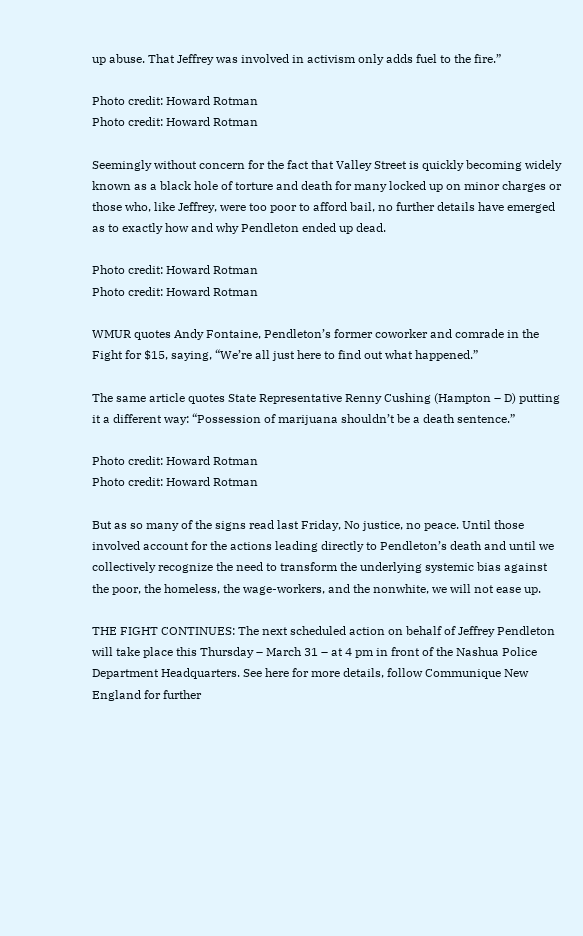up abuse. That Jeffrey was involved in activism only adds fuel to the fire.”

Photo credit: Howard Rotman
Photo credit: Howard Rotman

Seemingly without concern for the fact that Valley Street is quickly becoming widely known as a black hole of torture and death for many locked up on minor charges or those who, like Jeffrey, were too poor to afford bail, no further details have emerged as to exactly how and why Pendleton ended up dead.

Photo credit: Howard Rotman
Photo credit: Howard Rotman

WMUR quotes Andy Fontaine, Pendleton’s former coworker and comrade in the Fight for $15, saying, “We’re all just here to find out what happened.”

The same article quotes State Representative Renny Cushing (Hampton – D) putting it a different way: “Possession of marijuana shouldn’t be a death sentence.”

Photo credit: Howard Rotman
Photo credit: Howard Rotman

But as so many of the signs read last Friday, No justice, no peace. Until those involved account for the actions leading directly to Pendleton’s death and until we collectively recognize the need to transform the underlying systemic bias against the poor, the homeless, the wage-workers, and the nonwhite, we will not ease up.

THE FIGHT CONTINUES: The next scheduled action on behalf of Jeffrey Pendleton will take place this Thursday – March 31 – at 4 pm in front of the Nashua Police Department Headquarters. See here for more details, follow Communique New England for further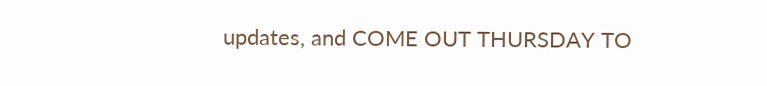updates, and COME OUT THURSDAY TO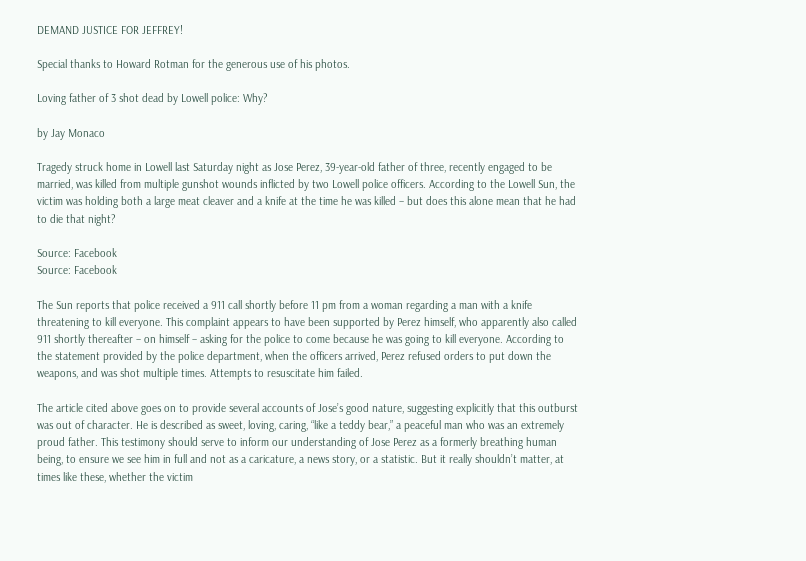DEMAND JUSTICE FOR JEFFREY!

Special thanks to Howard Rotman for the generous use of his photos.

Loving father of 3 shot dead by Lowell police: Why?

by Jay Monaco

Tragedy struck home in Lowell last Saturday night as Jose Perez, 39-year-old father of three, recently engaged to be married, was killed from multiple gunshot wounds inflicted by two Lowell police officers. According to the Lowell Sun, the victim was holding both a large meat cleaver and a knife at the time he was killed – but does this alone mean that he had to die that night?

Source: Facebook
Source: Facebook

The Sun reports that police received a 911 call shortly before 11 pm from a woman regarding a man with a knife threatening to kill everyone. This complaint appears to have been supported by Perez himself, who apparently also called 911 shortly thereafter – on himself – asking for the police to come because he was going to kill everyone. According to the statement provided by the police department, when the officers arrived, Perez refused orders to put down the weapons, and was shot multiple times. Attempts to resuscitate him failed.

The article cited above goes on to provide several accounts of Jose’s good nature, suggesting explicitly that this outburst was out of character. He is described as sweet, loving, caring, “like a teddy bear,” a peaceful man who was an extremely proud father. This testimony should serve to inform our understanding of Jose Perez as a formerly breathing human being, to ensure we see him in full and not as a caricature, a news story, or a statistic. But it really shouldn’t matter, at times like these, whether the victim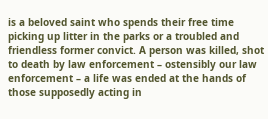is a beloved saint who spends their free time picking up litter in the parks or a troubled and friendless former convict. A person was killed, shot to death by law enforcement – ostensibly our law enforcement – a life was ended at the hands of those supposedly acting in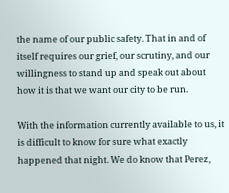the name of our public safety. That in and of itself requires our grief, our scrutiny, and our willingness to stand up and speak out about how it is that we want our city to be run.

With the information currently available to us, it is difficult to know for sure what exactly happened that night. We do know that Perez,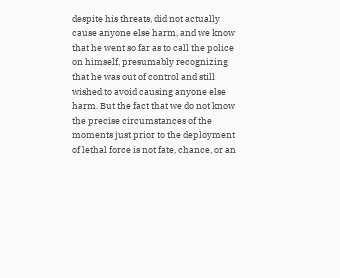despite his threats, did not actually cause anyone else harm, and we know that he went so far as to call the police on himself, presumably recognizing that he was out of control and still wished to avoid causing anyone else harm. But the fact that we do not know the precise circumstances of the moments just prior to the deployment of lethal force is not fate, chance, or an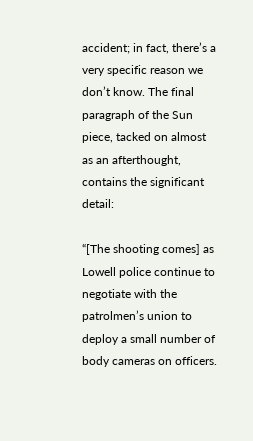accident; in fact, there’s a very specific reason we don’t know. The final paragraph of the Sun piece, tacked on almost as an afterthought, contains the significant detail:

“[The shooting comes] as Lowell police continue to negotiate with the patrolmen’s union to deploy a small number of body cameras on officers.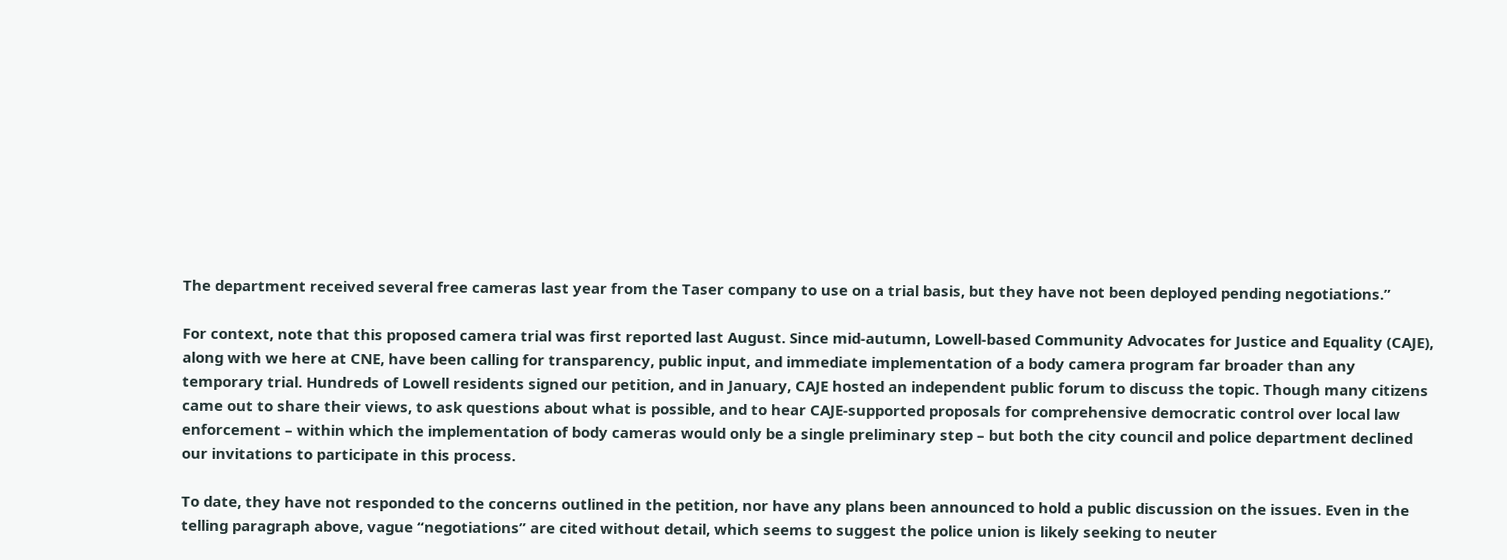The department received several free cameras last year from the Taser company to use on a trial basis, but they have not been deployed pending negotiations.”

For context, note that this proposed camera trial was first reported last August. Since mid-autumn, Lowell-based Community Advocates for Justice and Equality (CAJE), along with we here at CNE, have been calling for transparency, public input, and immediate implementation of a body camera program far broader than any temporary trial. Hundreds of Lowell residents signed our petition, and in January, CAJE hosted an independent public forum to discuss the topic. Though many citizens came out to share their views, to ask questions about what is possible, and to hear CAJE-supported proposals for comprehensive democratic control over local law enforcement – within which the implementation of body cameras would only be a single preliminary step – but both the city council and police department declined our invitations to participate in this process.

To date, they have not responded to the concerns outlined in the petition, nor have any plans been announced to hold a public discussion on the issues. Even in the telling paragraph above, vague “negotiations” are cited without detail, which seems to suggest the police union is likely seeking to neuter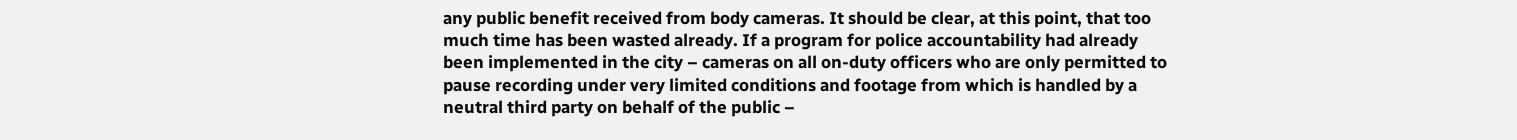any public benefit received from body cameras. It should be clear, at this point, that too much time has been wasted already. If a program for police accountability had already been implemented in the city – cameras on all on-duty officers who are only permitted to pause recording under very limited conditions and footage from which is handled by a neutral third party on behalf of the public –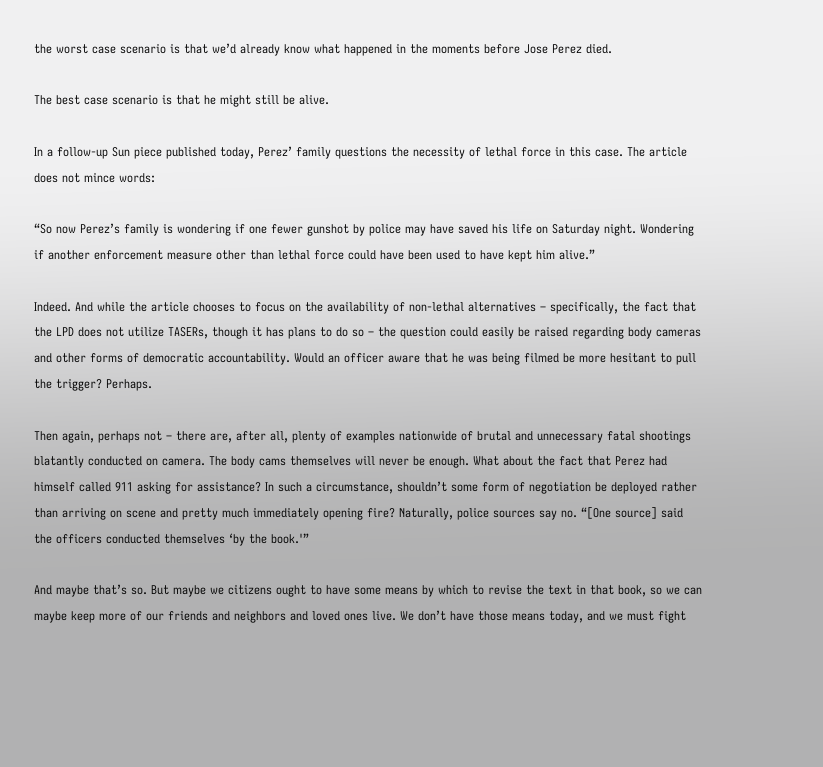the worst case scenario is that we’d already know what happened in the moments before Jose Perez died.

The best case scenario is that he might still be alive.

In a follow-up Sun piece published today, Perez’ family questions the necessity of lethal force in this case. The article does not mince words:

“So now Perez’s family is wondering if one fewer gunshot by police may have saved his life on Saturday night. Wondering if another enforcement measure other than lethal force could have been used to have kept him alive.”

Indeed. And while the article chooses to focus on the availability of non-lethal alternatives – specifically, the fact that the LPD does not utilize TASERs, though it has plans to do so – the question could easily be raised regarding body cameras and other forms of democratic accountability. Would an officer aware that he was being filmed be more hesitant to pull the trigger? Perhaps.

Then again, perhaps not – there are, after all, plenty of examples nationwide of brutal and unnecessary fatal shootings blatantly conducted on camera. The body cams themselves will never be enough. What about the fact that Perez had himself called 911 asking for assistance? In such a circumstance, shouldn’t some form of negotiation be deployed rather than arriving on scene and pretty much immediately opening fire? Naturally, police sources say no. “[One source] said the officers conducted themselves ‘by the book.'”

And maybe that’s so. But maybe we citizens ought to have some means by which to revise the text in that book, so we can maybe keep more of our friends and neighbors and loved ones live. We don’t have those means today, and we must fight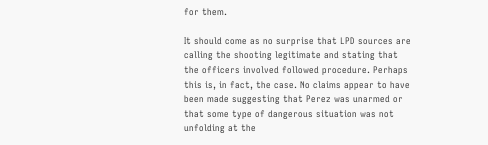for them.

It should come as no surprise that LPD sources are calling the shooting legitimate and stating that the officers involved followed procedure. Perhaps this is, in fact, the case. No claims appear to have been made suggesting that Perez was unarmed or that some type of dangerous situation was not unfolding at the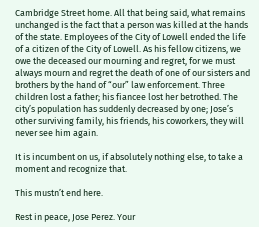Cambridge Street home. All that being said, what remains unchanged is the fact that a person was killed at the hands of the state. Employees of the City of Lowell ended the life of a citizen of the City of Lowell. As his fellow citizens, we owe the deceased our mourning and regret, for we must always mourn and regret the death of one of our sisters and brothers by the hand of “our” law enforcement. Three children lost a father; his fiancee lost her betrothed. The city’s population has suddenly decreased by one; Jose’s other surviving family, his friends, his coworkers, they will never see him again.

It is incumbent on us, if absolutely nothing else, to take a moment and recognize that.

This mustn’t end here.

Rest in peace, Jose Perez. Your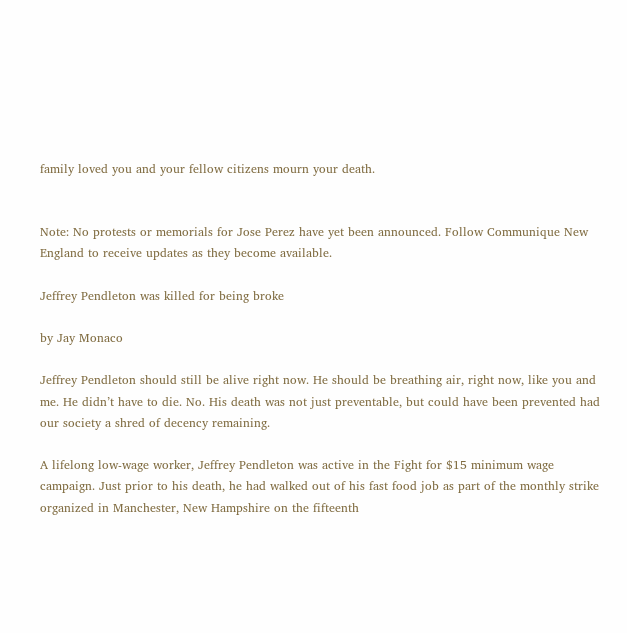family loved you and your fellow citizens mourn your death.


Note: No protests or memorials for Jose Perez have yet been announced. Follow Communique New England to receive updates as they become available.

Jeffrey Pendleton was killed for being broke

by Jay Monaco

Jeffrey Pendleton should still be alive right now. He should be breathing air, right now, like you and me. He didn’t have to die. No. His death was not just preventable, but could have been prevented had our society a shred of decency remaining.

A lifelong low-wage worker, Jeffrey Pendleton was active in the Fight for $15 minimum wage campaign. Just prior to his death, he had walked out of his fast food job as part of the monthly strike organized in Manchester, New Hampshire on the fifteenth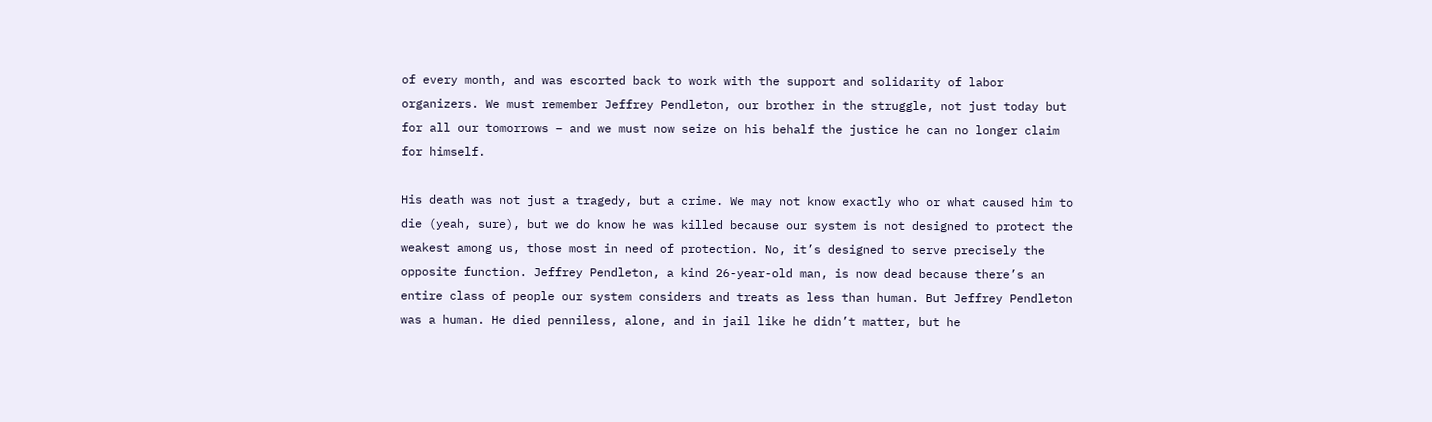of every month, and was escorted back to work with the support and solidarity of labor organizers. We must remember Jeffrey Pendleton, our brother in the struggle, not just today but for all our tomorrows – and we must now seize on his behalf the justice he can no longer claim for himself.

His death was not just a tragedy, but a crime. We may not know exactly who or what caused him to die (yeah, sure), but we do know he was killed because our system is not designed to protect the weakest among us, those most in need of protection. No, it’s designed to serve precisely the opposite function. Jeffrey Pendleton, a kind 26-year-old man, is now dead because there’s an entire class of people our system considers and treats as less than human. But Jeffrey Pendleton was a human. He died penniless, alone, and in jail like he didn’t matter, but he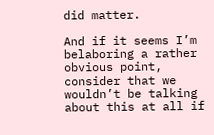did matter.

And if it seems I’m belaboring a rather obvious point, consider that we wouldn’t be talking about this at all if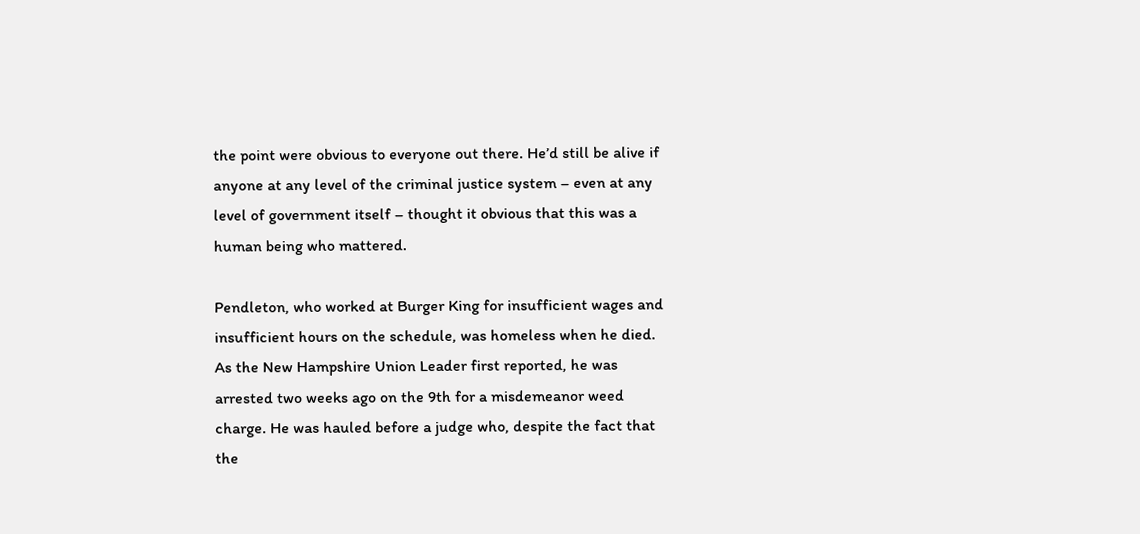the point were obvious to everyone out there. He’d still be alive if anyone at any level of the criminal justice system – even at any level of government itself – thought it obvious that this was a human being who mattered.

Pendleton, who worked at Burger King for insufficient wages and insufficient hours on the schedule, was homeless when he died. As the New Hampshire Union Leader first reported, he was arrested two weeks ago on the 9th for a misdemeanor weed charge. He was hauled before a judge who, despite the fact that the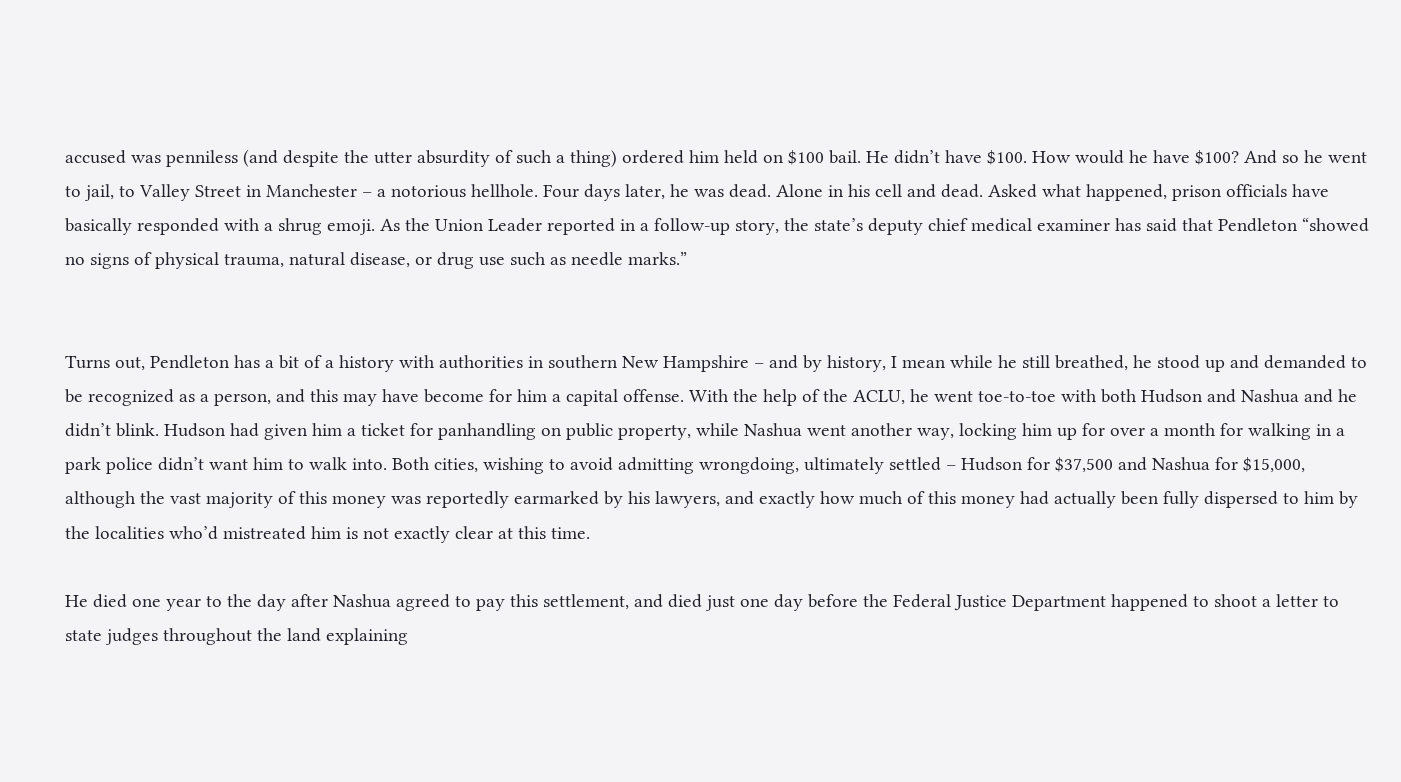accused was penniless (and despite the utter absurdity of such a thing) ordered him held on $100 bail. He didn’t have $100. How would he have $100? And so he went to jail, to Valley Street in Manchester – a notorious hellhole. Four days later, he was dead. Alone in his cell and dead. Asked what happened, prison officials have basically responded with a shrug emoji. As the Union Leader reported in a follow-up story, the state’s deputy chief medical examiner has said that Pendleton “showed no signs of physical trauma, natural disease, or drug use such as needle marks.”


Turns out, Pendleton has a bit of a history with authorities in southern New Hampshire – and by history, I mean while he still breathed, he stood up and demanded to be recognized as a person, and this may have become for him a capital offense. With the help of the ACLU, he went toe-to-toe with both Hudson and Nashua and he didn’t blink. Hudson had given him a ticket for panhandling on public property, while Nashua went another way, locking him up for over a month for walking in a park police didn’t want him to walk into. Both cities, wishing to avoid admitting wrongdoing, ultimately settled – Hudson for $37,500 and Nashua for $15,000, although the vast majority of this money was reportedly earmarked by his lawyers, and exactly how much of this money had actually been fully dispersed to him by the localities who’d mistreated him is not exactly clear at this time.

He died one year to the day after Nashua agreed to pay this settlement, and died just one day before the Federal Justice Department happened to shoot a letter to state judges throughout the land explaining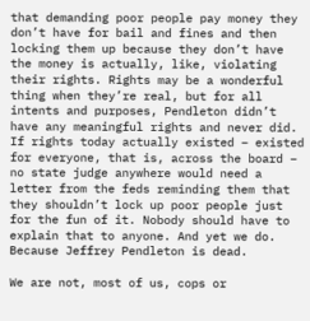that demanding poor people pay money they don’t have for bail and fines and then locking them up because they don’t have the money is actually, like, violating their rights. Rights may be a wonderful thing when they’re real, but for all intents and purposes, Pendleton didn’t have any meaningful rights and never did. If rights today actually existed – existed for everyone, that is, across the board – no state judge anywhere would need a letter from the feds reminding them that they shouldn’t lock up poor people just for the fun of it. Nobody should have to explain that to anyone. And yet we do. Because Jeffrey Pendleton is dead.

We are not, most of us, cops or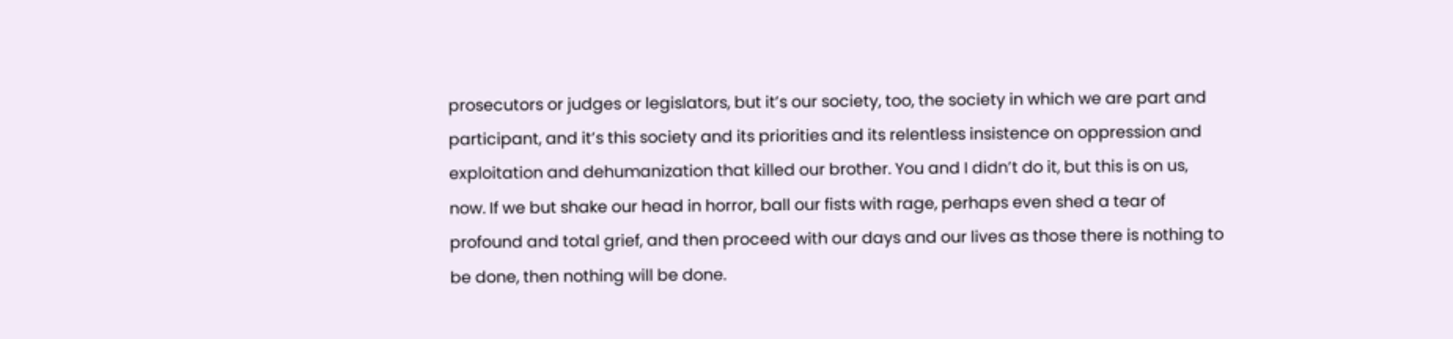prosecutors or judges or legislators, but it’s our society, too, the society in which we are part and participant, and it’s this society and its priorities and its relentless insistence on oppression and exploitation and dehumanization that killed our brother. You and I didn’t do it, but this is on us, now. If we but shake our head in horror, ball our fists with rage, perhaps even shed a tear of profound and total grief, and then proceed with our days and our lives as those there is nothing to be done, then nothing will be done.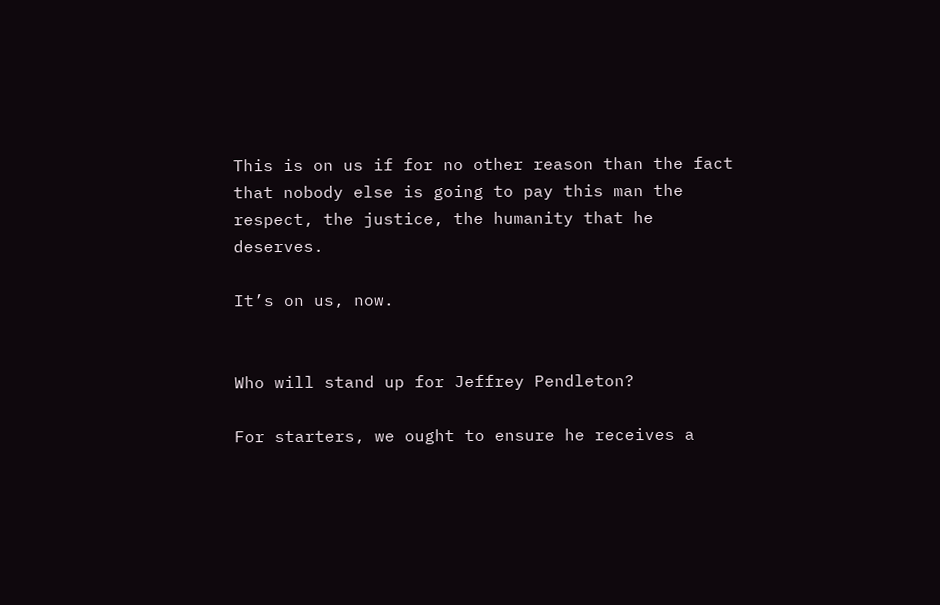This is on us if for no other reason than the fact that nobody else is going to pay this man the respect, the justice, the humanity that he deserves.

It’s on us, now.


Who will stand up for Jeffrey Pendleton?

For starters, we ought to ensure he receives a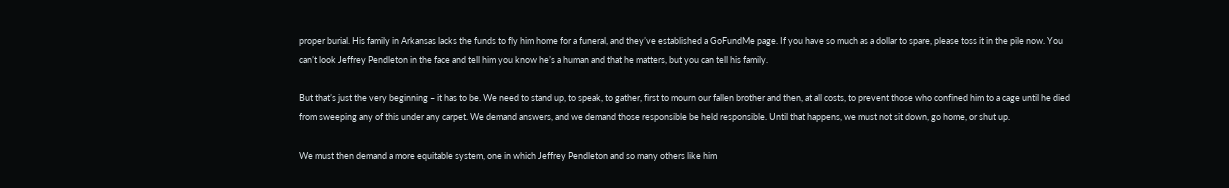proper burial. His family in Arkansas lacks the funds to fly him home for a funeral, and they’ve established a GoFundMe page. If you have so much as a dollar to spare, please toss it in the pile now. You can’t look Jeffrey Pendleton in the face and tell him you know he’s a human and that he matters, but you can tell his family.

But that’s just the very beginning – it has to be. We need to stand up, to speak, to gather, first to mourn our fallen brother and then, at all costs, to prevent those who confined him to a cage until he died from sweeping any of this under any carpet. We demand answers, and we demand those responsible be held responsible. Until that happens, we must not sit down, go home, or shut up.

We must then demand a more equitable system, one in which Jeffrey Pendleton and so many others like him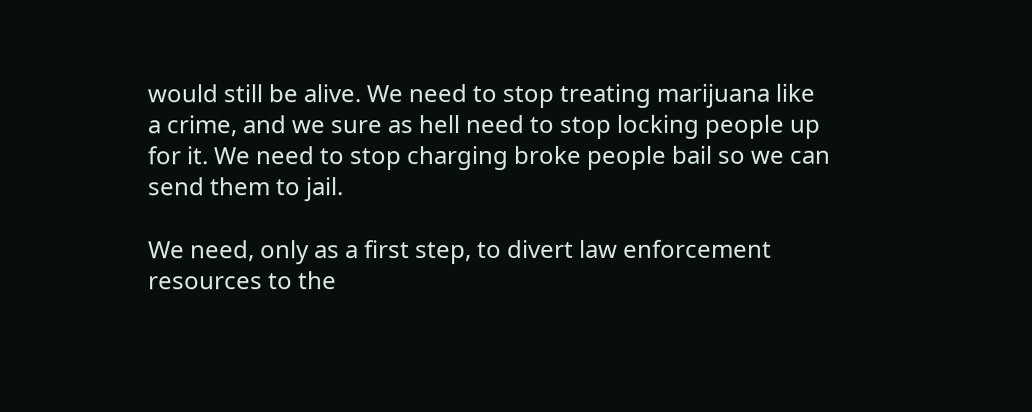would still be alive. We need to stop treating marijuana like a crime, and we sure as hell need to stop locking people up for it. We need to stop charging broke people bail so we can send them to jail.

We need, only as a first step, to divert law enforcement resources to the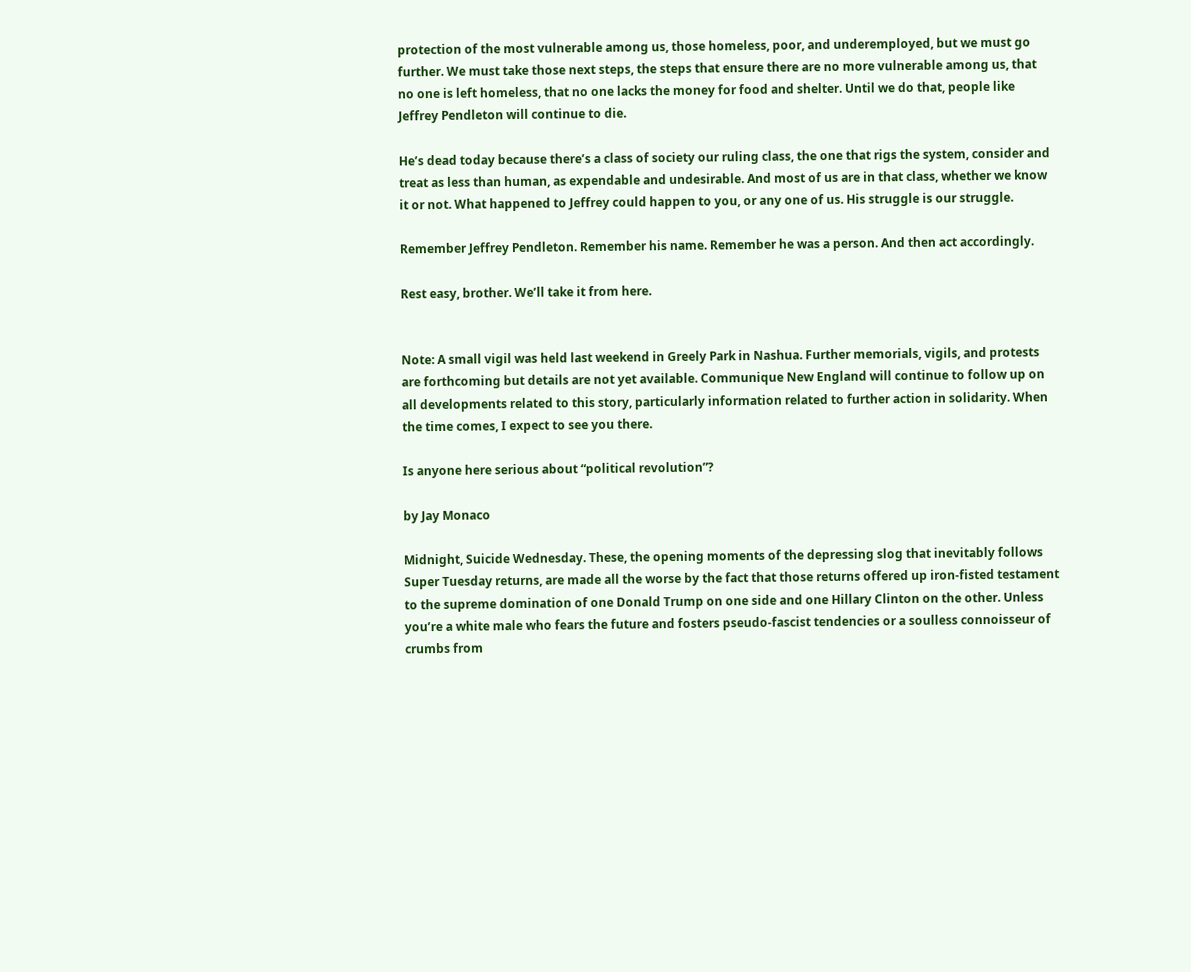protection of the most vulnerable among us, those homeless, poor, and underemployed, but we must go further. We must take those next steps, the steps that ensure there are no more vulnerable among us, that no one is left homeless, that no one lacks the money for food and shelter. Until we do that, people like Jeffrey Pendleton will continue to die.

He’s dead today because there’s a class of society our ruling class, the one that rigs the system, consider and treat as less than human, as expendable and undesirable. And most of us are in that class, whether we know it or not. What happened to Jeffrey could happen to you, or any one of us. His struggle is our struggle.

Remember Jeffrey Pendleton. Remember his name. Remember he was a person. And then act accordingly.

Rest easy, brother. We’ll take it from here.


Note: A small vigil was held last weekend in Greely Park in Nashua. Further memorials, vigils, and protests are forthcoming but details are not yet available. Communique New England will continue to follow up on all developments related to this story, particularly information related to further action in solidarity. When the time comes, I expect to see you there.

Is anyone here serious about “political revolution”?

by Jay Monaco

Midnight, Suicide Wednesday. These, the opening moments of the depressing slog that inevitably follows Super Tuesday returns, are made all the worse by the fact that those returns offered up iron-fisted testament to the supreme domination of one Donald Trump on one side and one Hillary Clinton on the other. Unless you’re a white male who fears the future and fosters pseudo-fascist tendencies or a soulless connoisseur of crumbs from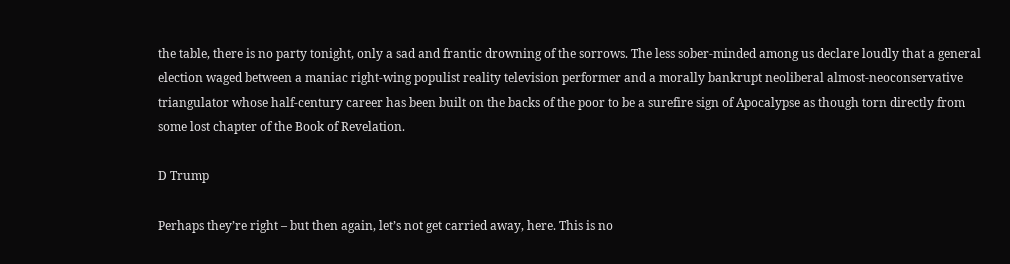the table, there is no party tonight, only a sad and frantic drowning of the sorrows. The less sober-minded among us declare loudly that a general election waged between a maniac right-wing populist reality television performer and a morally bankrupt neoliberal almost-neoconservative triangulator whose half-century career has been built on the backs of the poor to be a surefire sign of Apocalypse as though torn directly from some lost chapter of the Book of Revelation.

D Trump

Perhaps they’re right – but then again, let’s not get carried away, here. This is no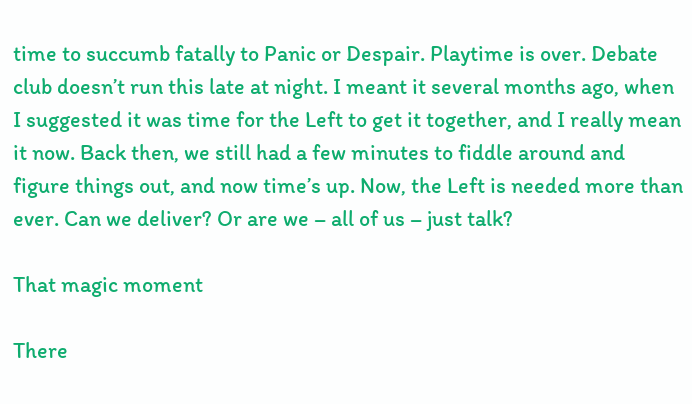time to succumb fatally to Panic or Despair. Playtime is over. Debate club doesn’t run this late at night. I meant it several months ago, when I suggested it was time for the Left to get it together, and I really mean it now. Back then, we still had a few minutes to fiddle around and figure things out, and now time’s up. Now, the Left is needed more than ever. Can we deliver? Or are we – all of us – just talk?

That magic moment

There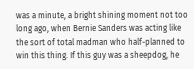was a minute, a bright shining moment not too long ago, when Bernie Sanders was acting like the sort of total madman who half-planned to win this thing. If this guy was a sheepdog, he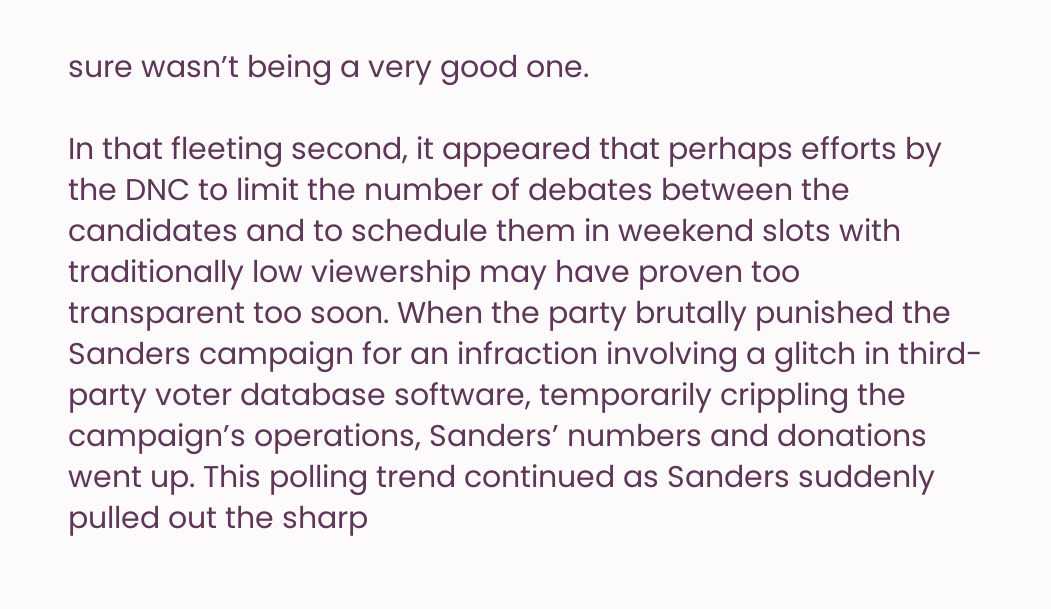sure wasn’t being a very good one.

In that fleeting second, it appeared that perhaps efforts by the DNC to limit the number of debates between the candidates and to schedule them in weekend slots with traditionally low viewership may have proven too transparent too soon. When the party brutally punished the Sanders campaign for an infraction involving a glitch in third-party voter database software, temporarily crippling the campaign’s operations, Sanders’ numbers and donations went up. This polling trend continued as Sanders suddenly pulled out the sharp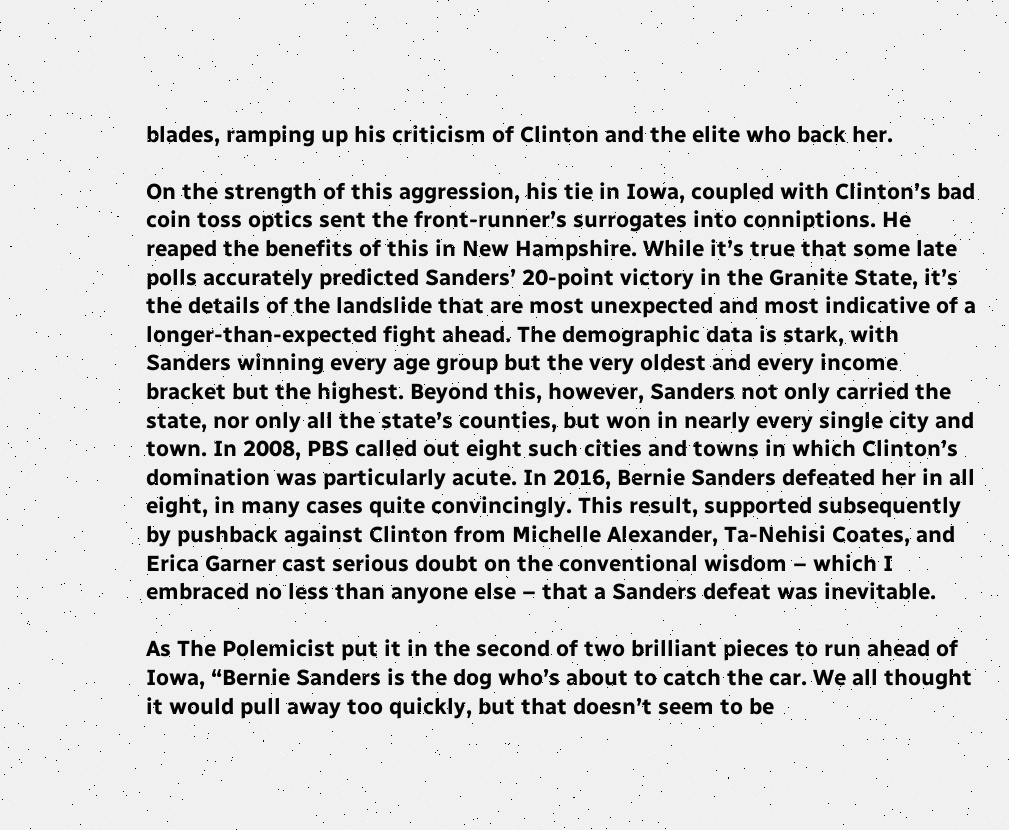blades, ramping up his criticism of Clinton and the elite who back her.

On the strength of this aggression, his tie in Iowa, coupled with Clinton’s bad coin toss optics sent the front-runner’s surrogates into conniptions. He reaped the benefits of this in New Hampshire. While it’s true that some late polls accurately predicted Sanders’ 20-point victory in the Granite State, it’s the details of the landslide that are most unexpected and most indicative of a longer-than-expected fight ahead. The demographic data is stark, with Sanders winning every age group but the very oldest and every income bracket but the highest. Beyond this, however, Sanders not only carried the state, nor only all the state’s counties, but won in nearly every single city and town. In 2008, PBS called out eight such cities and towns in which Clinton’s domination was particularly acute. In 2016, Bernie Sanders defeated her in all eight, in many cases quite convincingly. This result, supported subsequently by pushback against Clinton from Michelle Alexander, Ta-Nehisi Coates, and Erica Garner cast serious doubt on the conventional wisdom – which I embraced no less than anyone else – that a Sanders defeat was inevitable.

As The Polemicist put it in the second of two brilliant pieces to run ahead of Iowa, “Bernie Sanders is the dog who’s about to catch the car. We all thought it would pull away too quickly, but that doesn’t seem to be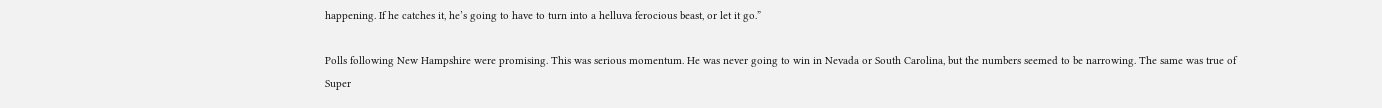happening. If he catches it, he’s going to have to turn into a helluva ferocious beast, or let it go.”

Polls following New Hampshire were promising. This was serious momentum. He was never going to win in Nevada or South Carolina, but the numbers seemed to be narrowing. The same was true of Super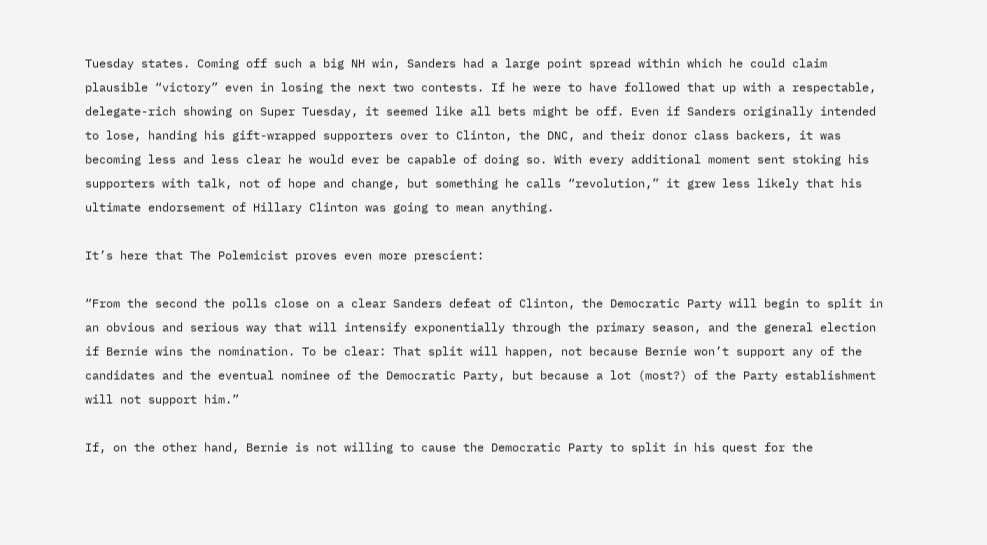Tuesday states. Coming off such a big NH win, Sanders had a large point spread within which he could claim plausible “victory” even in losing the next two contests. If he were to have followed that up with a respectable, delegate-rich showing on Super Tuesday, it seemed like all bets might be off. Even if Sanders originally intended to lose, handing his gift-wrapped supporters over to Clinton, the DNC, and their donor class backers, it was becoming less and less clear he would ever be capable of doing so. With every additional moment sent stoking his supporters with talk, not of hope and change, but something he calls “revolution,” it grew less likely that his ultimate endorsement of Hillary Clinton was going to mean anything.

It’s here that The Polemicist proves even more prescient:

“From the second the polls close on a clear Sanders defeat of Clinton, the Democratic Party will begin to split in an obvious and serious way that will intensify exponentially through the primary season, and the general election if Bernie wins the nomination. To be clear: That split will happen, not because Bernie won’t support any of the candidates and the eventual nominee of the Democratic Party, but because a lot (most?) of the Party establishment will not support him.”

If, on the other hand, Bernie is not willing to cause the Democratic Party to split in his quest for the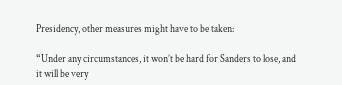Presidency, other measures might have to be taken:

“Under any circumstances, it won’t be hard for Sanders to lose, and it will be very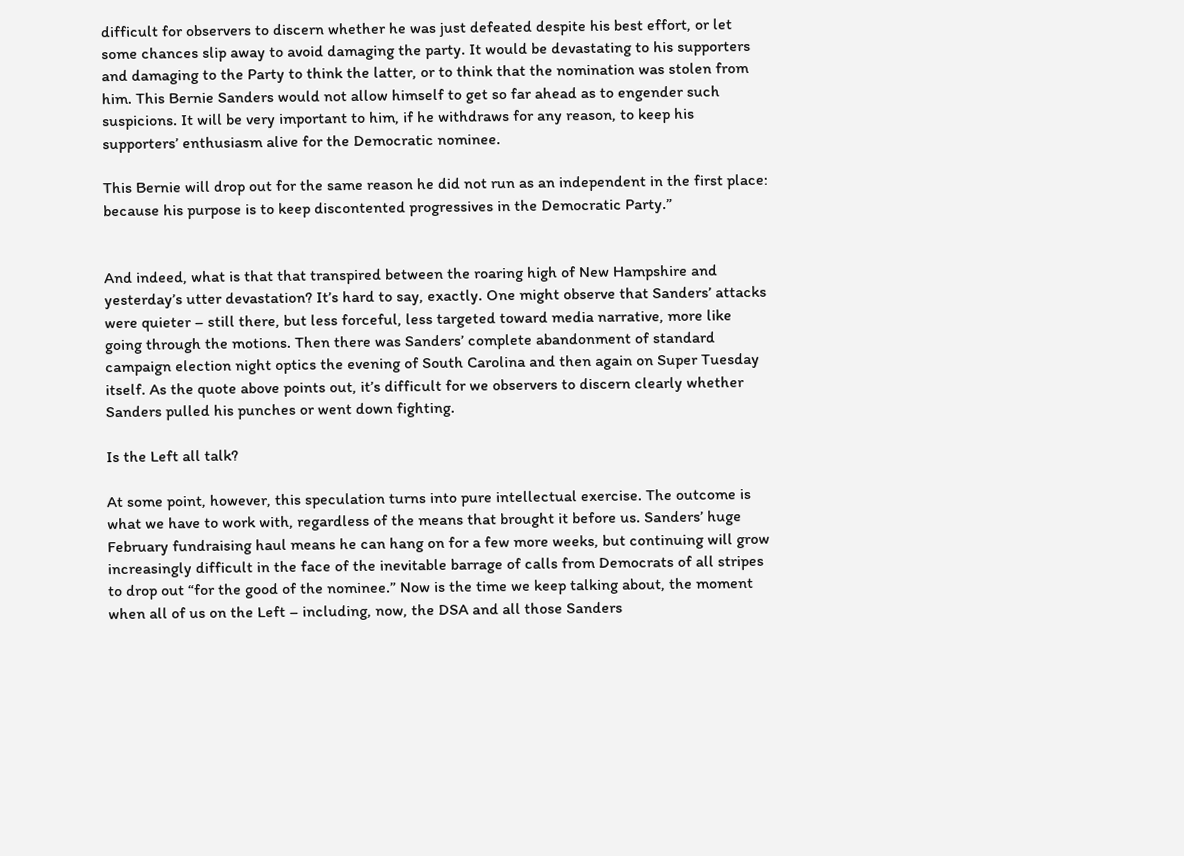difficult for observers to discern whether he was just defeated despite his best effort, or let some chances slip away to avoid damaging the party. It would be devastating to his supporters and damaging to the Party to think the latter, or to think that the nomination was stolen from him. This Bernie Sanders would not allow himself to get so far ahead as to engender such suspicions. It will be very important to him, if he withdraws for any reason, to keep his supporters’ enthusiasm alive for the Democratic nominee.

This Bernie will drop out for the same reason he did not run as an independent in the first place: because his purpose is to keep discontented progressives in the Democratic Party.”


And indeed, what is that that transpired between the roaring high of New Hampshire and yesterday’s utter devastation? It’s hard to say, exactly. One might observe that Sanders’ attacks were quieter – still there, but less forceful, less targeted toward media narrative, more like going through the motions. Then there was Sanders’ complete abandonment of standard campaign election night optics the evening of South Carolina and then again on Super Tuesday itself. As the quote above points out, it’s difficult for we observers to discern clearly whether Sanders pulled his punches or went down fighting.

Is the Left all talk?

At some point, however, this speculation turns into pure intellectual exercise. The outcome is what we have to work with, regardless of the means that brought it before us. Sanders’ huge February fundraising haul means he can hang on for a few more weeks, but continuing will grow increasingly difficult in the face of the inevitable barrage of calls from Democrats of all stripes to drop out “for the good of the nominee.” Now is the time we keep talking about, the moment when all of us on the Left – including, now, the DSA and all those Sanders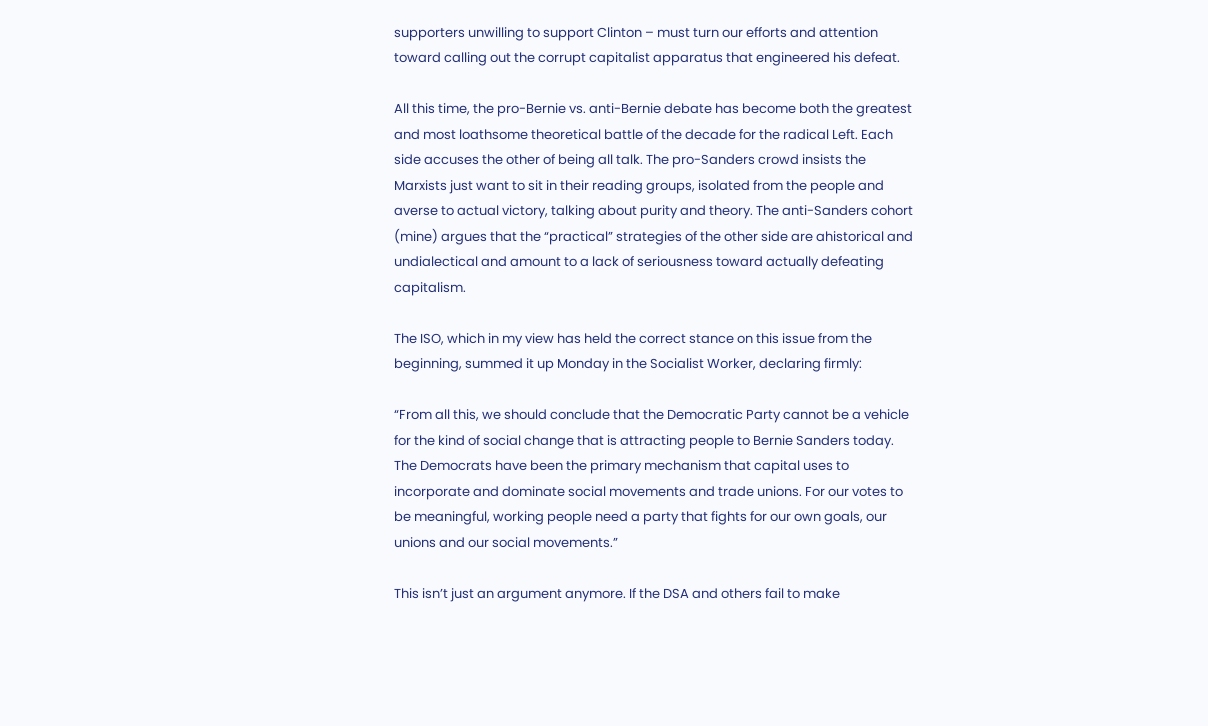supporters unwilling to support Clinton – must turn our efforts and attention toward calling out the corrupt capitalist apparatus that engineered his defeat.

All this time, the pro-Bernie vs. anti-Bernie debate has become both the greatest and most loathsome theoretical battle of the decade for the radical Left. Each side accuses the other of being all talk. The pro-Sanders crowd insists the Marxists just want to sit in their reading groups, isolated from the people and averse to actual victory, talking about purity and theory. The anti-Sanders cohort (mine) argues that the “practical” strategies of the other side are ahistorical and undialectical and amount to a lack of seriousness toward actually defeating capitalism.

The ISO, which in my view has held the correct stance on this issue from the beginning, summed it up Monday in the Socialist Worker, declaring firmly:

“From all this, we should conclude that the Democratic Party cannot be a vehicle for the kind of social change that is attracting people to Bernie Sanders today. The Democrats have been the primary mechanism that capital uses to incorporate and dominate social movements and trade unions. For our votes to be meaningful, working people need a party that fights for our own goals, our unions and our social movements.”

This isn’t just an argument anymore. If the DSA and others fail to make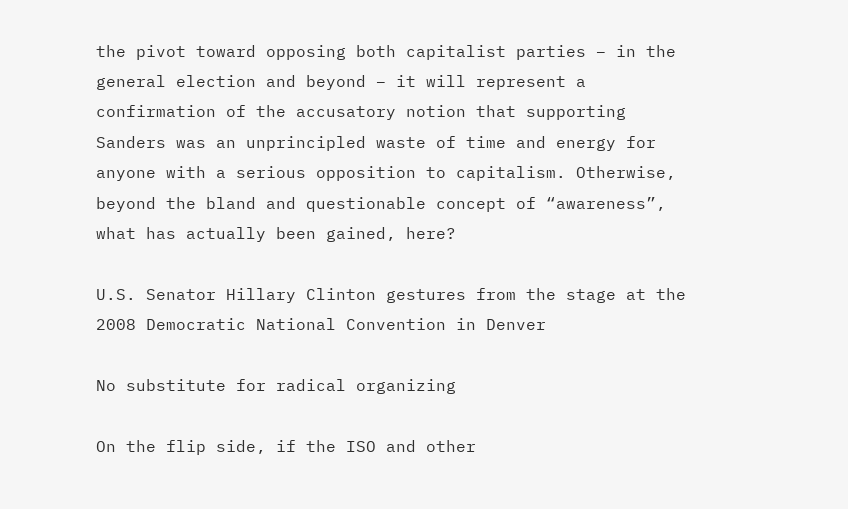the pivot toward opposing both capitalist parties – in the general election and beyond – it will represent a confirmation of the accusatory notion that supporting Sanders was an unprincipled waste of time and energy for anyone with a serious opposition to capitalism. Otherwise, beyond the bland and questionable concept of “awareness”, what has actually been gained, here?

U.S. Senator Hillary Clinton gestures from the stage at the 2008 Democratic National Convention in Denver

No substitute for radical organizing

On the flip side, if the ISO and other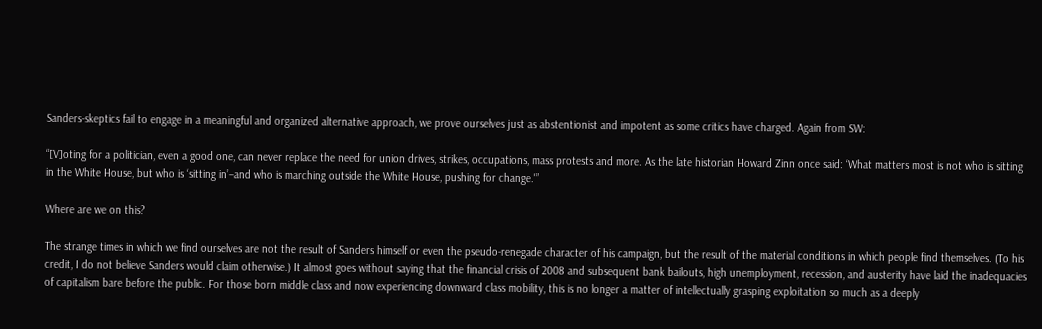Sanders-skeptics fail to engage in a meaningful and organized alternative approach, we prove ourselves just as abstentionist and impotent as some critics have charged. Again from SW:

“[V]oting for a politician, even a good one, can never replace the need for union drives, strikes, occupations, mass protests and more. As the late historian Howard Zinn once said: ‘What matters most is not who is sitting in the White House, but who is ‘sitting in’–and who is marching outside the White House, pushing for change.'”

Where are we on this?

The strange times in which we find ourselves are not the result of Sanders himself or even the pseudo-renegade character of his campaign, but the result of the material conditions in which people find themselves. (To his credit, I do not believe Sanders would claim otherwise.) It almost goes without saying that the financial crisis of 2008 and subsequent bank bailouts, high unemployment, recession, and austerity have laid the inadequacies of capitalism bare before the public. For those born middle class and now experiencing downward class mobility, this is no longer a matter of intellectually grasping exploitation so much as a deeply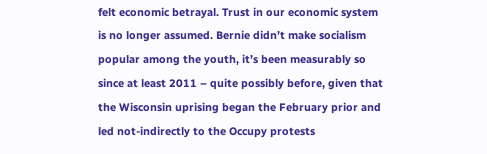felt economic betrayal. Trust in our economic system is no longer assumed. Bernie didn’t make socialism popular among the youth, it’s been measurably so since at least 2011 – quite possibly before, given that the Wisconsin uprising began the February prior and led not-indirectly to the Occupy protests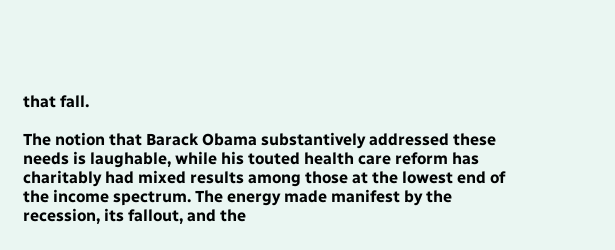that fall.

The notion that Barack Obama substantively addressed these needs is laughable, while his touted health care reform has charitably had mixed results among those at the lowest end of the income spectrum. The energy made manifest by the recession, its fallout, and the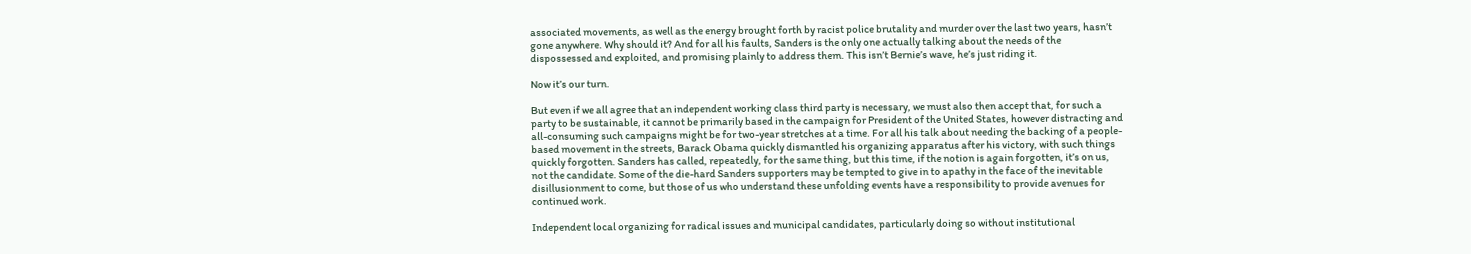associated movements, as well as the energy brought forth by racist police brutality and murder over the last two years, hasn’t gone anywhere. Why should it? And for all his faults, Sanders is the only one actually talking about the needs of the dispossessed and exploited, and promising plainly to address them. This isn’t Bernie’s wave, he’s just riding it.

Now it’s our turn.

But even if we all agree that an independent working class third party is necessary, we must also then accept that, for such a party to be sustainable, it cannot be primarily based in the campaign for President of the United States, however distracting and all-consuming such campaigns might be for two-year stretches at a time. For all his talk about needing the backing of a people-based movement in the streets, Barack Obama quickly dismantled his organizing apparatus after his victory, with such things quickly forgotten. Sanders has called, repeatedly, for the same thing, but this time, if the notion is again forgotten, it’s on us, not the candidate. Some of the die-hard Sanders supporters may be tempted to give in to apathy in the face of the inevitable disillusionment to come, but those of us who understand these unfolding events have a responsibility to provide avenues for continued work.

Independent local organizing for radical issues and municipal candidates, particularly doing so without institutional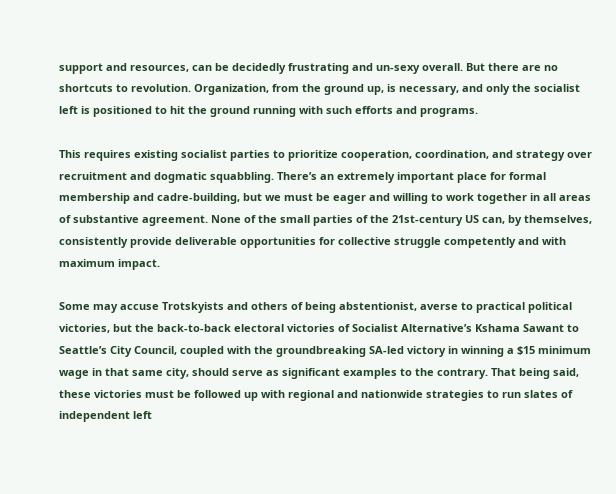support and resources, can be decidedly frustrating and un-sexy overall. But there are no shortcuts to revolution. Organization, from the ground up, is necessary, and only the socialist left is positioned to hit the ground running with such efforts and programs.

This requires existing socialist parties to prioritize cooperation, coordination, and strategy over recruitment and dogmatic squabbling. There’s an extremely important place for formal membership and cadre-building, but we must be eager and willing to work together in all areas of substantive agreement. None of the small parties of the 21st-century US can, by themselves, consistently provide deliverable opportunities for collective struggle competently and with maximum impact.

Some may accuse Trotskyists and others of being abstentionist, averse to practical political victories, but the back-to-back electoral victories of Socialist Alternative’s Kshama Sawant to Seattle’s City Council, coupled with the groundbreaking SA-led victory in winning a $15 minimum wage in that same city, should serve as significant examples to the contrary. That being said, these victories must be followed up with regional and nationwide strategies to run slates of independent left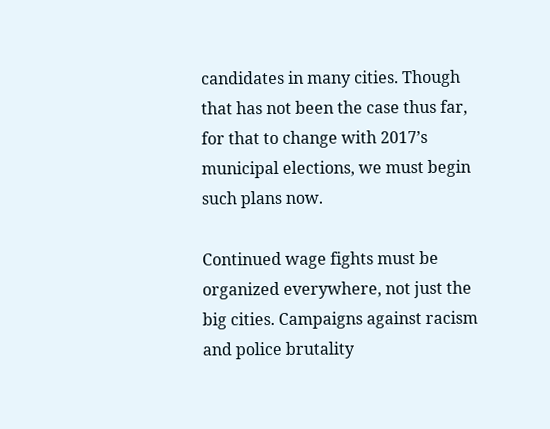candidates in many cities. Though that has not been the case thus far, for that to change with 2017’s municipal elections, we must begin such plans now.

Continued wage fights must be organized everywhere, not just the big cities. Campaigns against racism and police brutality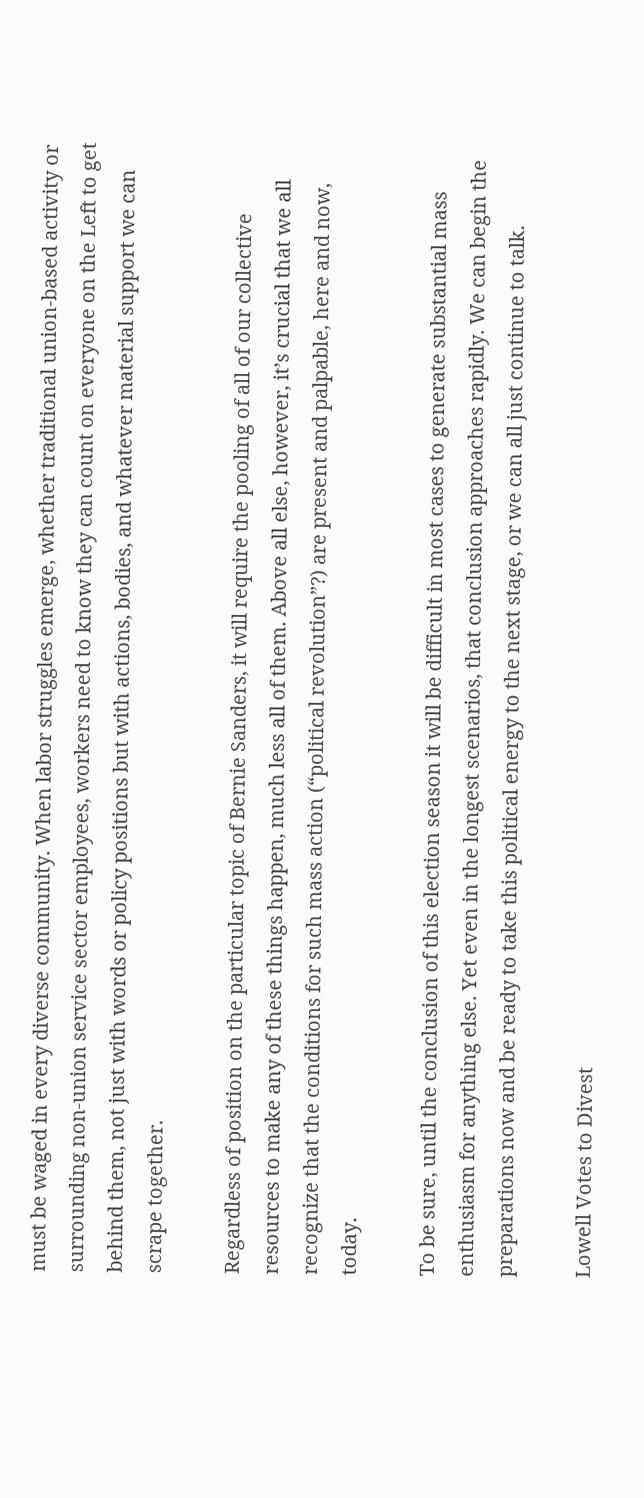must be waged in every diverse community. When labor struggles emerge, whether traditional union-based activity or surrounding non-union service sector employees, workers need to know they can count on everyone on the Left to get behind them, not just with words or policy positions but with actions, bodies, and whatever material support we can scrape together.

Regardless of position on the particular topic of Bernie Sanders, it will require the pooling of all of our collective resources to make any of these things happen, much less all of them. Above all else, however, it’s crucial that we all recognize that the conditions for such mass action (“political revolution”?) are present and palpable, here and now, today.

To be sure, until the conclusion of this election season it will be difficult in most cases to generate substantial mass enthusiasm for anything else. Yet even in the longest scenarios, that conclusion approaches rapidly. We can begin the preparations now and be ready to take this political energy to the next stage, or we can all just continue to talk.

Lowell Votes to Divest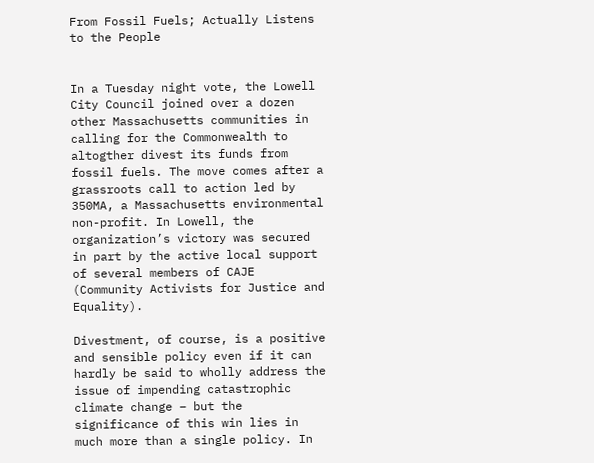From Fossil Fuels; Actually Listens to the People


In a Tuesday night vote, the Lowell City Council joined over a dozen other Massachusetts communities in calling for the Commonwealth to altogther divest its funds from fossil fuels. The move comes after a grassroots call to action led by 350MA, a Massachusetts environmental non-profit. In Lowell, the organization’s victory was secured in part by the active local support of several members of CAJE (Community Activists for Justice and Equality).

Divestment, of course, is a positive and sensible policy even if it can hardly be said to wholly address the issue of impending catastrophic climate change – but the significance of this win lies in much more than a single policy. In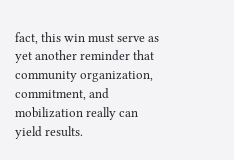fact, this win must serve as yet another reminder that community organization, commitment, and mobilization really can yield results.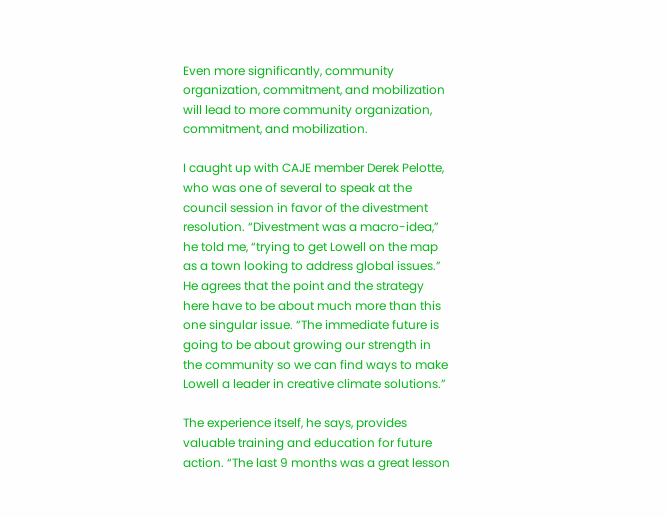Even more significantly, community organization, commitment, and mobilization will lead to more community organization, commitment, and mobilization.

I caught up with CAJE member Derek Pelotte, who was one of several to speak at the council session in favor of the divestment resolution. “Divestment was a macro-idea,” he told me, “trying to get Lowell on the map as a town looking to address global issues.” He agrees that the point and the strategy here have to be about much more than this one singular issue. “The immediate future is going to be about growing our strength in the community so we can find ways to make Lowell a leader in creative climate solutions.”

The experience itself, he says, provides valuable training and education for future action. “The last 9 months was a great lesson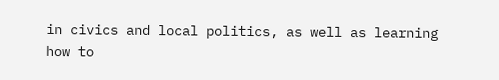in civics and local politics, as well as learning how to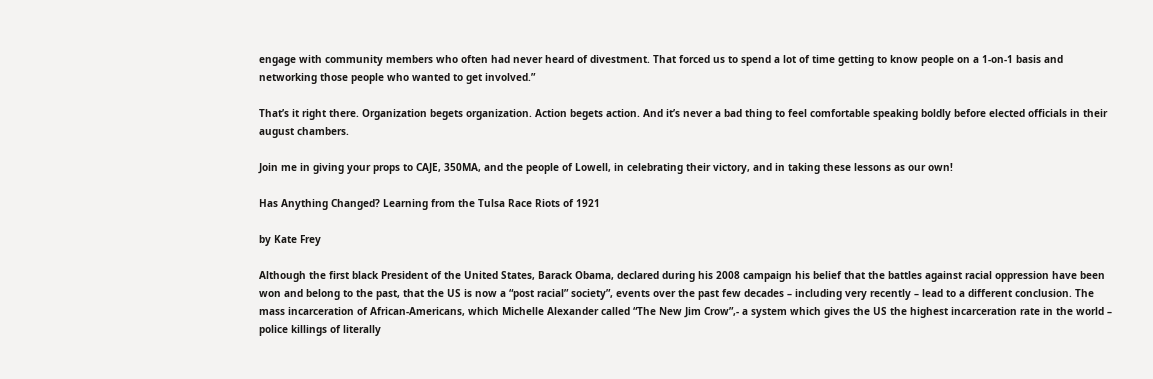engage with community members who often had never heard of divestment. That forced us to spend a lot of time getting to know people on a 1-on-1 basis and networking those people who wanted to get involved.”

That’s it right there. Organization begets organization. Action begets action. And it’s never a bad thing to feel comfortable speaking boldly before elected officials in their august chambers.

Join me in giving your props to CAJE, 350MA, and the people of Lowell, in celebrating their victory, and in taking these lessons as our own!

Has Anything Changed? Learning from the Tulsa Race Riots of 1921

by Kate Frey

Although the first black President of the United States, Barack Obama, declared during his 2008 campaign his belief that the battles against racial oppression have been won and belong to the past, that the US is now a “post racial” society”, events over the past few decades – including very recently – lead to a different conclusion. The mass incarceration of African-Americans, which Michelle Alexander called “The New Jim Crow”,- a system which gives the US the highest incarceration rate in the world – police killings of literally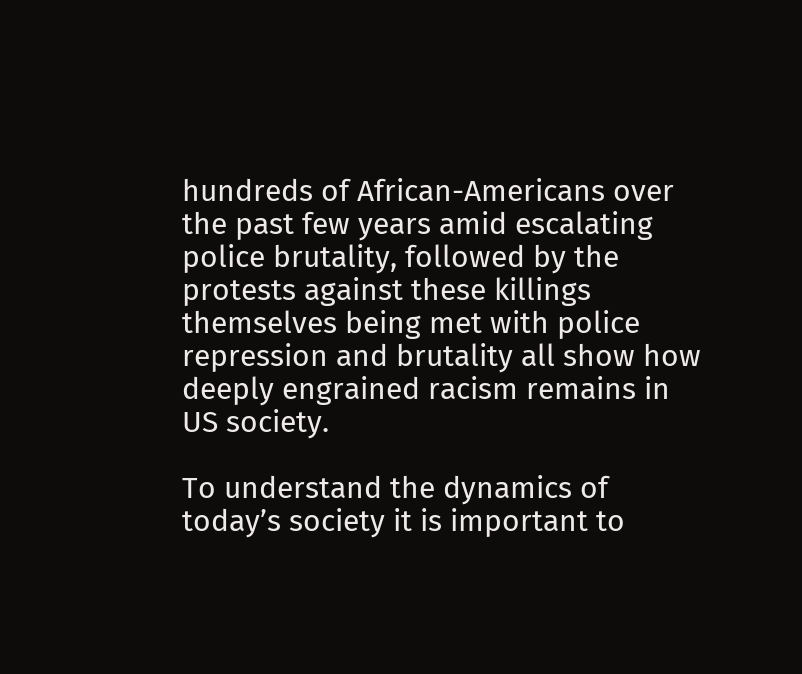hundreds of African-Americans over the past few years amid escalating police brutality, followed by the protests against these killings themselves being met with police repression and brutality all show how deeply engrained racism remains in US society.

To understand the dynamics of today’s society it is important to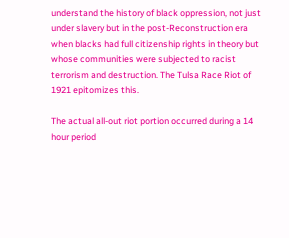understand the history of black oppression, not just under slavery but in the post-Reconstruction era when blacks had full citizenship rights in theory but whose communities were subjected to racist terrorism and destruction. The Tulsa Race Riot of 1921 epitomizes this.

The actual all-out riot portion occurred during a 14 hour period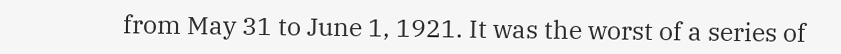from May 31 to June 1, 1921. It was the worst of a series of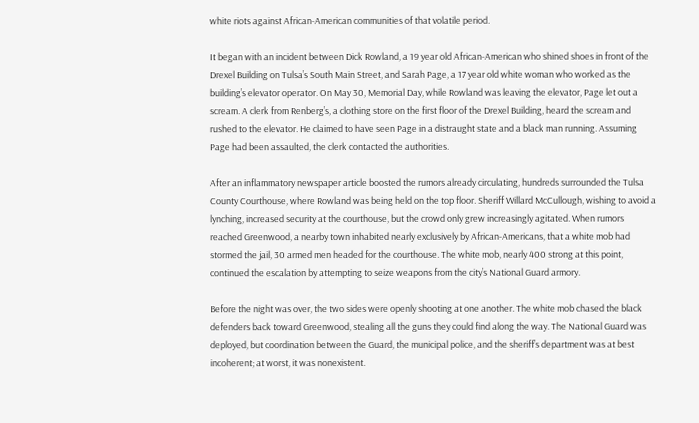white riots against African-American communities of that volatile period.

It began with an incident between Dick Rowland, a 19 year old African-American who shined shoes in front of the Drexel Building on Tulsa’s South Main Street, and Sarah Page, a 17 year old white woman who worked as the building’s elevator operator. On May 30, Memorial Day, while Rowland was leaving the elevator, Page let out a scream. A clerk from Renberg’s, a clothing store on the first floor of the Drexel Building, heard the scream and rushed to the elevator. He claimed to have seen Page in a distraught state and a black man running. Assuming Page had been assaulted, the clerk contacted the authorities.

After an inflammatory newspaper article boosted the rumors already circulating, hundreds surrounded the Tulsa County Courthouse, where Rowland was being held on the top floor. Sheriff Willard McCullough, wishing to avoid a lynching, increased security at the courthouse, but the crowd only grew increasingly agitated. When rumors reached Greenwood, a nearby town inhabited nearly exclusively by African-Americans, that a white mob had stormed the jail, 30 armed men headed for the courthouse. The white mob, nearly 400 strong at this point, continued the escalation by attempting to seize weapons from the city’s National Guard armory.

Before the night was over, the two sides were openly shooting at one another. The white mob chased the black defenders back toward Greenwood, stealing all the guns they could find along the way. The National Guard was deployed, but coordination between the Guard, the municipal police, and the sheriff’s department was at best incoherent; at worst, it was nonexistent.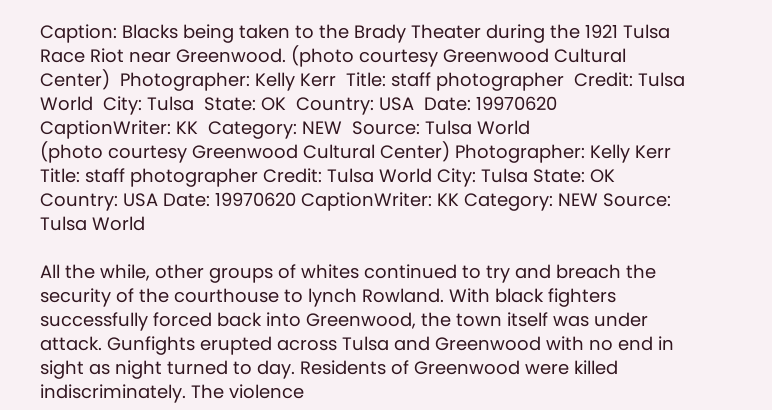Caption: Blacks being taken to the Brady Theater during the 1921 Tulsa Race Riot near Greenwood. (photo courtesy Greenwood Cultural  Center)  Photographer: Kelly Kerr  Title: staff photographer  Credit: Tulsa World  City: Tulsa  State: OK  Country: USA  Date: 19970620  CaptionWriter: KK  Category: NEW  Source: Tulsa World
(photo courtesy Greenwood Cultural Center) Photographer: Kelly Kerr Title: staff photographer Credit: Tulsa World City: Tulsa State: OK Country: USA Date: 19970620 CaptionWriter: KK Category: NEW Source: Tulsa World

All the while, other groups of whites continued to try and breach the security of the courthouse to lynch Rowland. With black fighters successfully forced back into Greenwood, the town itself was under attack. Gunfights erupted across Tulsa and Greenwood with no end in sight as night turned to day. Residents of Greenwood were killed indiscriminately. The violence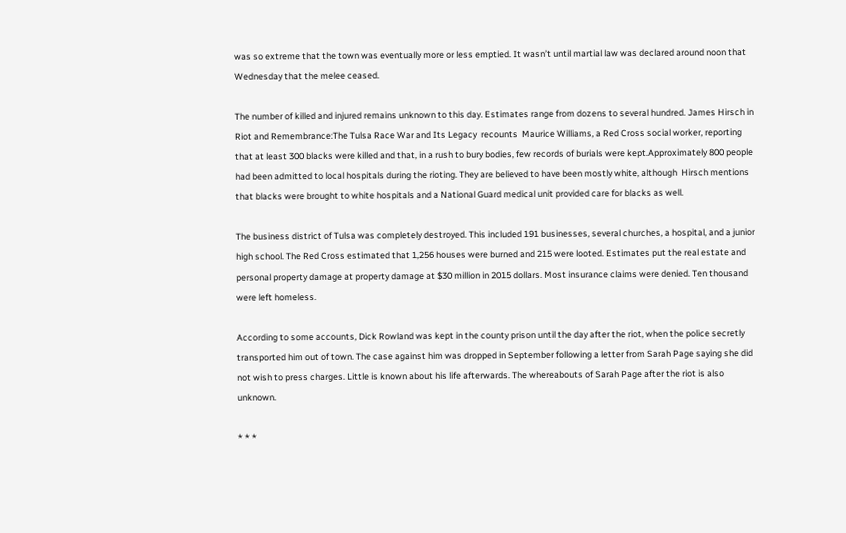was so extreme that the town was eventually more or less emptied. It wasn’t until martial law was declared around noon that Wednesday that the melee ceased.

The number of killed and injured remains unknown to this day. Estimates range from dozens to several hundred. James Hirsch in Riot and Remembrance:The Tulsa Race War and Its Legacy  recounts  Maurice Williams, a Red Cross social worker, reporting that at least 300 blacks were killed and that, in a rush to bury bodies, few records of burials were kept.Approximately 800 people had been admitted to local hospitals during the rioting. They are believed to have been mostly white, although  Hirsch mentions that blacks were brought to white hospitals and a National Guard medical unit provided care for blacks as well.

The business district of Tulsa was completely destroyed. This included 191 businesses, several churches, a hospital, and a junior high school. The Red Cross estimated that 1,256 houses were burned and 215 were looted. Estimates put the real estate and personal property damage at property damage at $30 million in 2015 dollars. Most insurance claims were denied. Ten thousand were left homeless.

According to some accounts, Dick Rowland was kept in the county prison until the day after the riot, when the police secretly transported him out of town. The case against him was dropped in September following a letter from Sarah Page saying she did not wish to press charges. Little is known about his life afterwards. The whereabouts of Sarah Page after the riot is also unknown.

* * *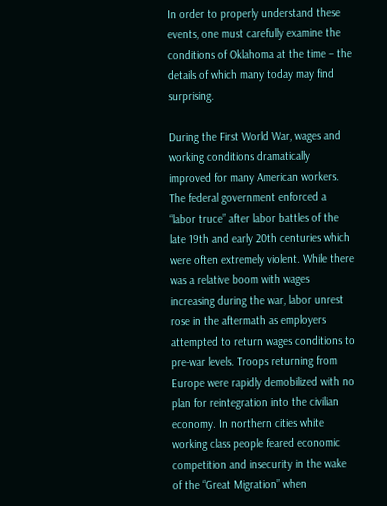In order to properly understand these events, one must carefully examine the conditions of Oklahoma at the time – the details of which many today may find surprising.

During the First World War, wages and working conditions dramatically improved for many American workers. The federal government enforced a “labor truce” after labor battles of the late 19th and early 20th centuries which were often extremely violent. While there was a relative boom with wages increasing during the war, labor unrest rose in the aftermath as employers attempted to return wages conditions to pre-war levels. Troops returning from Europe were rapidly demobilized with no plan for reintegration into the civilian economy. In northern cities white working class people feared economic competition and insecurity in the wake of the “Great Migration” when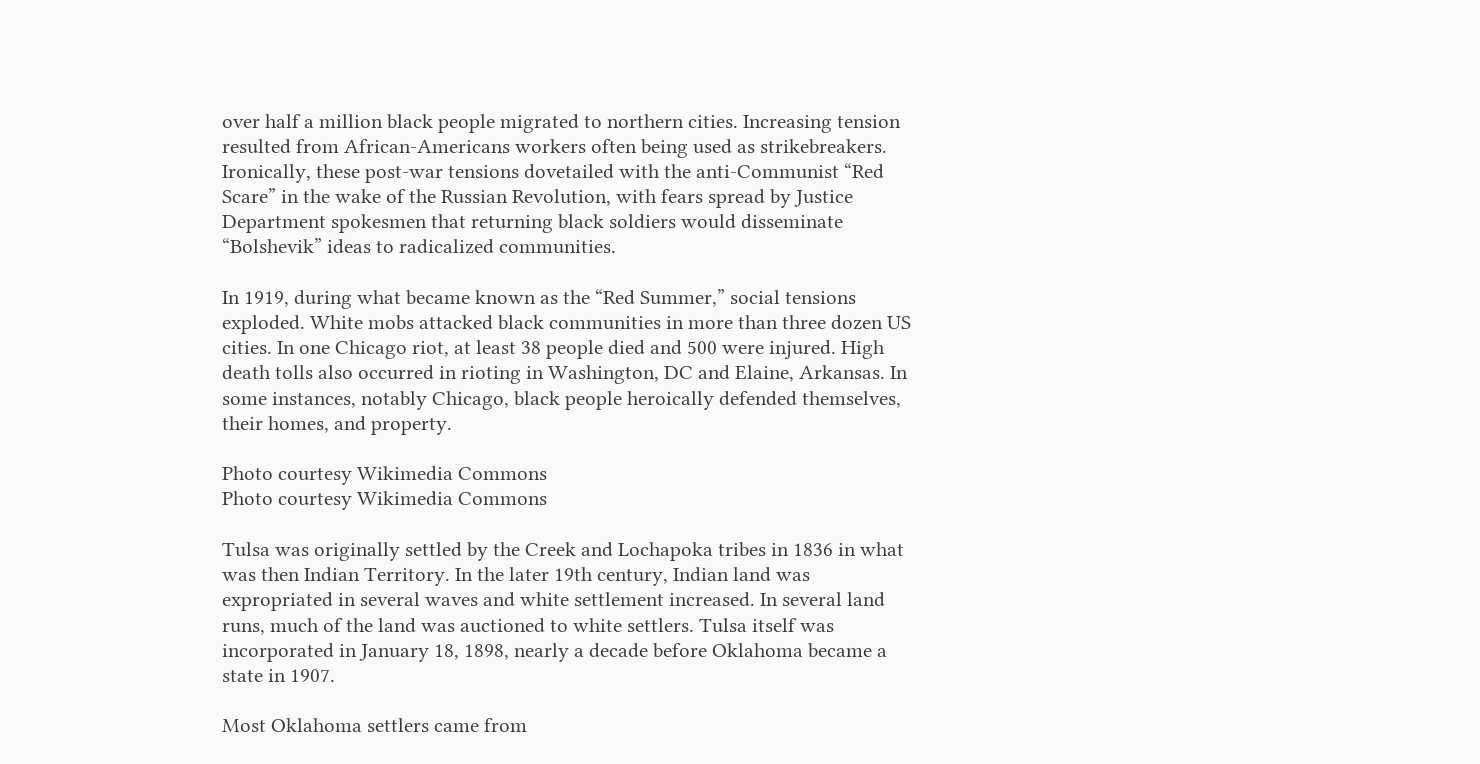over half a million black people migrated to northern cities. Increasing tension resulted from African-Americans workers often being used as strikebreakers. Ironically, these post-war tensions dovetailed with the anti-Communist “Red Scare” in the wake of the Russian Revolution, with fears spread by Justice Department spokesmen that returning black soldiers would disseminate “Bolshevik” ideas to radicalized communities.

In 1919, during what became known as the “Red Summer,” social tensions exploded. White mobs attacked black communities in more than three dozen US cities. In one Chicago riot, at least 38 people died and 500 were injured. High death tolls also occurred in rioting in Washington, DC and Elaine, Arkansas. In some instances, notably Chicago, black people heroically defended themselves, their homes, and property.

Photo courtesy Wikimedia Commons
Photo courtesy Wikimedia Commons

Tulsa was originally settled by the Creek and Lochapoka tribes in 1836 in what was then Indian Territory. In the later 19th century, Indian land was expropriated in several waves and white settlement increased. In several land runs, much of the land was auctioned to white settlers. Tulsa itself was  incorporated in January 18, 1898, nearly a decade before Oklahoma became a state in 1907.

Most Oklahoma settlers came from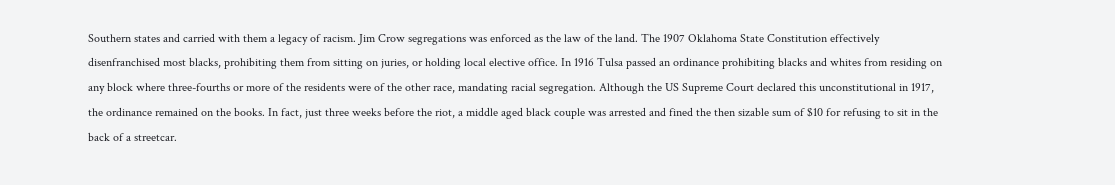Southern states and carried with them a legacy of racism. Jim Crow segregations was enforced as the law of the land. The 1907 Oklahoma State Constitution effectively disenfranchised most blacks, prohibiting them from sitting on juries, or holding local elective office. In 1916 Tulsa passed an ordinance prohibiting blacks and whites from residing on any block where three-fourths or more of the residents were of the other race, mandating racial segregation. Although the US Supreme Court declared this unconstitutional in 1917, the ordinance remained on the books. In fact, just three weeks before the riot, a middle aged black couple was arrested and fined the then sizable sum of $10 for refusing to sit in the back of a streetcar.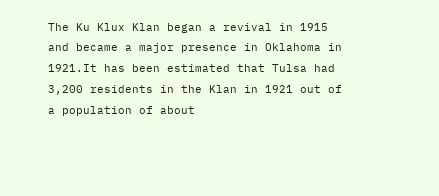The Ku Klux Klan began a revival in 1915 and became a major presence in Oklahoma in 1921.It has been estimated that Tulsa had 3,200 residents in the Klan in 1921 out of a population of about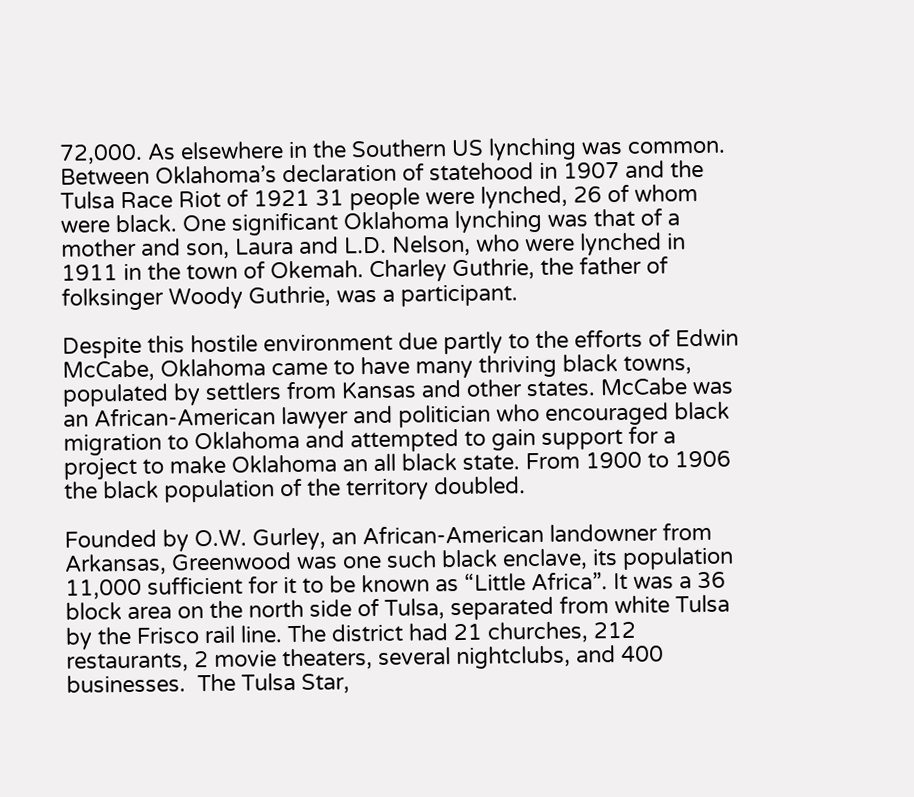72,000. As elsewhere in the Southern US lynching was common. Between Oklahoma’s declaration of statehood in 1907 and the Tulsa Race Riot of 1921 31 people were lynched, 26 of whom were black. One significant Oklahoma lynching was that of a mother and son, Laura and L.D. Nelson, who were lynched in 1911 in the town of Okemah. Charley Guthrie, the father of folksinger Woody Guthrie, was a participant.

Despite this hostile environment due partly to the efforts of Edwin McCabe, Oklahoma came to have many thriving black towns, populated by settlers from Kansas and other states. McCabe was an African-American lawyer and politician who encouraged black migration to Oklahoma and attempted to gain support for a project to make Oklahoma an all black state. From 1900 to 1906 the black population of the territory doubled.

Founded by O.W. Gurley, an African-American landowner from Arkansas, Greenwood was one such black enclave, its population 11,000 sufficient for it to be known as “Little Africa”. It was a 36 block area on the north side of Tulsa, separated from white Tulsa by the Frisco rail line. The district had 21 churches, 212 restaurants, 2 movie theaters, several nightclubs, and 400 businesses.  The Tulsa Star,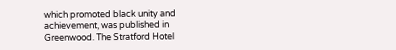which promoted black unity and achievement, was published in Greenwood. The Stratford Hotel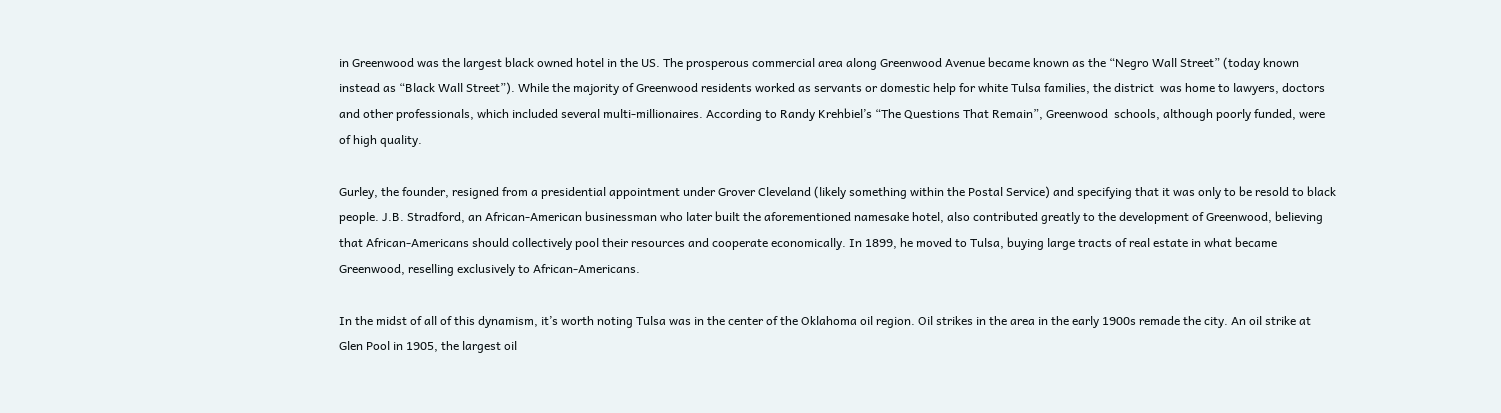in Greenwood was the largest black owned hotel in the US. The prosperous commercial area along Greenwood Avenue became known as the “Negro Wall Street” (today known instead as “Black Wall Street”). While the majority of Greenwood residents worked as servants or domestic help for white Tulsa families, the district  was home to lawyers, doctors and other professionals, which included several multi-millionaires. According to Randy Krehbiel’s “The Questions That Remain”, Greenwood  schools, although poorly funded, were of high quality.

Gurley, the founder, resigned from a presidential appointment under Grover Cleveland (likely something within the Postal Service) and specifying that it was only to be resold to black people. J.B. Stradford, an African-American businessman who later built the aforementioned namesake hotel, also contributed greatly to the development of Greenwood, believing that African-Americans should collectively pool their resources and cooperate economically. In 1899, he moved to Tulsa, buying large tracts of real estate in what became Greenwood, reselling exclusively to African-Americans.

In the midst of all of this dynamism, it’s worth noting Tulsa was in the center of the Oklahoma oil region. Oil strikes in the area in the early 1900s remade the city. An oil strike at Glen Pool in 1905, the largest oil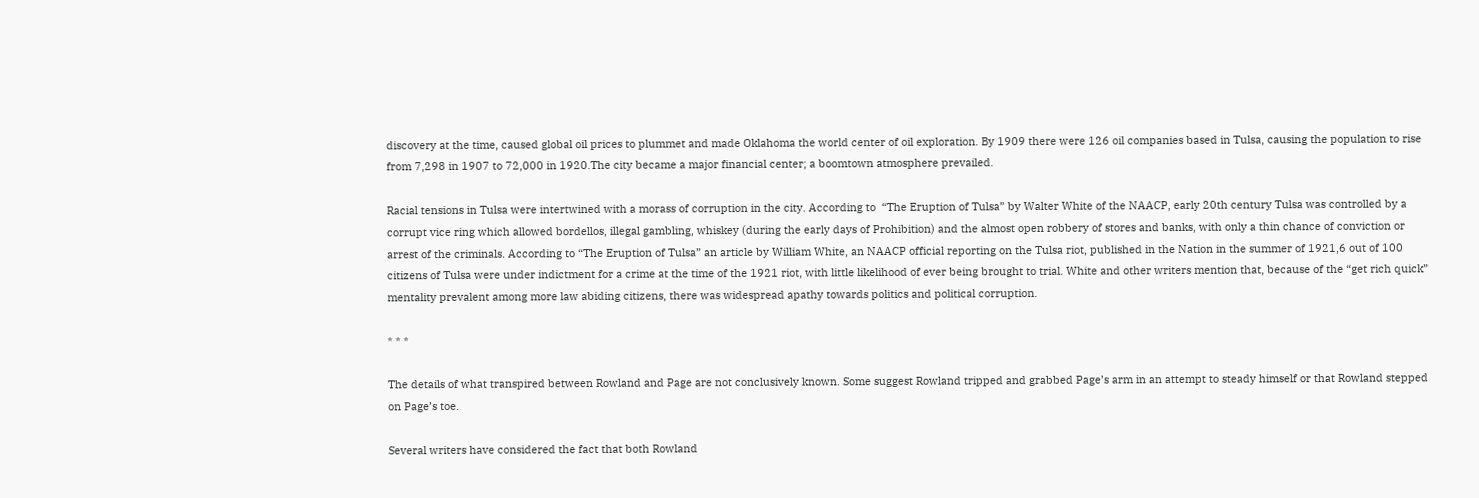discovery at the time, caused global oil prices to plummet and made Oklahoma the world center of oil exploration. By 1909 there were 126 oil companies based in Tulsa, causing the population to rise from 7,298 in 1907 to 72,000 in 1920.The city became a major financial center; a boomtown atmosphere prevailed.

Racial tensions in Tulsa were intertwined with a morass of corruption in the city. According to  “The Eruption of Tulsa” by Walter White of the NAACP, early 20th century Tulsa was controlled by a corrupt vice ring which allowed bordellos, illegal gambling, whiskey (during the early days of Prohibition) and the almost open robbery of stores and banks, with only a thin chance of conviction or arrest of the criminals. According to “The Eruption of Tulsa” an article by William White, an NAACP official reporting on the Tulsa riot, published in the Nation in the summer of 1921,6 out of 100 citizens of Tulsa were under indictment for a crime at the time of the 1921 riot, with little likelihood of ever being brought to trial. White and other writers mention that, because of the “get rich quick” mentality prevalent among more law abiding citizens, there was widespread apathy towards politics and political corruption.

* * *

The details of what transpired between Rowland and Page are not conclusively known. Some suggest Rowland tripped and grabbed Page’s arm in an attempt to steady himself or that Rowland stepped on Page’s toe.

Several writers have considered the fact that both Rowland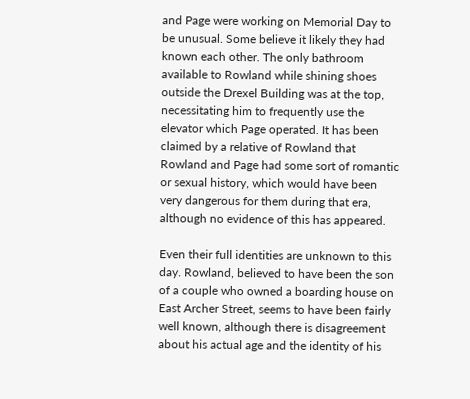and Page were working on Memorial Day to be unusual. Some believe it likely they had known each other. The only bathroom available to Rowland while shining shoes outside the Drexel Building was at the top, necessitating him to frequently use the elevator which Page operated. It has been claimed by a relative of Rowland that Rowland and Page had some sort of romantic or sexual history, which would have been very dangerous for them during that era, although no evidence of this has appeared.

Even their full identities are unknown to this day. Rowland, believed to have been the son of a couple who owned a boarding house on East Archer Street, seems to have been fairly well known, although there is disagreement about his actual age and the identity of his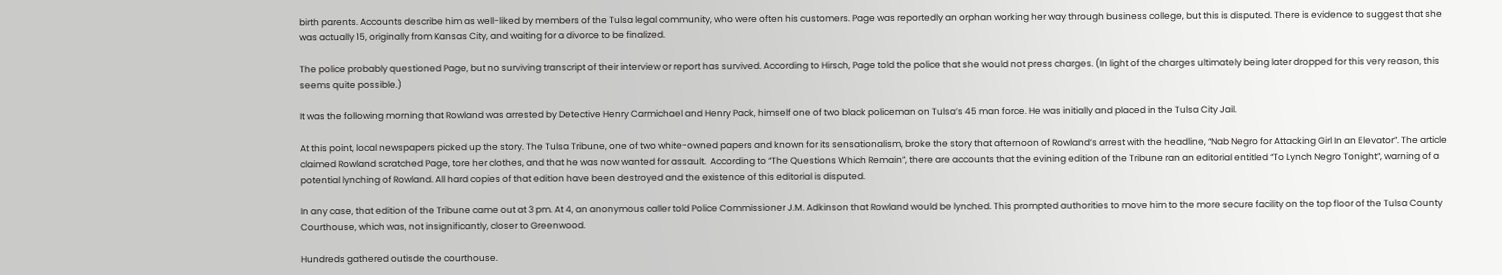birth parents. Accounts describe him as well-liked by members of the Tulsa legal community, who were often his customers. Page was reportedly an orphan working her way through business college, but this is disputed. There is evidence to suggest that she was actually 15, originally from Kansas City, and waiting for a divorce to be finalized.

The police probably questioned Page, but no surviving transcript of their interview or report has survived. According to Hirsch, Page told the police that she would not press charges. (In light of the charges ultimately being later dropped for this very reason, this seems quite possible.)

It was the following morning that Rowland was arrested by Detective Henry Carmichael and Henry Pack, himself one of two black policeman on Tulsa’s 45 man force. He was initially and placed in the Tulsa City Jail.

At this point, local newspapers picked up the story. The Tulsa Tribune, one of two white-owned papers and known for its sensationalism, broke the story that afternoon of Rowland’s arrest with the headline, “Nab Negro for Attacking Girl In an Elevator”. The article claimed Rowland scratched Page, tore her clothes, and that he was now wanted for assault.  According to “The Questions Which Remain”, there are accounts that the evining edition of the Tribune ran an editorial entitled “To Lynch Negro Tonight”, warning of a potential lynching of Rowland. All hard copies of that edition have been destroyed and the existence of this editorial is disputed.

In any case, that edition of the Tribune came out at 3 pm. At 4, an anonymous caller told Police Commissioner J.M. Adkinson that Rowland would be lynched. This prompted authorities to move him to the more secure facility on the top floor of the Tulsa County Courthouse, which was, not insignificantly, closer to Greenwood.

Hundreds gathered outisde the courthouse.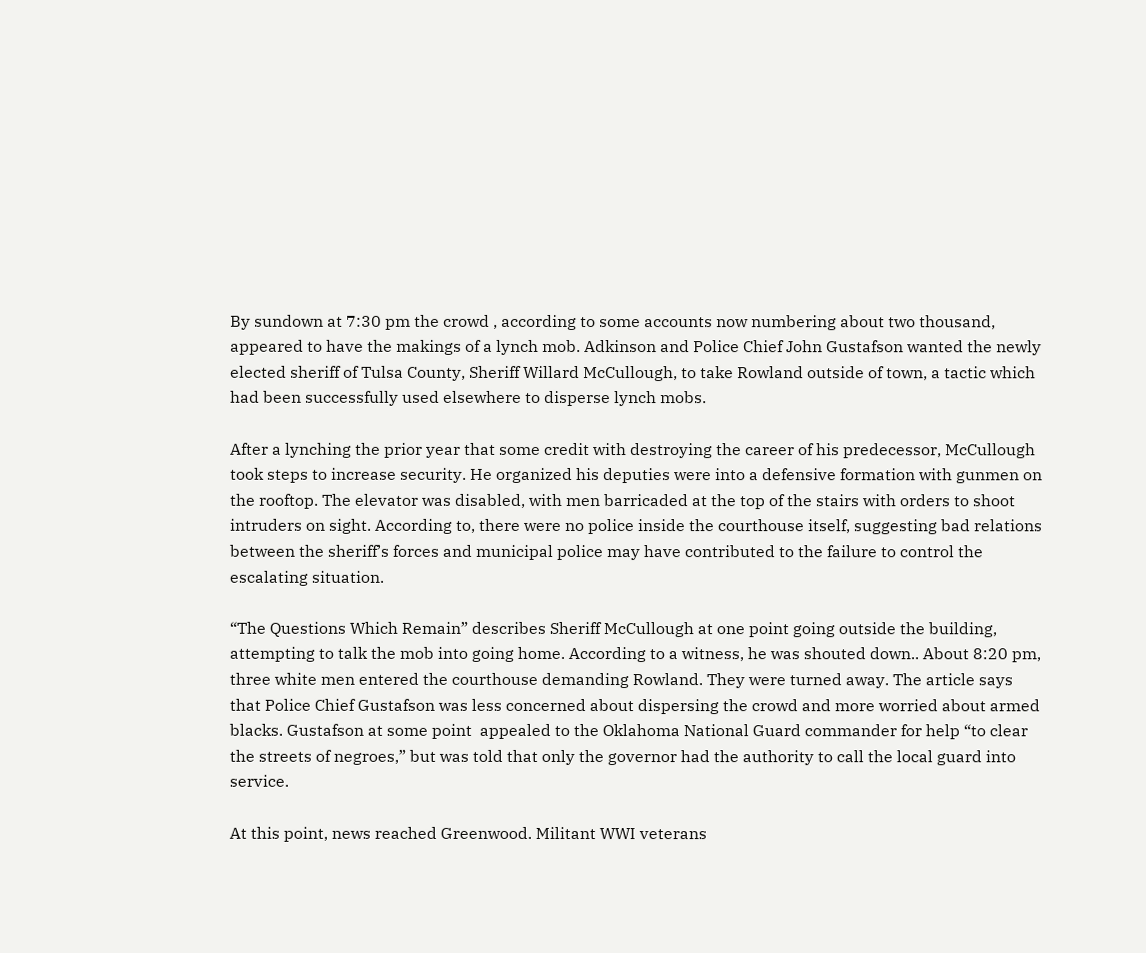By sundown at 7:30 pm the crowd , according to some accounts now numbering about two thousand, appeared to have the makings of a lynch mob. Adkinson and Police Chief John Gustafson wanted the newly elected sheriff of Tulsa County, Sheriff Willard McCullough, to take Rowland outside of town, a tactic which had been successfully used elsewhere to disperse lynch mobs.

After a lynching the prior year that some credit with destroying the career of his predecessor, McCullough took steps to increase security. He organized his deputies were into a defensive formation with gunmen on the rooftop. The elevator was disabled, with men barricaded at the top of the stairs with orders to shoot intruders on sight. According to, there were no police inside the courthouse itself, suggesting bad relations between the sheriff’s forces and municipal police may have contributed to the failure to control the escalating situation.

“The Questions Which Remain” describes Sheriff McCullough at one point going outside the building, attempting to talk the mob into going home. According to a witness, he was shouted down.. About 8:20 pm, three white men entered the courthouse demanding Rowland. They were turned away. The article says  that Police Chief Gustafson was less concerned about dispersing the crowd and more worried about armed blacks. Gustafson at some point  appealed to the Oklahoma National Guard commander for help “to clear the streets of negroes,” but was told that only the governor had the authority to call the local guard into service.

At this point, news reached Greenwood. Militant WWI veterans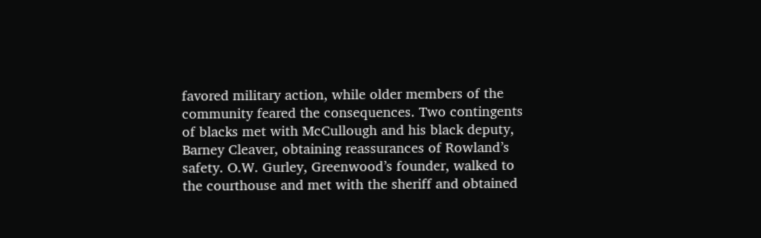favored military action, while older members of the community feared the consequences. Two contingents of blacks met with McCullough and his black deputy, Barney Cleaver, obtaining reassurances of Rowland’s safety. O.W. Gurley, Greenwood’s founder, walked to the courthouse and met with the sheriff and obtained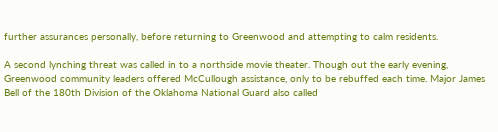further assurances personally, before returning to Greenwood and attempting to calm residents.

A second lynching threat was called in to a northside movie theater. Though out the early evening, Greenwood community leaders offered McCullough assistance, only to be rebuffed each time. Major James Bell of the 180th Division of the Oklahoma National Guard also called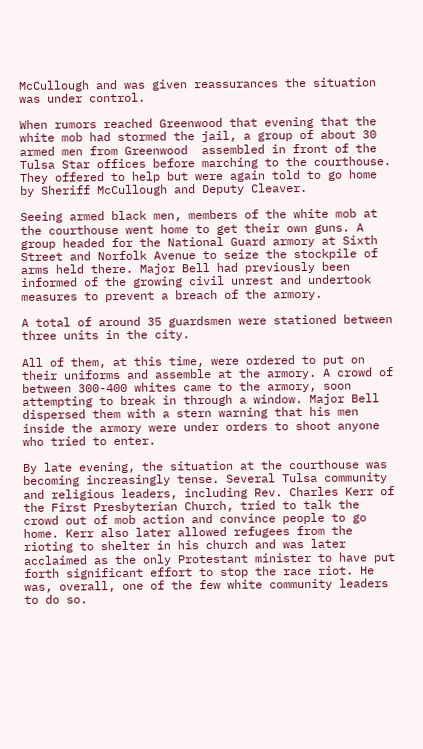McCullough and was given reassurances the situation was under control.

When rumors reached Greenwood that evening that the white mob had stormed the jail, a group of about 30 armed men from Greenwood  assembled in front of the Tulsa Star offices before marching to the courthouse. They offered to help but were again told to go home by Sheriff McCullough and Deputy Cleaver.

Seeing armed black men, members of the white mob at the courthouse went home to get their own guns. A group headed for the National Guard armory at Sixth Street and Norfolk Avenue to seize the stockpile of arms held there. Major Bell had previously been informed of the growing civil unrest and undertook measures to prevent a breach of the armory.

A total of around 35 guardsmen were stationed between three units in the city.

All of them, at this time, were ordered to put on their uniforms and assemble at the armory. A crowd of between 300-400 whites came to the armory, soon attempting to break in through a window. Major Bell dispersed them with a stern warning that his men inside the armory were under orders to shoot anyone who tried to enter.

By late evening, the situation at the courthouse was becoming increasingly tense. Several Tulsa community and religious leaders, including Rev. Charles Kerr of the First Presbyterian Church, tried to talk the crowd out of mob action and convince people to go home. Kerr also later allowed refugees from the rioting to shelter in his church and was later acclaimed as the only Protestant minister to have put forth significant effort to stop the race riot. He was, overall, one of the few white community leaders to do so.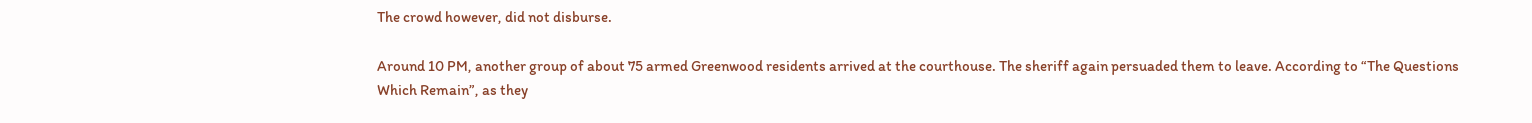The crowd however, did not disburse.

Around 10 PM, another group of about 75 armed Greenwood residents arrived at the courthouse. The sheriff again persuaded them to leave. According to “The Questions Which Remain”, as they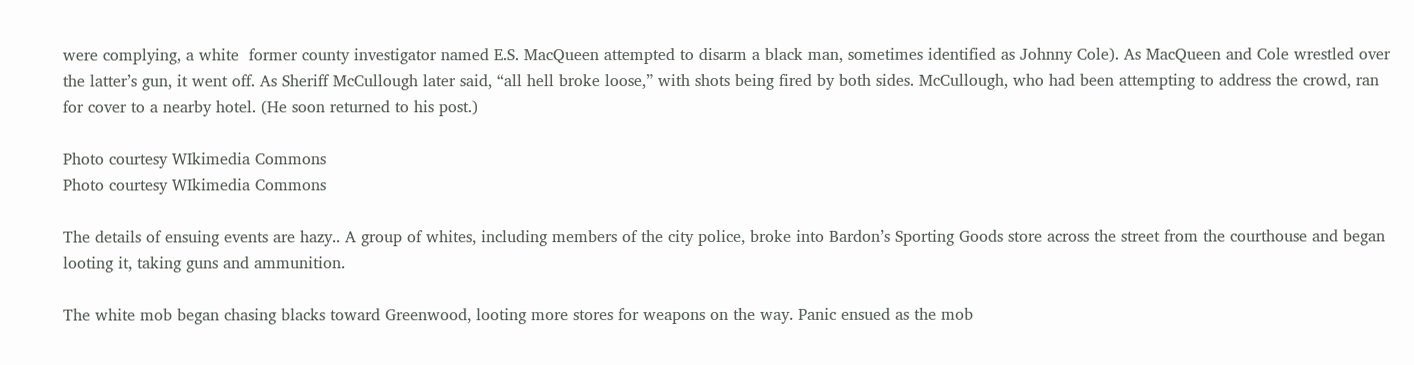were complying, a white  former county investigator named E.S. MacQueen attempted to disarm a black man, sometimes identified as Johnny Cole). As MacQueen and Cole wrestled over the latter’s gun, it went off. As Sheriff McCullough later said, “all hell broke loose,” with shots being fired by both sides. McCullough, who had been attempting to address the crowd, ran for cover to a nearby hotel. (He soon returned to his post.)

Photo courtesy WIkimedia Commons
Photo courtesy WIkimedia Commons

The details of ensuing events are hazy.. A group of whites, including members of the city police, broke into Bardon’s Sporting Goods store across the street from the courthouse and began looting it, taking guns and ammunition.

The white mob began chasing blacks toward Greenwood, looting more stores for weapons on the way. Panic ensued as the mob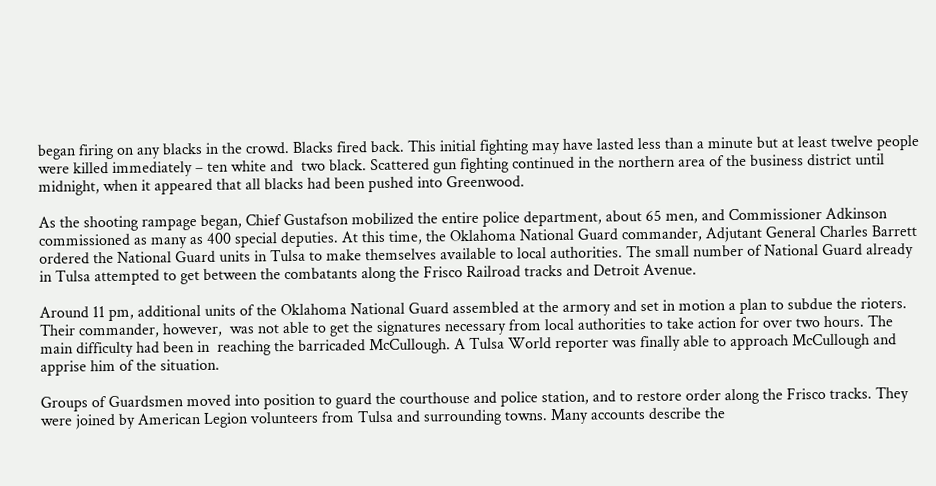began firing on any blacks in the crowd. Blacks fired back. This initial fighting may have lasted less than a minute but at least twelve people were killed immediately – ten white and  two black. Scattered gun fighting continued in the northern area of the business district until midnight, when it appeared that all blacks had been pushed into Greenwood.

As the shooting rampage began, Chief Gustafson mobilized the entire police department, about 65 men, and Commissioner Adkinson commissioned as many as 400 special deputies. At this time, the Oklahoma National Guard commander, Adjutant General Charles Barrett ordered the National Guard units in Tulsa to make themselves available to local authorities. The small number of National Guard already in Tulsa attempted to get between the combatants along the Frisco Railroad tracks and Detroit Avenue.

Around 11 pm, additional units of the Oklahoma National Guard assembled at the armory and set in motion a plan to subdue the rioters. Their commander, however,  was not able to get the signatures necessary from local authorities to take action for over two hours. The main difficulty had been in  reaching the barricaded McCullough. A Tulsa World reporter was finally able to approach McCullough and apprise him of the situation.

Groups of Guardsmen moved into position to guard the courthouse and police station, and to restore order along the Frisco tracks. They were joined by American Legion volunteers from Tulsa and surrounding towns. Many accounts describe the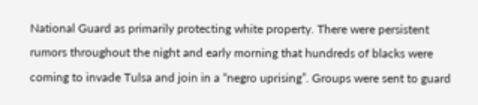National Guard as primarily protecting white property. There were persistent rumors throughout the night and early morning that hundreds of blacks were coming to invade Tulsa and join in a “negro uprising”. Groups were sent to guard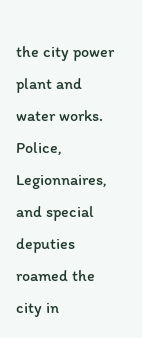the city power plant and water works. Police, Legionnaires, and special deputies roamed the city in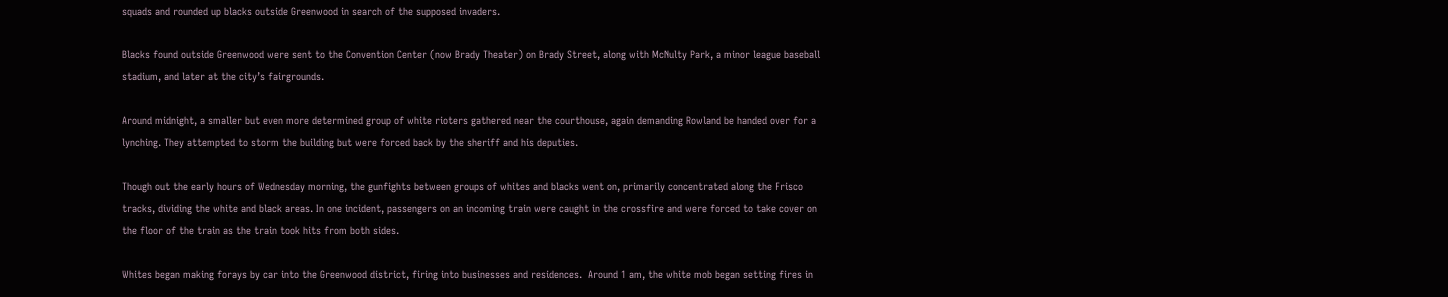squads and rounded up blacks outside Greenwood in search of the supposed invaders.

Blacks found outside Greenwood were sent to the Convention Center (now Brady Theater) on Brady Street, along with McNulty Park, a minor league baseball stadium, and later at the city’s fairgrounds.

Around midnight, a smaller but even more determined group of white rioters gathered near the courthouse, again demanding Rowland be handed over for a lynching. They attempted to storm the building but were forced back by the sheriff and his deputies.

Though out the early hours of Wednesday morning, the gunfights between groups of whites and blacks went on, primarily concentrated along the Frisco tracks, dividing the white and black areas. In one incident, passengers on an incoming train were caught in the crossfire and were forced to take cover on the floor of the train as the train took hits from both sides.

Whites began making forays by car into the Greenwood district, firing into businesses and residences.  Around 1 am, the white mob began setting fires in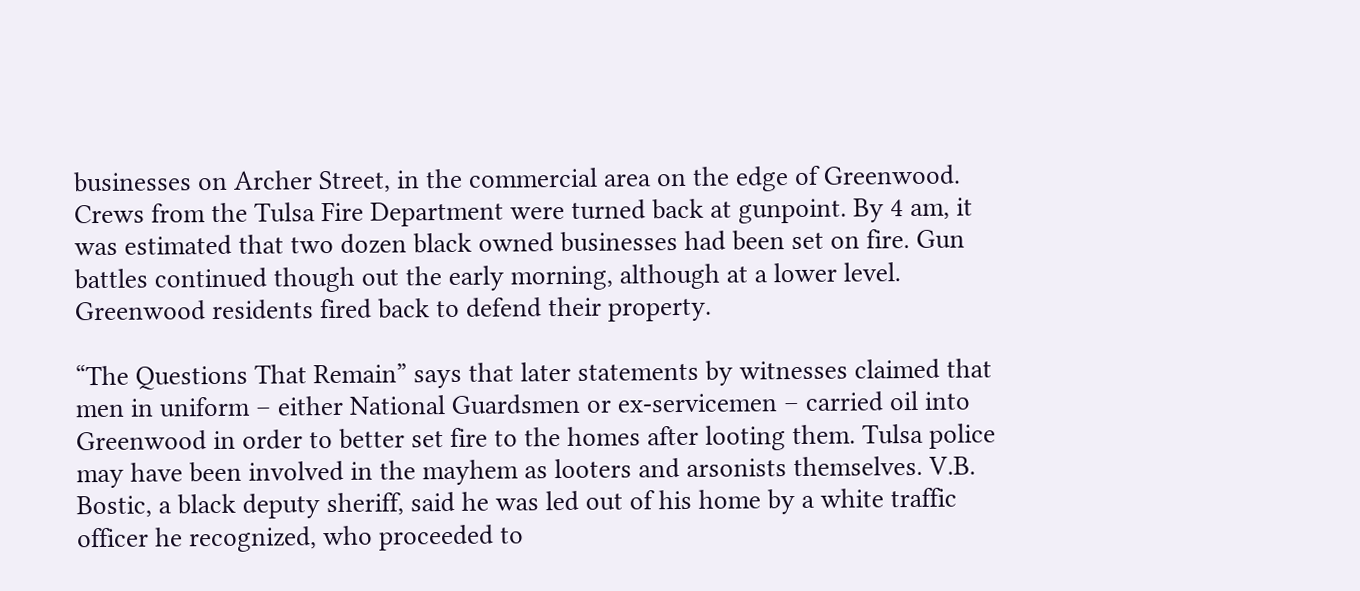businesses on Archer Street, in the commercial area on the edge of Greenwood. Crews from the Tulsa Fire Department were turned back at gunpoint. By 4 am, it was estimated that two dozen black owned businesses had been set on fire. Gun battles continued though out the early morning, although at a lower level. Greenwood residents fired back to defend their property.

“The Questions That Remain” says that later statements by witnesses claimed that men in uniform – either National Guardsmen or ex-servicemen – carried oil into Greenwood in order to better set fire to the homes after looting them. Tulsa police may have been involved in the mayhem as looters and arsonists themselves. V.B. Bostic, a black deputy sheriff, said he was led out of his home by a white traffic officer he recognized, who proceeded to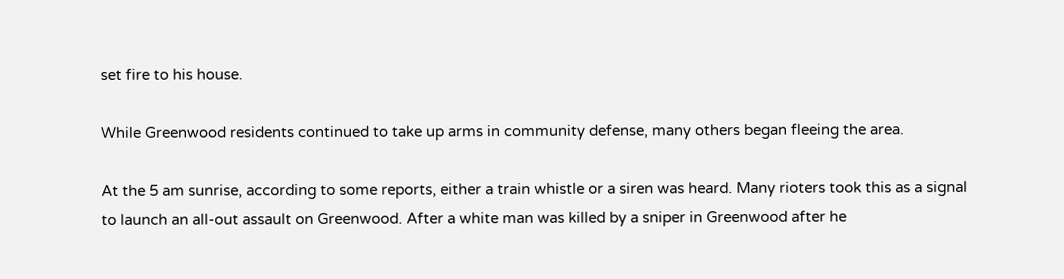set fire to his house.

While Greenwood residents continued to take up arms in community defense, many others began fleeing the area.

At the 5 am sunrise, according to some reports, either a train whistle or a siren was heard. Many rioters took this as a signal to launch an all-out assault on Greenwood. After a white man was killed by a sniper in Greenwood after he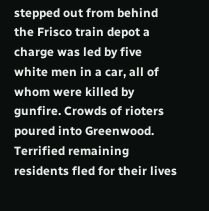stepped out from behind the Frisco train depot a charge was led by five white men in a car, all of whom were killed by gunfire. Crowds of rioters poured into Greenwood. Terrified remaining residents fled for their lives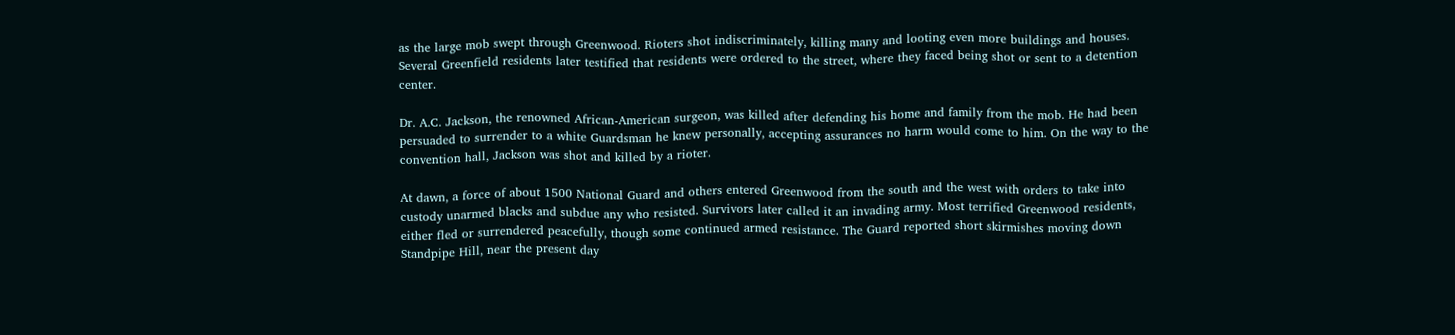as the large mob swept through Greenwood. Rioters shot indiscriminately, killing many and looting even more buildings and houses. Several Greenfield residents later testified that residents were ordered to the street, where they faced being shot or sent to a detention center.

Dr. A.C. Jackson, the renowned African-American surgeon, was killed after defending his home and family from the mob. He had been persuaded to surrender to a white Guardsman he knew personally, accepting assurances no harm would come to him. On the way to the convention hall, Jackson was shot and killed by a rioter.

At dawn, a force of about 1500 National Guard and others entered Greenwood from the south and the west with orders to take into custody unarmed blacks and subdue any who resisted. Survivors later called it an invading army. Most terrified Greenwood residents, either fled or surrendered peacefully, though some continued armed resistance. The Guard reported short skirmishes moving down Standpipe Hill, near the present day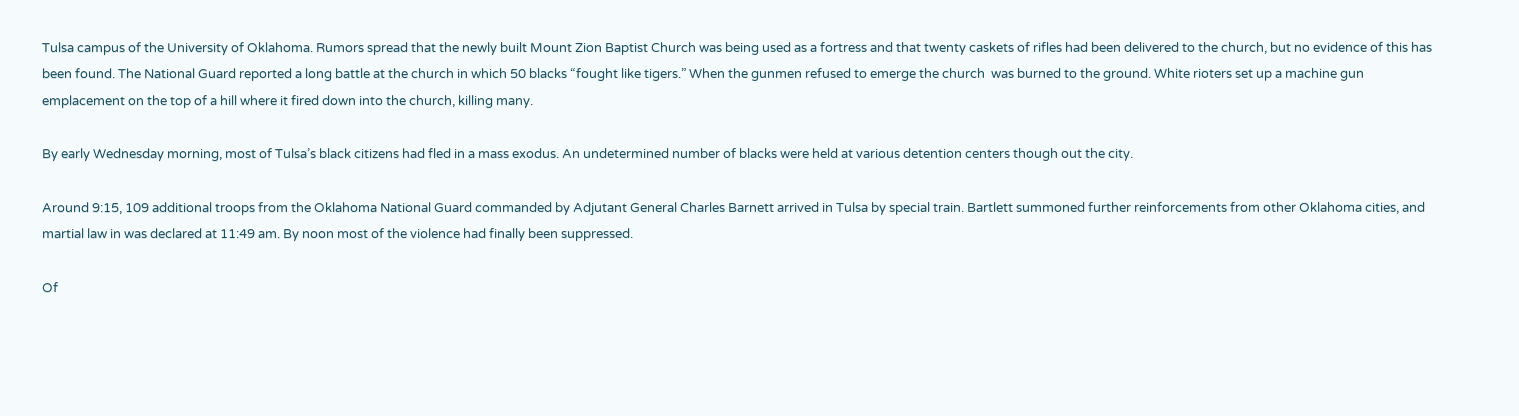Tulsa campus of the University of Oklahoma. Rumors spread that the newly built Mount Zion Baptist Church was being used as a fortress and that twenty caskets of rifles had been delivered to the church, but no evidence of this has been found. The National Guard reported a long battle at the church in which 50 blacks “fought like tigers.” When the gunmen refused to emerge the church  was burned to the ground. White rioters set up a machine gun emplacement on the top of a hill where it fired down into the church, killing many.

By early Wednesday morning, most of Tulsa’s black citizens had fled in a mass exodus. An undetermined number of blacks were held at various detention centers though out the city.

Around 9:15, 109 additional troops from the Oklahoma National Guard commanded by Adjutant General Charles Barnett arrived in Tulsa by special train. Bartlett summoned further reinforcements from other Oklahoma cities, and martial law in was declared at 11:49 am. By noon most of the violence had finally been suppressed.

Of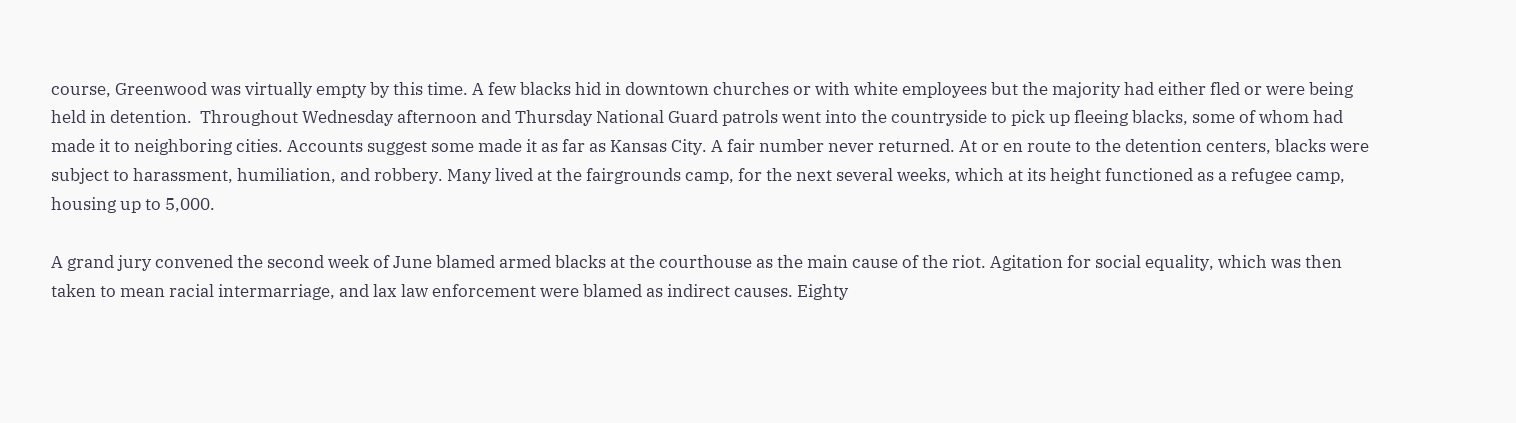course, Greenwood was virtually empty by this time. A few blacks hid in downtown churches or with white employees but the majority had either fled or were being held in detention.  Throughout Wednesday afternoon and Thursday National Guard patrols went into the countryside to pick up fleeing blacks, some of whom had made it to neighboring cities. Accounts suggest some made it as far as Kansas City. A fair number never returned. At or en route to the detention centers, blacks were subject to harassment, humiliation, and robbery. Many lived at the fairgrounds camp, for the next several weeks, which at its height functioned as a refugee camp, housing up to 5,000.

A grand jury convened the second week of June blamed armed blacks at the courthouse as the main cause of the riot. Agitation for social equality, which was then taken to mean racial intermarriage, and lax law enforcement were blamed as indirect causes. Eighty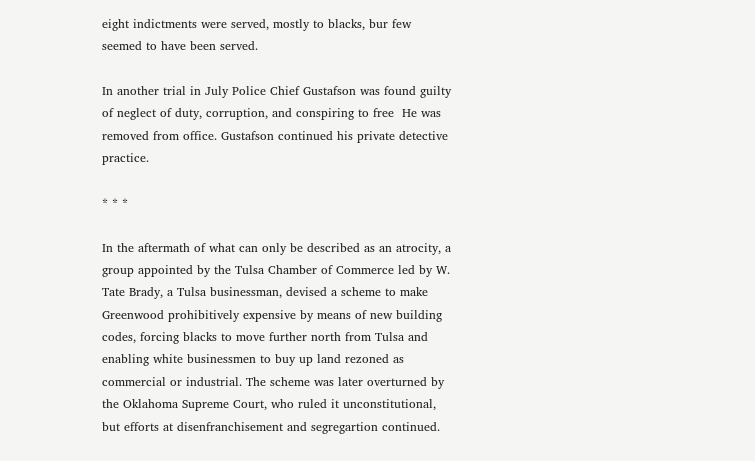eight indictments were served, mostly to blacks, bur few seemed to have been served.

In another trial in July Police Chief Gustafson was found guilty of neglect of duty, corruption, and conspiring to free  He was removed from office. Gustafson continued his private detective practice.

* * *

In the aftermath of what can only be described as an atrocity, a group appointed by the Tulsa Chamber of Commerce led by W. Tate Brady, a Tulsa businessman, devised a scheme to make Greenwood prohibitively expensive by means of new building codes, forcing blacks to move further north from Tulsa and enabling white businessmen to buy up land rezoned as commercial or industrial. The scheme was later overturned by the Oklahoma Supreme Court, who ruled it unconstitutional, but efforts at disenfranchisement and segregartion continued.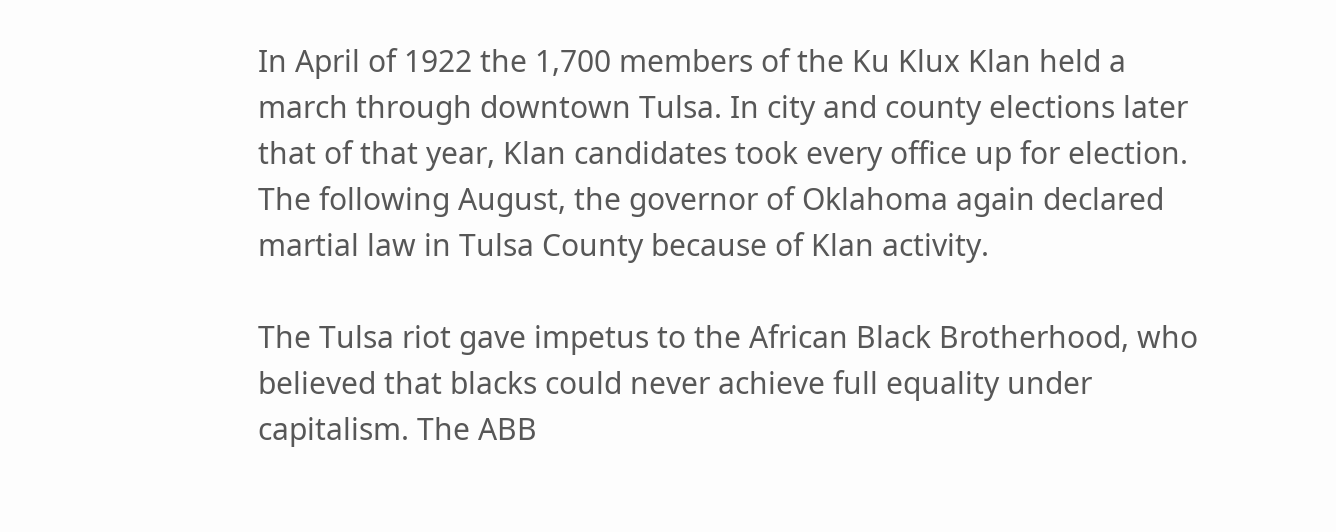In April of 1922 the 1,700 members of the Ku Klux Klan held a march through downtown Tulsa. In city and county elections later that of that year, Klan candidates took every office up for election. The following August, the governor of Oklahoma again declared martial law in Tulsa County because of Klan activity.

The Tulsa riot gave impetus to the African Black Brotherhood, who believed that blacks could never achieve full equality under capitalism. The ABB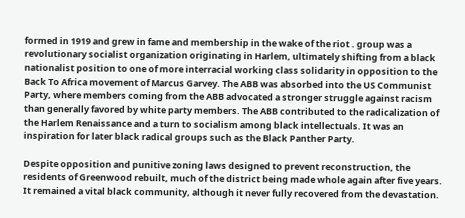formed in 1919 and grew in fame and membership in the wake of the riot . group was a revolutionary socialist organization originating in Harlem, ultimately shifting from a black nationalist position to one of more interracial working class solidarity in opposition to the Back To Africa movement of Marcus Garvey. The ABB was absorbed into the US Communist Party, where members coming from the ABB advocated a stronger struggle against racism than generally favored by white party members. The ABB contributed to the radicalization of the Harlem Renaissance and a turn to socialism among black intellectuals. It was an inspiration for later black radical groups such as the Black Panther Party.

Despite opposition and punitive zoning laws designed to prevent reconstruction, the residents of Greenwood rebuilt, much of the district being made whole again after five years. It remained a vital black community, although it never fully recovered from the devastation.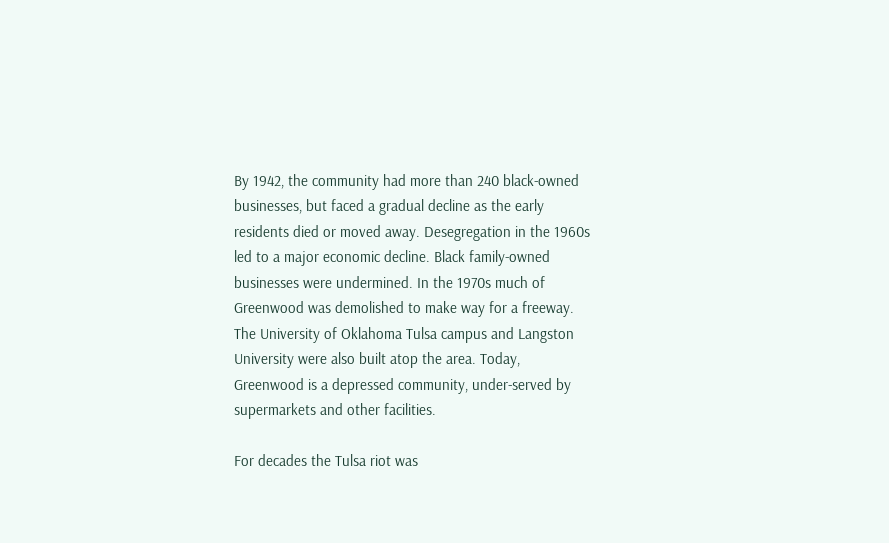By 1942, the community had more than 240 black-owned businesses, but faced a gradual decline as the early residents died or moved away. Desegregation in the 1960s led to a major economic decline. Black family-owned businesses were undermined. In the 1970s much of Greenwood was demolished to make way for a freeway. The University of Oklahoma Tulsa campus and Langston University were also built atop the area. Today, Greenwood is a depressed community, under-served by supermarkets and other facilities.

For decades the Tulsa riot was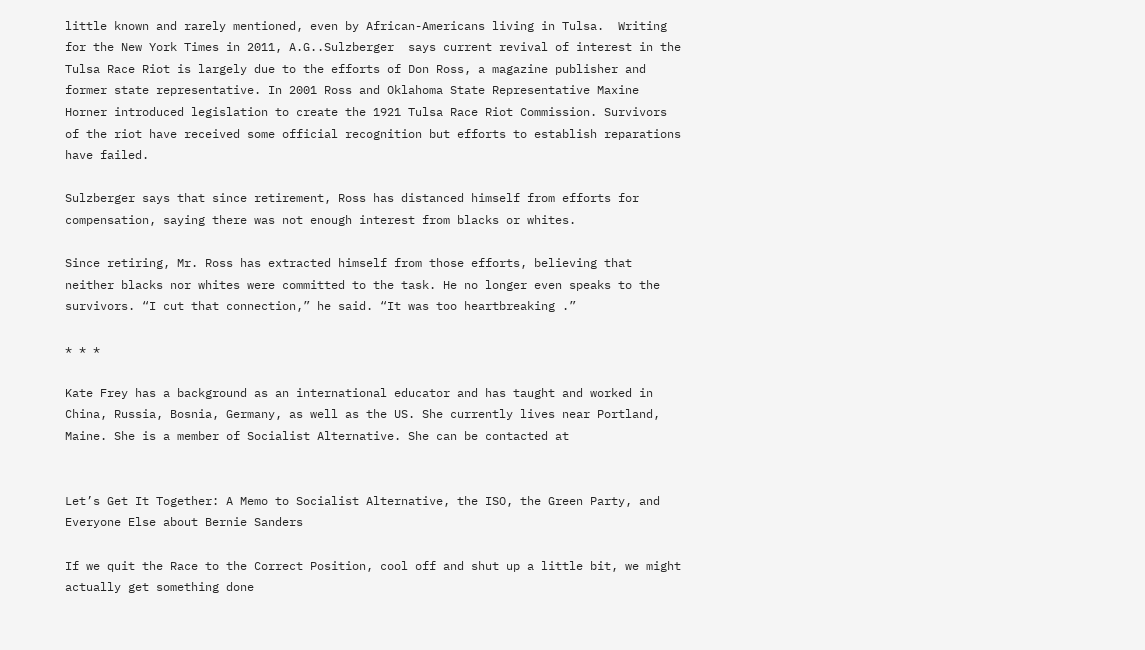little known and rarely mentioned, even by African-Americans living in Tulsa.  Writing for the New York Times in 2011, A.G..Sulzberger  says current revival of interest in the Tulsa Race Riot is largely due to the efforts of Don Ross, a magazine publisher and former state representative. In 2001 Ross and Oklahoma State Representative Maxine Horner introduced legislation to create the 1921 Tulsa Race Riot Commission. Survivors of the riot have received some official recognition but efforts to establish reparations have failed.

Sulzberger says that since retirement, Ross has distanced himself from efforts for compensation, saying there was not enough interest from blacks or whites.

Since retiring, Mr. Ross has extracted himself from those efforts, believing that neither blacks nor whites were committed to the task. He no longer even speaks to the survivors. “I cut that connection,” he said. “It was too heartbreaking .”

* * *

Kate Frey has a background as an international educator and has taught and worked in China, Russia, Bosnia, Germany, as well as the US. She currently lives near Portland, Maine. She is a member of Socialist Alternative. She can be contacted at


Let’s Get It Together: A Memo to Socialist Alternative, the ISO, the Green Party, and Everyone Else about Bernie Sanders

If we quit the Race to the Correct Position, cool off and shut up a little bit, we might actually get something done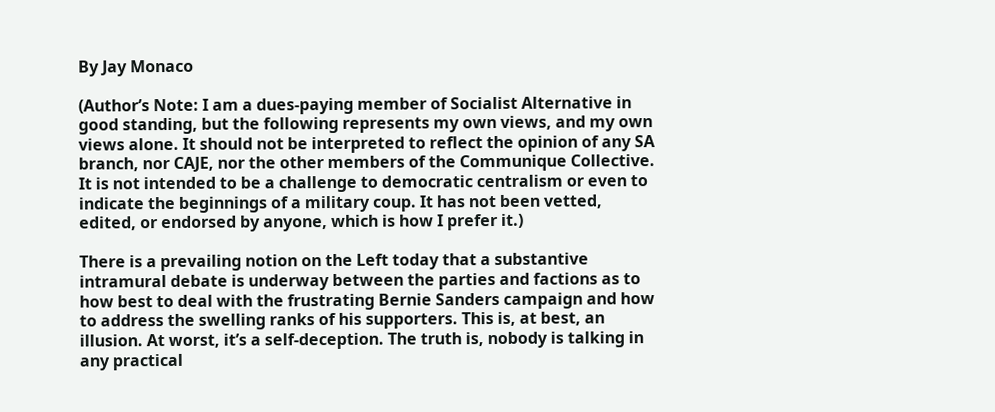By Jay Monaco

(Author’s Note: I am a dues-paying member of Socialist Alternative in good standing, but the following represents my own views, and my own views alone. It should not be interpreted to reflect the opinion of any SA branch, nor CAJE, nor the other members of the Communique Collective. It is not intended to be a challenge to democratic centralism or even to indicate the beginnings of a military coup. It has not been vetted, edited, or endorsed by anyone, which is how I prefer it.)

There is a prevailing notion on the Left today that a substantive intramural debate is underway between the parties and factions as to how best to deal with the frustrating Bernie Sanders campaign and how to address the swelling ranks of his supporters. This is, at best, an illusion. At worst, it’s a self-deception. The truth is, nobody is talking in any practical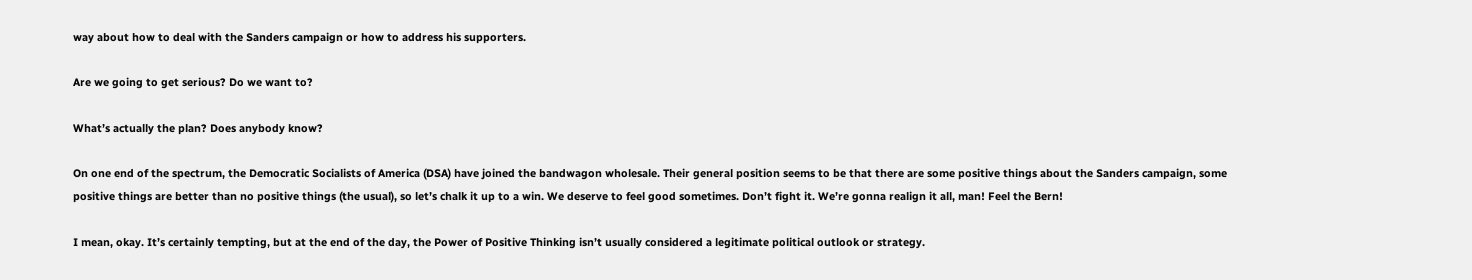way about how to deal with the Sanders campaign or how to address his supporters.

Are we going to get serious? Do we want to?

What’s actually the plan? Does anybody know?

On one end of the spectrum, the Democratic Socialists of America (DSA) have joined the bandwagon wholesale. Their general position seems to be that there are some positive things about the Sanders campaign, some positive things are better than no positive things (the usual), so let’s chalk it up to a win. We deserve to feel good sometimes. Don’t fight it. We’re gonna realign it all, man! Feel the Bern!

I mean, okay. It’s certainly tempting, but at the end of the day, the Power of Positive Thinking isn’t usually considered a legitimate political outlook or strategy.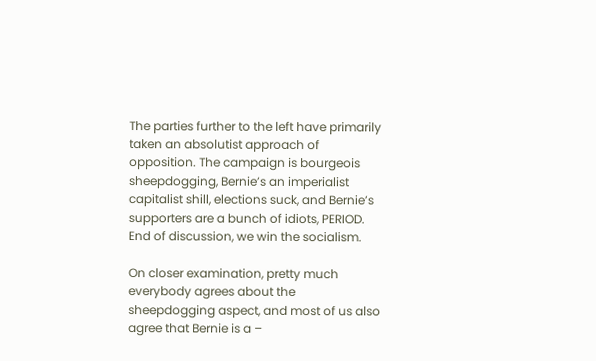The parties further to the left have primarily taken an absolutist approach of opposition. The campaign is bourgeois sheepdogging, Bernie’s an imperialist capitalist shill, elections suck, and Bernie’s supporters are a bunch of idiots, PERIOD. End of discussion, we win the socialism.

On closer examination, pretty much everybody agrees about the sheepdogging aspect, and most of us also agree that Bernie is a –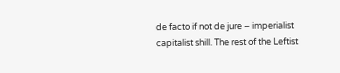de facto if not de jure – imperialist capitalist shill. The rest of the Leftist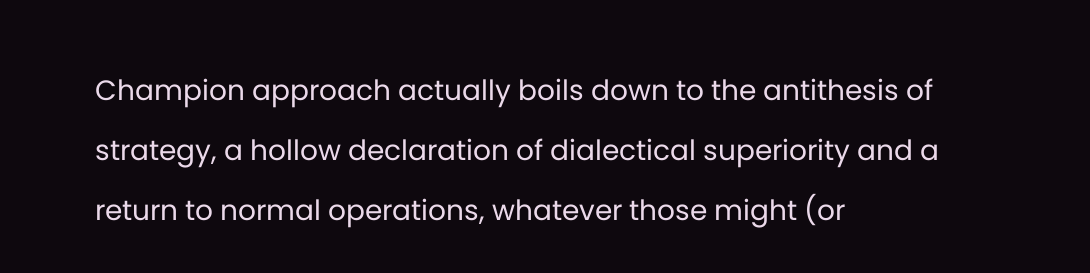Champion approach actually boils down to the antithesis of strategy, a hollow declaration of dialectical superiority and a return to normal operations, whatever those might (or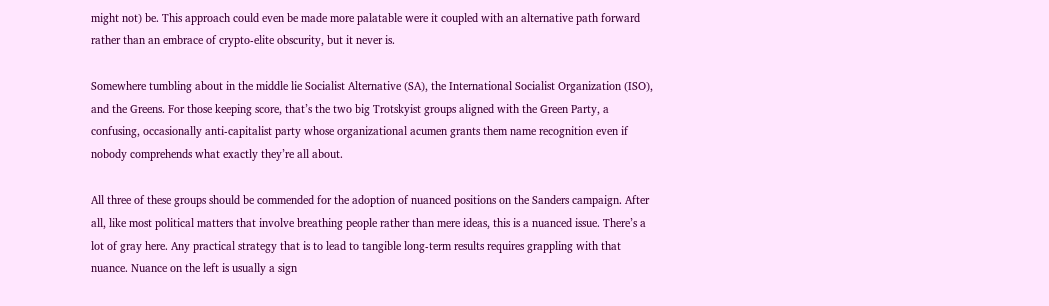might not) be. This approach could even be made more palatable were it coupled with an alternative path forward rather than an embrace of crypto-elite obscurity, but it never is.

Somewhere tumbling about in the middle lie Socialist Alternative (SA), the International Socialist Organization (ISO), and the Greens. For those keeping score, that’s the two big Trotskyist groups aligned with the Green Party, a confusing, occasionally anti-capitalist party whose organizational acumen grants them name recognition even if nobody comprehends what exactly they’re all about.

All three of these groups should be commended for the adoption of nuanced positions on the Sanders campaign. After all, like most political matters that involve breathing people rather than mere ideas, this is a nuanced issue. There’s a lot of gray here. Any practical strategy that is to lead to tangible long-term results requires grappling with that nuance. Nuance on the left is usually a sign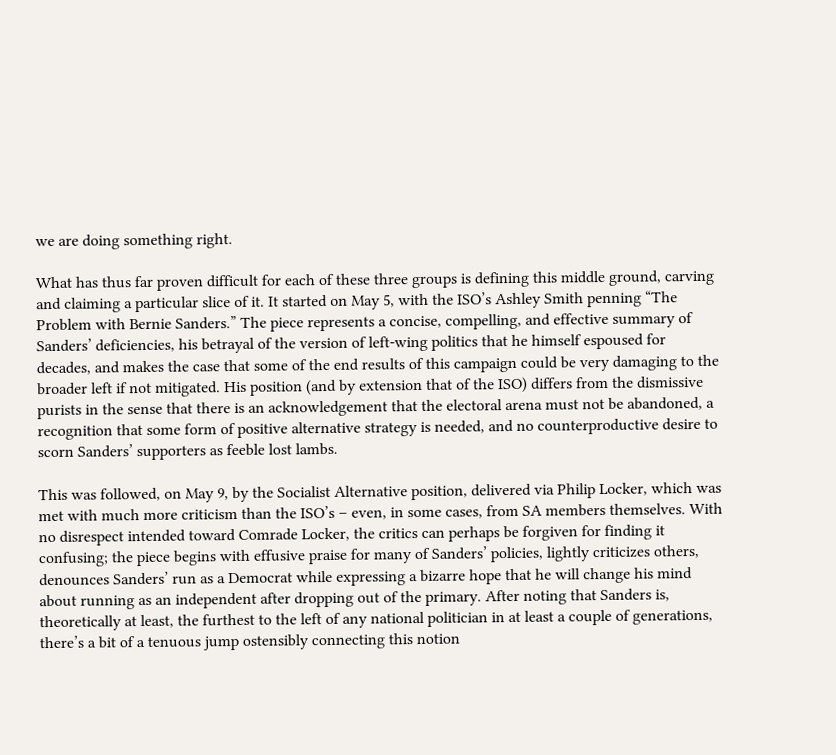we are doing something right.

What has thus far proven difficult for each of these three groups is defining this middle ground, carving and claiming a particular slice of it. It started on May 5, with the ISO’s Ashley Smith penning “The Problem with Bernie Sanders.” The piece represents a concise, compelling, and effective summary of Sanders’ deficiencies, his betrayal of the version of left-wing politics that he himself espoused for decades, and makes the case that some of the end results of this campaign could be very damaging to the broader left if not mitigated. His position (and by extension that of the ISO) differs from the dismissive purists in the sense that there is an acknowledgement that the electoral arena must not be abandoned, a recognition that some form of positive alternative strategy is needed, and no counterproductive desire to scorn Sanders’ supporters as feeble lost lambs.

This was followed, on May 9, by the Socialist Alternative position, delivered via Philip Locker, which was met with much more criticism than the ISO’s – even, in some cases, from SA members themselves. With no disrespect intended toward Comrade Locker, the critics can perhaps be forgiven for finding it confusing; the piece begins with effusive praise for many of Sanders’ policies, lightly criticizes others, denounces Sanders’ run as a Democrat while expressing a bizarre hope that he will change his mind about running as an independent after dropping out of the primary. After noting that Sanders is, theoretically at least, the furthest to the left of any national politician in at least a couple of generations, there’s a bit of a tenuous jump ostensibly connecting this notion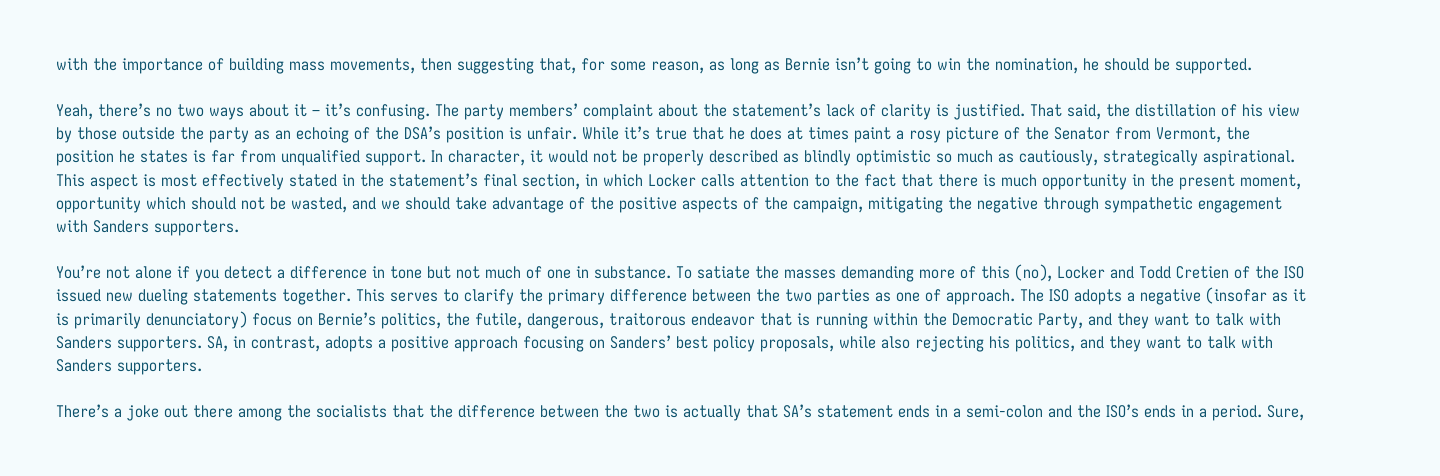with the importance of building mass movements, then suggesting that, for some reason, as long as Bernie isn’t going to win the nomination, he should be supported.

Yeah, there’s no two ways about it – it’s confusing. The party members’ complaint about the statement’s lack of clarity is justified. That said, the distillation of his view by those outside the party as an echoing of the DSA’s position is unfair. While it’s true that he does at times paint a rosy picture of the Senator from Vermont, the position he states is far from unqualified support. In character, it would not be properly described as blindly optimistic so much as cautiously, strategically aspirational. This aspect is most effectively stated in the statement’s final section, in which Locker calls attention to the fact that there is much opportunity in the present moment, opportunity which should not be wasted, and we should take advantage of the positive aspects of the campaign, mitigating the negative through sympathetic engagement with Sanders supporters.

You’re not alone if you detect a difference in tone but not much of one in substance. To satiate the masses demanding more of this (no), Locker and Todd Cretien of the ISO issued new dueling statements together. This serves to clarify the primary difference between the two parties as one of approach. The ISO adopts a negative (insofar as it is primarily denunciatory) focus on Bernie’s politics, the futile, dangerous, traitorous endeavor that is running within the Democratic Party, and they want to talk with Sanders supporters. SA, in contrast, adopts a positive approach focusing on Sanders’ best policy proposals, while also rejecting his politics, and they want to talk with Sanders supporters.

There’s a joke out there among the socialists that the difference between the two is actually that SA’s statement ends in a semi-colon and the ISO’s ends in a period. Sure,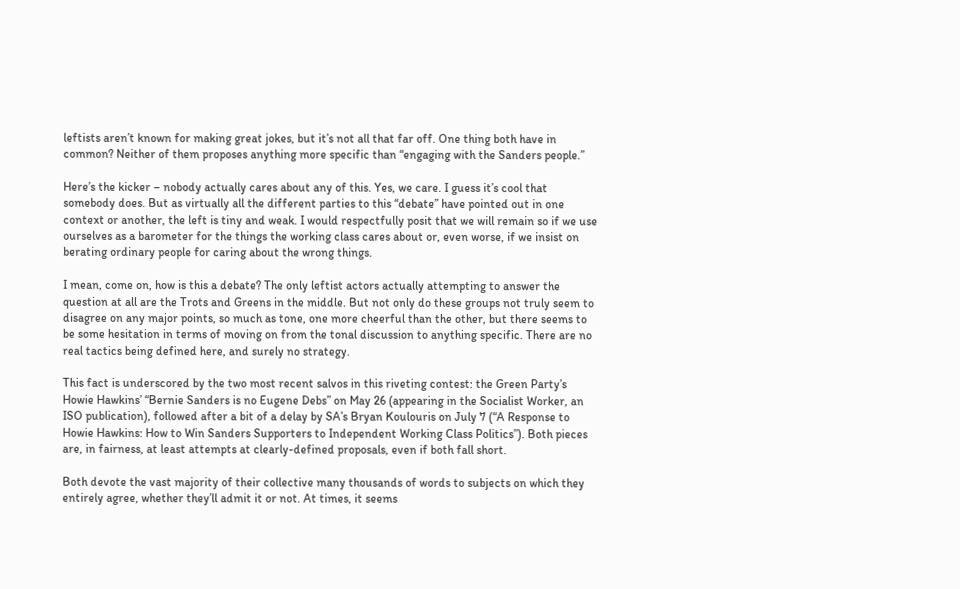leftists aren’t known for making great jokes, but it’s not all that far off. One thing both have in common? Neither of them proposes anything more specific than “engaging with the Sanders people.”

Here’s the kicker – nobody actually cares about any of this. Yes, we care. I guess it’s cool that somebody does. But as virtually all the different parties to this “debate” have pointed out in one context or another, the left is tiny and weak. I would respectfully posit that we will remain so if we use ourselves as a barometer for the things the working class cares about or, even worse, if we insist on berating ordinary people for caring about the wrong things.

I mean, come on, how is this a debate? The only leftist actors actually attempting to answer the question at all are the Trots and Greens in the middle. But not only do these groups not truly seem to disagree on any major points, so much as tone, one more cheerful than the other, but there seems to be some hesitation in terms of moving on from the tonal discussion to anything specific. There are no real tactics being defined here, and surely no strategy.

This fact is underscored by the two most recent salvos in this riveting contest: the Green Party’s Howie Hawkins’ “Bernie Sanders is no Eugene Debs” on May 26 (appearing in the Socialist Worker, an ISO publication), followed after a bit of a delay by SA’s Bryan Koulouris on July 7 (“A Response to Howie Hawkins: How to Win Sanders Supporters to Independent Working Class Politics”). Both pieces are, in fairness, at least attempts at clearly-defined proposals, even if both fall short.

Both devote the vast majority of their collective many thousands of words to subjects on which they entirely agree, whether they’ll admit it or not. At times, it seems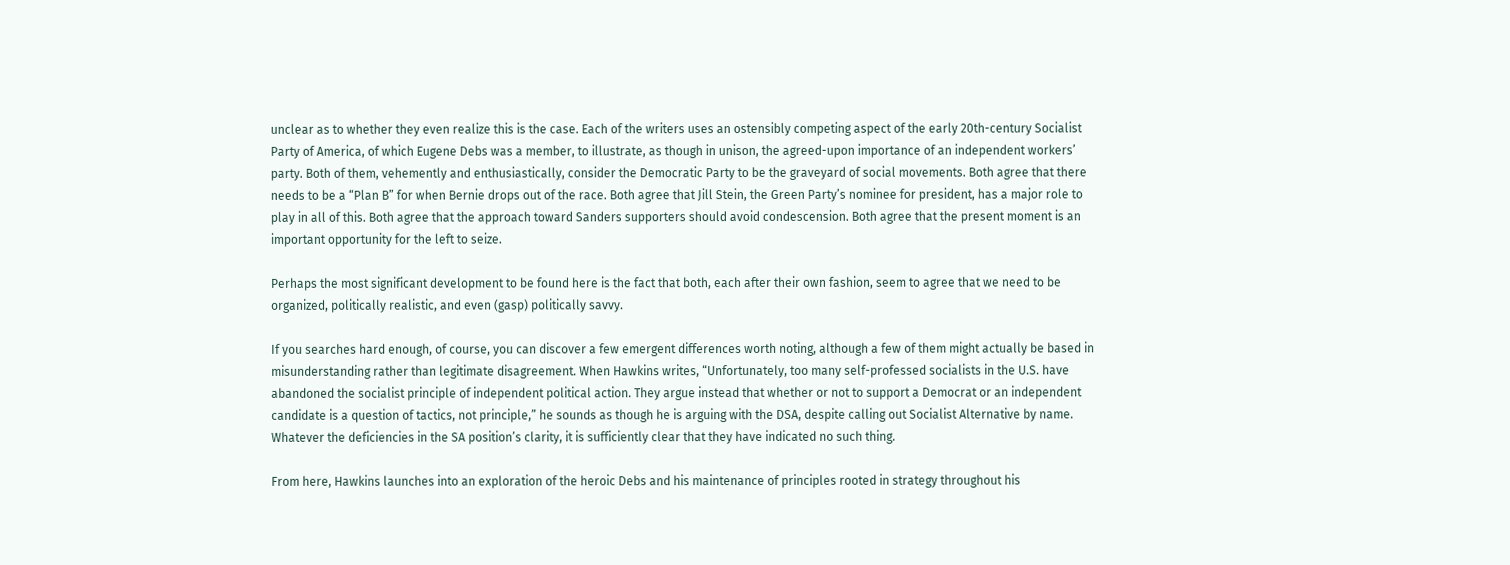unclear as to whether they even realize this is the case. Each of the writers uses an ostensibly competing aspect of the early 20th-century Socialist Party of America, of which Eugene Debs was a member, to illustrate, as though in unison, the agreed-upon importance of an independent workers’ party. Both of them, vehemently and enthusiastically, consider the Democratic Party to be the graveyard of social movements. Both agree that there needs to be a “Plan B” for when Bernie drops out of the race. Both agree that Jill Stein, the Green Party’s nominee for president, has a major role to play in all of this. Both agree that the approach toward Sanders supporters should avoid condescension. Both agree that the present moment is an important opportunity for the left to seize.

Perhaps the most significant development to be found here is the fact that both, each after their own fashion, seem to agree that we need to be organized, politically realistic, and even (gasp) politically savvy.

If you searches hard enough, of course, you can discover a few emergent differences worth noting, although a few of them might actually be based in misunderstanding rather than legitimate disagreement. When Hawkins writes, “Unfortunately, too many self-professed socialists in the U.S. have abandoned the socialist principle of independent political action. They argue instead that whether or not to support a Democrat or an independent candidate is a question of tactics, not principle,” he sounds as though he is arguing with the DSA, despite calling out Socialist Alternative by name. Whatever the deficiencies in the SA position’s clarity, it is sufficiently clear that they have indicated no such thing.

From here, Hawkins launches into an exploration of the heroic Debs and his maintenance of principles rooted in strategy throughout his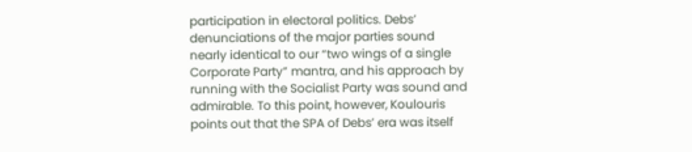participation in electoral politics. Debs’ denunciations of the major parties sound nearly identical to our “two wings of a single Corporate Party” mantra, and his approach by running with the Socialist Party was sound and admirable. To this point, however, Koulouris points out that the SPA of Debs’ era was itself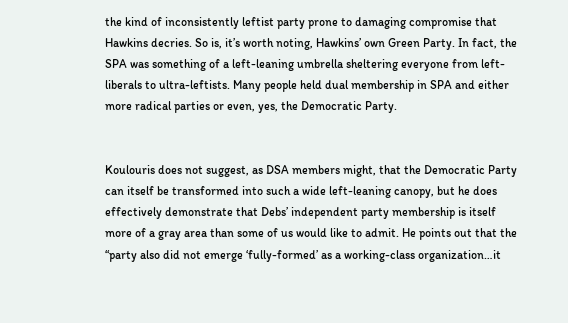the kind of inconsistently leftist party prone to damaging compromise that Hawkins decries. So is, it’s worth noting, Hawkins’ own Green Party. In fact, the SPA was something of a left-leaning umbrella sheltering everyone from left-liberals to ultra-leftists. Many people held dual membership in SPA and either more radical parties or even, yes, the Democratic Party.


Koulouris does not suggest, as DSA members might, that the Democratic Party can itself be transformed into such a wide left-leaning canopy, but he does effectively demonstrate that Debs’ independent party membership is itself more of a gray area than some of us would like to admit. He points out that the “party also did not emerge ‘fully-formed’ as a working-class organization…it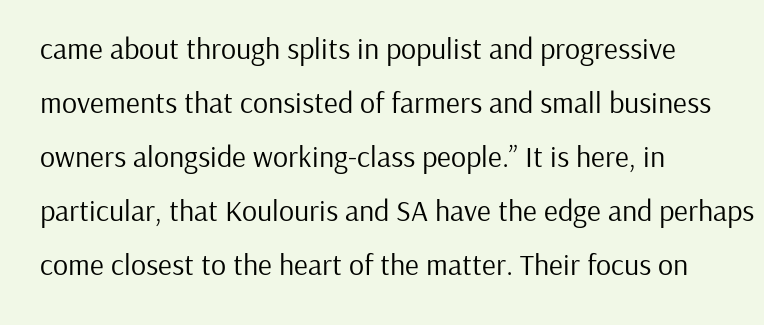came about through splits in populist and progressive movements that consisted of farmers and small business owners alongside working-class people.” It is here, in particular, that Koulouris and SA have the edge and perhaps come closest to the heart of the matter. Their focus on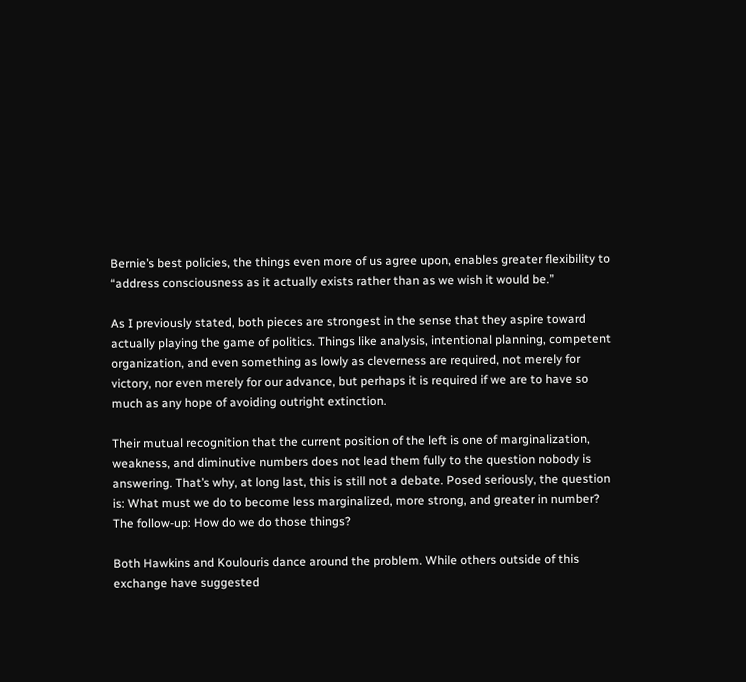Bernie’s best policies, the things even more of us agree upon, enables greater flexibility to “address consciousness as it actually exists rather than as we wish it would be.”

As I previously stated, both pieces are strongest in the sense that they aspire toward actually playing the game of politics. Things like analysis, intentional planning, competent organization, and even something as lowly as cleverness are required, not merely for victory, nor even merely for our advance, but perhaps it is required if we are to have so much as any hope of avoiding outright extinction.

Their mutual recognition that the current position of the left is one of marginalization, weakness, and diminutive numbers does not lead them fully to the question nobody is answering. That’s why, at long last, this is still not a debate. Posed seriously, the question is: What must we do to become less marginalized, more strong, and greater in number? The follow-up: How do we do those things?

Both Hawkins and Koulouris dance around the problem. While others outside of this exchange have suggested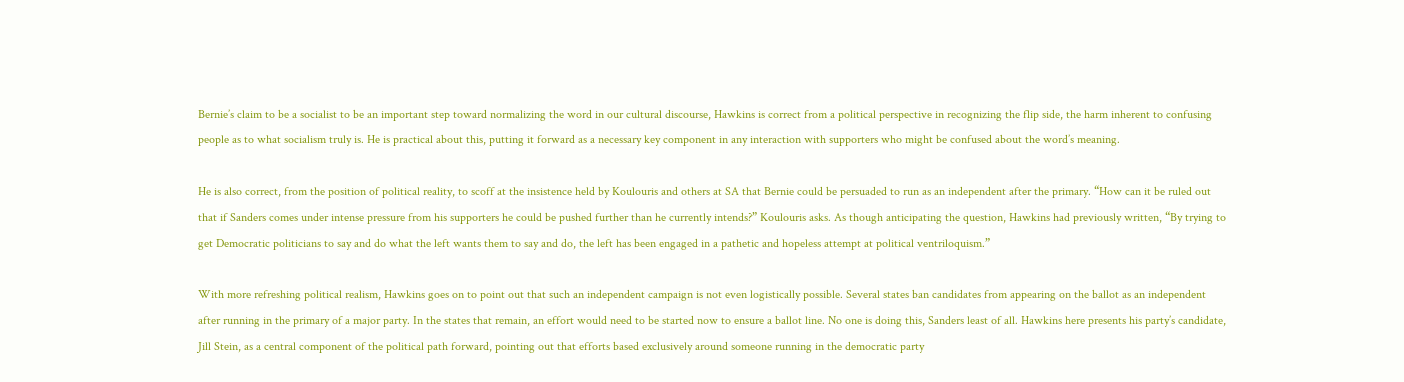Bernie’s claim to be a socialist to be an important step toward normalizing the word in our cultural discourse, Hawkins is correct from a political perspective in recognizing the flip side, the harm inherent to confusing people as to what socialism truly is. He is practical about this, putting it forward as a necessary key component in any interaction with supporters who might be confused about the word’s meaning.

He is also correct, from the position of political reality, to scoff at the insistence held by Koulouris and others at SA that Bernie could be persuaded to run as an independent after the primary. “How can it be ruled out that if Sanders comes under intense pressure from his supporters he could be pushed further than he currently intends?” Koulouris asks. As though anticipating the question, Hawkins had previously written, “By trying to get Democratic politicians to say and do what the left wants them to say and do, the left has been engaged in a pathetic and hopeless attempt at political ventriloquism.”

With more refreshing political realism, Hawkins goes on to point out that such an independent campaign is not even logistically possible. Several states ban candidates from appearing on the ballot as an independent after running in the primary of a major party. In the states that remain, an effort would need to be started now to ensure a ballot line. No one is doing this, Sanders least of all. Hawkins here presents his party’s candidate, Jill Stein, as a central component of the political path forward, pointing out that efforts based exclusively around someone running in the democratic party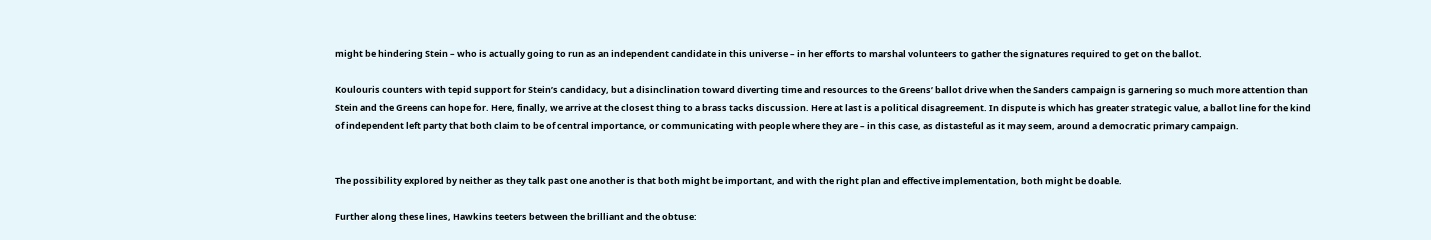might be hindering Stein – who is actually going to run as an independent candidate in this universe – in her efforts to marshal volunteers to gather the signatures required to get on the ballot.

Koulouris counters with tepid support for Stein’s candidacy, but a disinclination toward diverting time and resources to the Greens’ ballot drive when the Sanders campaign is garnering so much more attention than Stein and the Greens can hope for. Here, finally, we arrive at the closest thing to a brass tacks discussion. Here at last is a political disagreement. In dispute is which has greater strategic value, a ballot line for the kind of independent left party that both claim to be of central importance, or communicating with people where they are – in this case, as distasteful as it may seem, around a democratic primary campaign.


The possibility explored by neither as they talk past one another is that both might be important, and with the right plan and effective implementation, both might be doable.

Further along these lines, Hawkins teeters between the brilliant and the obtuse: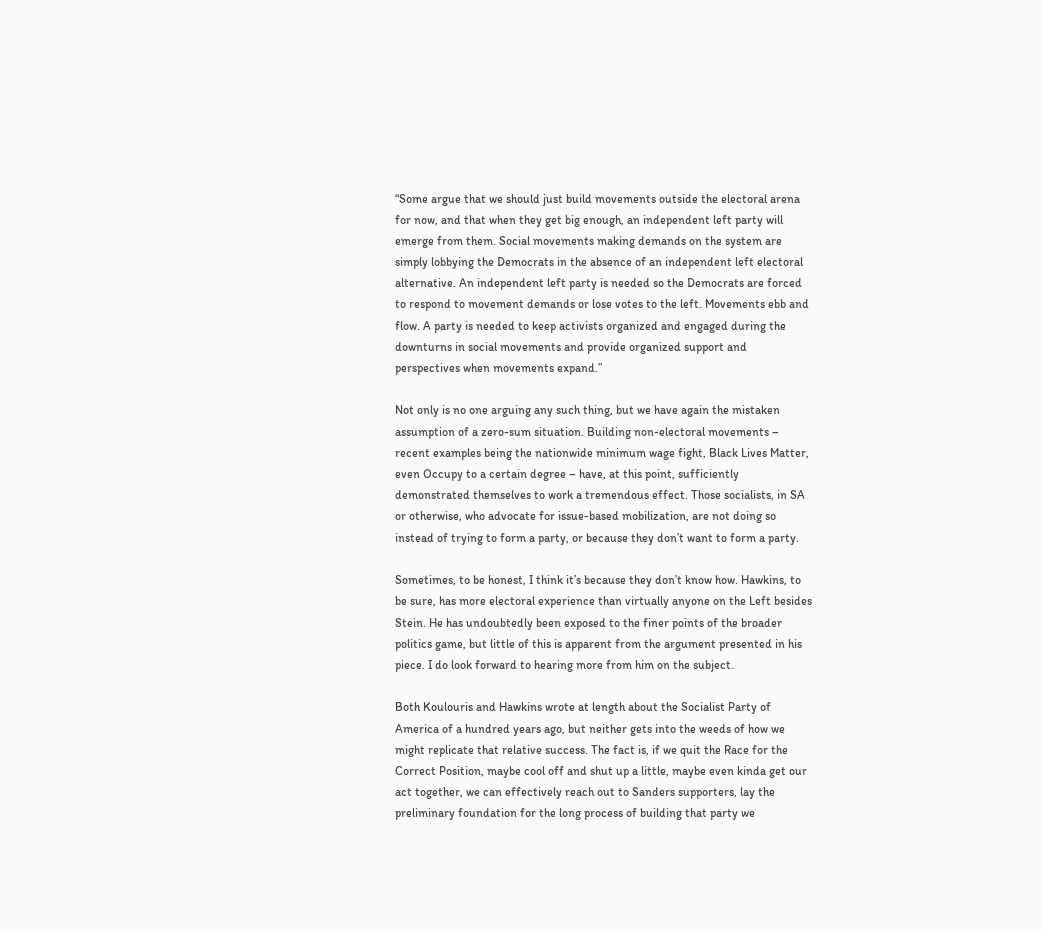“Some argue that we should just build movements outside the electoral arena for now, and that when they get big enough, an independent left party will emerge from them. Social movements making demands on the system are simply lobbying the Democrats in the absence of an independent left electoral alternative. An independent left party is needed so the Democrats are forced to respond to movement demands or lose votes to the left. Movements ebb and flow. A party is needed to keep activists organized and engaged during the downturns in social movements and provide organized support and perspectives when movements expand.”

Not only is no one arguing any such thing, but we have again the mistaken assumption of a zero-sum situation. Building non-electoral movements – recent examples being the nationwide minimum wage fight, Black Lives Matter, even Occupy to a certain degree – have, at this point, sufficiently demonstrated themselves to work a tremendous effect. Those socialists, in SA or otherwise, who advocate for issue-based mobilization, are not doing so instead of trying to form a party, or because they don’t want to form a party.

Sometimes, to be honest, I think it’s because they don’t know how. Hawkins, to be sure, has more electoral experience than virtually anyone on the Left besides Stein. He has undoubtedly been exposed to the finer points of the broader politics game, but little of this is apparent from the argument presented in his piece. I do look forward to hearing more from him on the subject.

Both Koulouris and Hawkins wrote at length about the Socialist Party of America of a hundred years ago, but neither gets into the weeds of how we might replicate that relative success. The fact is, if we quit the Race for the Correct Position, maybe cool off and shut up a little, maybe even kinda get our act together, we can effectively reach out to Sanders supporters, lay the preliminary foundation for the long process of building that party we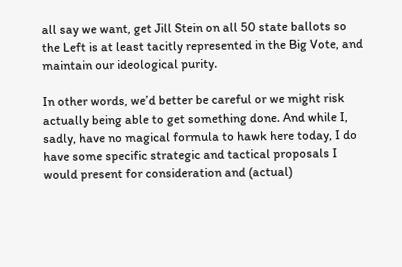all say we want, get Jill Stein on all 50 state ballots so the Left is at least tacitly represented in the Big Vote, and maintain our ideological purity.

In other words, we’d better be careful or we might risk actually being able to get something done. And while I, sadly, have no magical formula to hawk here today, I do have some specific strategic and tactical proposals I would present for consideration and (actual)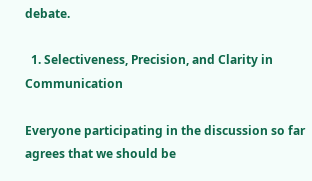debate.

  1. Selectiveness, Precision, and Clarity in Communication

Everyone participating in the discussion so far agrees that we should be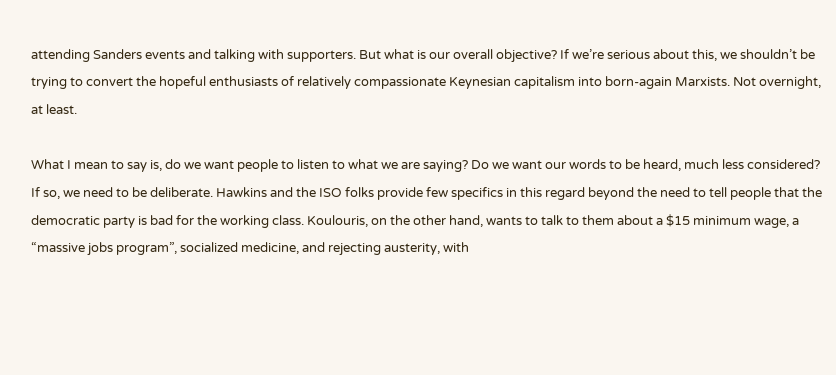attending Sanders events and talking with supporters. But what is our overall objective? If we’re serious about this, we shouldn’t be trying to convert the hopeful enthusiasts of relatively compassionate Keynesian capitalism into born-again Marxists. Not overnight, at least.

What I mean to say is, do we want people to listen to what we are saying? Do we want our words to be heard, much less considered? If so, we need to be deliberate. Hawkins and the ISO folks provide few specifics in this regard beyond the need to tell people that the democratic party is bad for the working class. Koulouris, on the other hand, wants to talk to them about a $15 minimum wage, a “massive jobs program”, socialized medicine, and rejecting austerity, with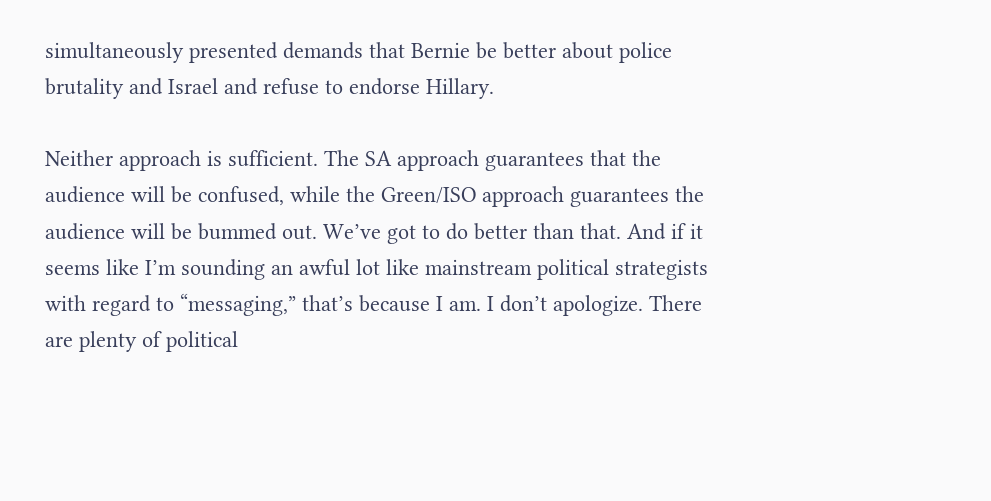simultaneously presented demands that Bernie be better about police brutality and Israel and refuse to endorse Hillary.

Neither approach is sufficient. The SA approach guarantees that the audience will be confused, while the Green/ISO approach guarantees the audience will be bummed out. We’ve got to do better than that. And if it seems like I’m sounding an awful lot like mainstream political strategists with regard to “messaging,” that’s because I am. I don’t apologize. There are plenty of political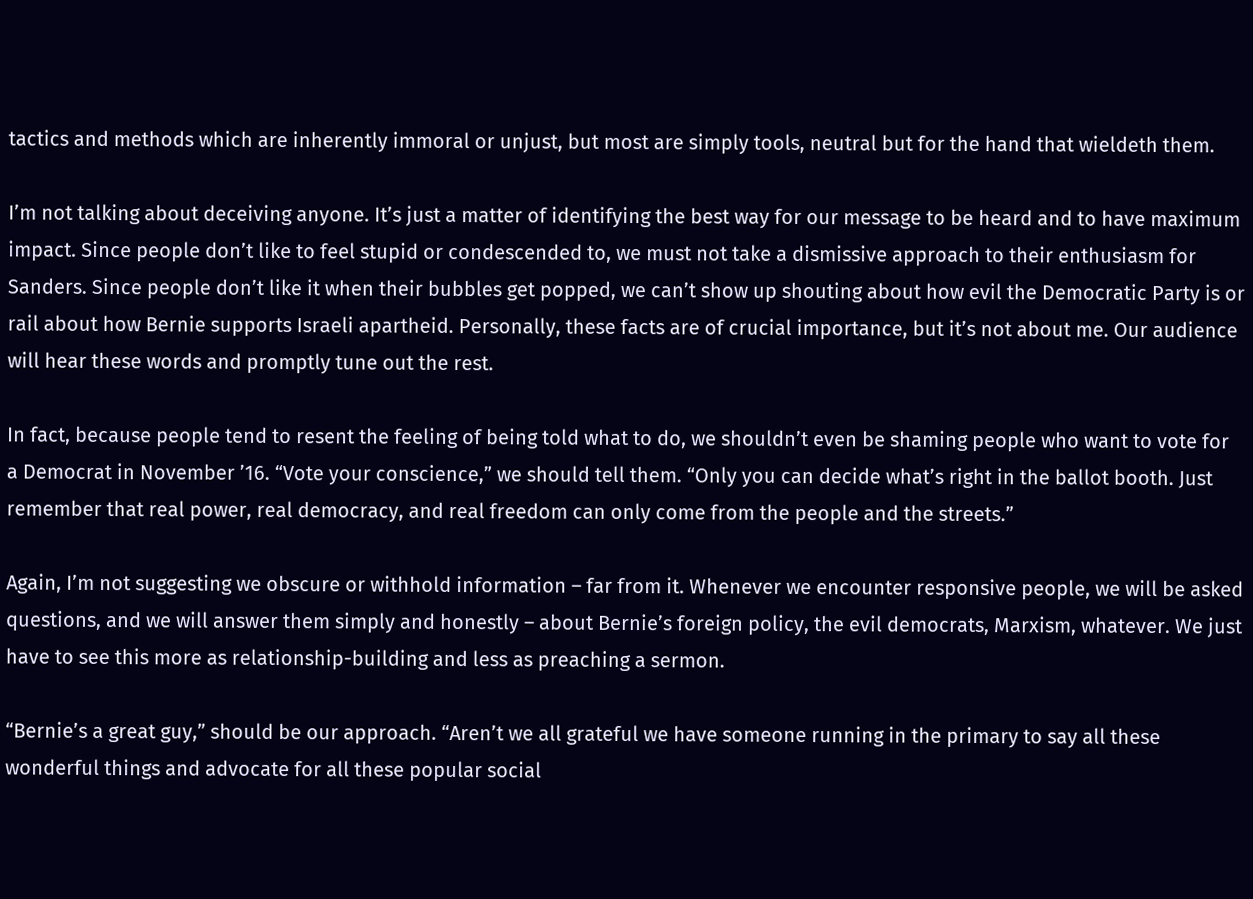tactics and methods which are inherently immoral or unjust, but most are simply tools, neutral but for the hand that wieldeth them.

I’m not talking about deceiving anyone. It’s just a matter of identifying the best way for our message to be heard and to have maximum impact. Since people don’t like to feel stupid or condescended to, we must not take a dismissive approach to their enthusiasm for Sanders. Since people don’t like it when their bubbles get popped, we can’t show up shouting about how evil the Democratic Party is or rail about how Bernie supports Israeli apartheid. Personally, these facts are of crucial importance, but it’s not about me. Our audience will hear these words and promptly tune out the rest.

In fact, because people tend to resent the feeling of being told what to do, we shouldn’t even be shaming people who want to vote for a Democrat in November ’16. “Vote your conscience,” we should tell them. “Only you can decide what’s right in the ballot booth. Just remember that real power, real democracy, and real freedom can only come from the people and the streets.”

Again, I’m not suggesting we obscure or withhold information – far from it. Whenever we encounter responsive people, we will be asked questions, and we will answer them simply and honestly – about Bernie’s foreign policy, the evil democrats, Marxism, whatever. We just have to see this more as relationship-building and less as preaching a sermon.

“Bernie’s a great guy,” should be our approach. “Aren’t we all grateful we have someone running in the primary to say all these wonderful things and advocate for all these popular social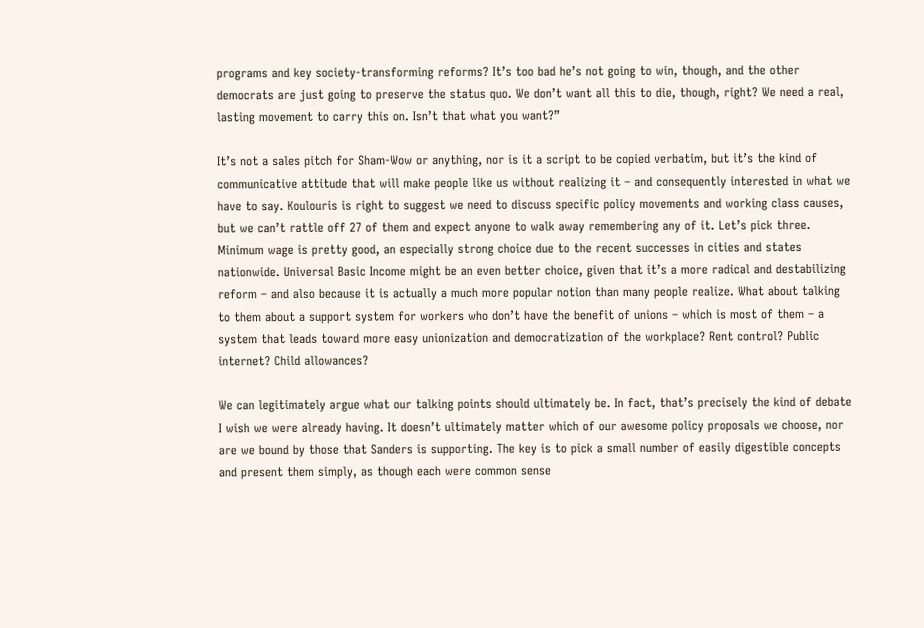programs and key society-transforming reforms? It’s too bad he’s not going to win, though, and the other democrats are just going to preserve the status quo. We don’t want all this to die, though, right? We need a real, lasting movement to carry this on. Isn’t that what you want?”

It’s not a sales pitch for Sham-Wow or anything, nor is it a script to be copied verbatim, but it’s the kind of communicative attitude that will make people like us without realizing it – and consequently interested in what we have to say. Koulouris is right to suggest we need to discuss specific policy movements and working class causes, but we can’t rattle off 27 of them and expect anyone to walk away remembering any of it. Let’s pick three. Minimum wage is pretty good, an especially strong choice due to the recent successes in cities and states nationwide. Universal Basic Income might be an even better choice, given that it’s a more radical and destabilizing reform – and also because it is actually a much more popular notion than many people realize. What about talking to them about a support system for workers who don’t have the benefit of unions – which is most of them – a system that leads toward more easy unionization and democratization of the workplace? Rent control? Public internet? Child allowances?

We can legitimately argue what our talking points should ultimately be. In fact, that’s precisely the kind of debate I wish we were already having. It doesn’t ultimately matter which of our awesome policy proposals we choose, nor are we bound by those that Sanders is supporting. The key is to pick a small number of easily digestible concepts and present them simply, as though each were common sense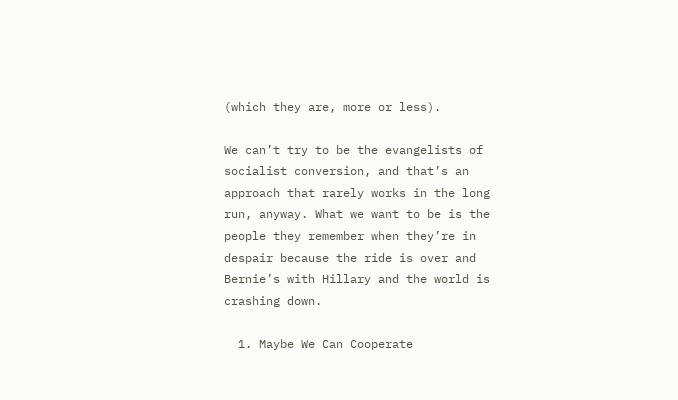(which they are, more or less).

We can’t try to be the evangelists of socialist conversion, and that’s an approach that rarely works in the long run, anyway. What we want to be is the people they remember when they’re in despair because the ride is over and Bernie’s with Hillary and the world is crashing down.

  1. Maybe We Can Cooperate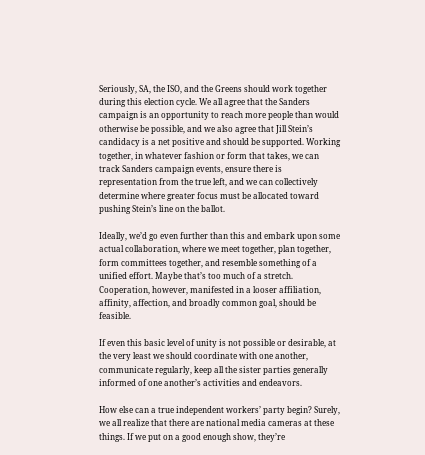Seriously, SA, the ISO, and the Greens should work together during this election cycle. We all agree that the Sanders campaign is an opportunity to reach more people than would otherwise be possible, and we also agree that Jill Stein’s candidacy is a net positive and should be supported. Working together, in whatever fashion or form that takes, we can track Sanders campaign events, ensure there is representation from the true left, and we can collectively determine where greater focus must be allocated toward pushing Stein’s line on the ballot.

Ideally, we’d go even further than this and embark upon some actual collaboration, where we meet together, plan together, form committees together, and resemble something of a unified effort. Maybe that’s too much of a stretch. Cooperation, however, manifested in a looser affiliation, affinity, affection, and broadly common goal, should be feasible.

If even this basic level of unity is not possible or desirable, at the very least we should coordinate with one another, communicate regularly, keep all the sister parties generally informed of one another’s activities and endeavors.

How else can a true independent workers’ party begin? Surely, we all realize that there are national media cameras at these things. If we put on a good enough show, they’re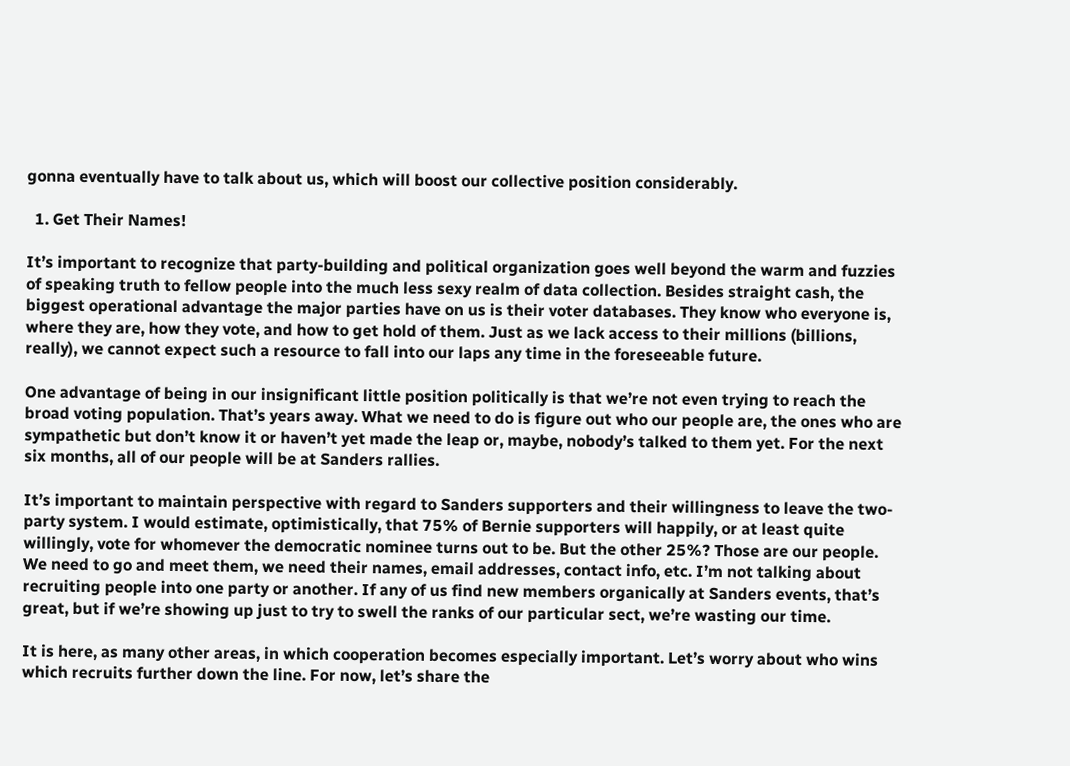gonna eventually have to talk about us, which will boost our collective position considerably.

  1. Get Their Names!

It’s important to recognize that party-building and political organization goes well beyond the warm and fuzzies of speaking truth to fellow people into the much less sexy realm of data collection. Besides straight cash, the biggest operational advantage the major parties have on us is their voter databases. They know who everyone is, where they are, how they vote, and how to get hold of them. Just as we lack access to their millions (billions, really), we cannot expect such a resource to fall into our laps any time in the foreseeable future.

One advantage of being in our insignificant little position politically is that we’re not even trying to reach the broad voting population. That’s years away. What we need to do is figure out who our people are, the ones who are sympathetic but don’t know it or haven’t yet made the leap or, maybe, nobody’s talked to them yet. For the next six months, all of our people will be at Sanders rallies.

It’s important to maintain perspective with regard to Sanders supporters and their willingness to leave the two-party system. I would estimate, optimistically, that 75% of Bernie supporters will happily, or at least quite willingly, vote for whomever the democratic nominee turns out to be. But the other 25%? Those are our people. We need to go and meet them, we need their names, email addresses, contact info, etc. I’m not talking about recruiting people into one party or another. If any of us find new members organically at Sanders events, that’s great, but if we’re showing up just to try to swell the ranks of our particular sect, we’re wasting our time.

It is here, as many other areas, in which cooperation becomes especially important. Let’s worry about who wins which recruits further down the line. For now, let’s share the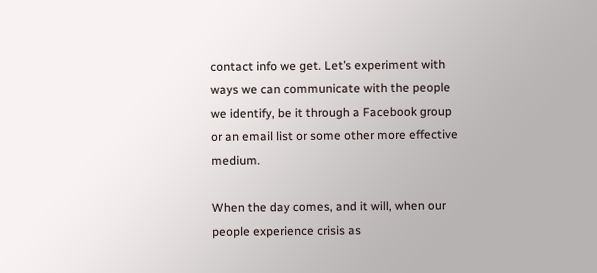contact info we get. Let’s experiment with ways we can communicate with the people we identify, be it through a Facebook group or an email list or some other more effective medium.

When the day comes, and it will, when our people experience crisis as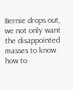Bernie drops out, we not only want the disappointed masses to know how to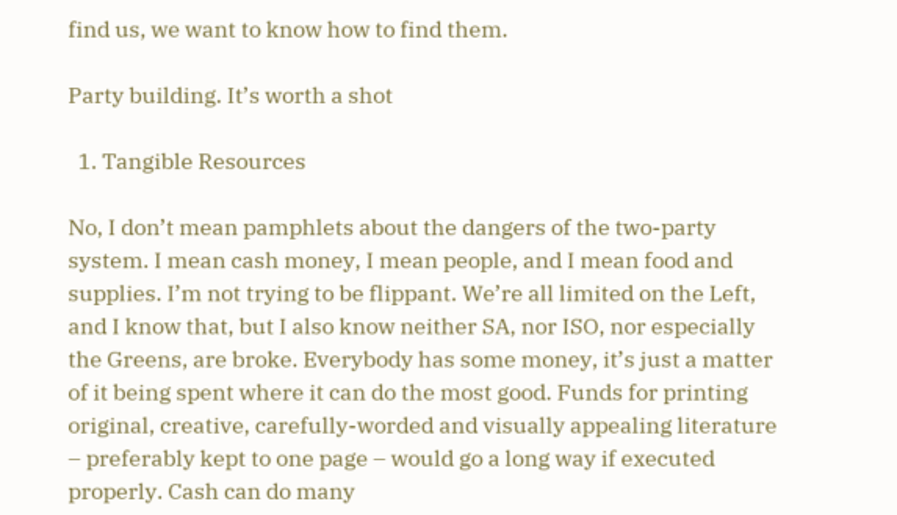find us, we want to know how to find them.

Party building. It’s worth a shot

  1. Tangible Resources

No, I don’t mean pamphlets about the dangers of the two-party system. I mean cash money, I mean people, and I mean food and supplies. I’m not trying to be flippant. We’re all limited on the Left, and I know that, but I also know neither SA, nor ISO, nor especially the Greens, are broke. Everybody has some money, it’s just a matter of it being spent where it can do the most good. Funds for printing original, creative, carefully-worded and visually appealing literature – preferably kept to one page – would go a long way if executed properly. Cash can do many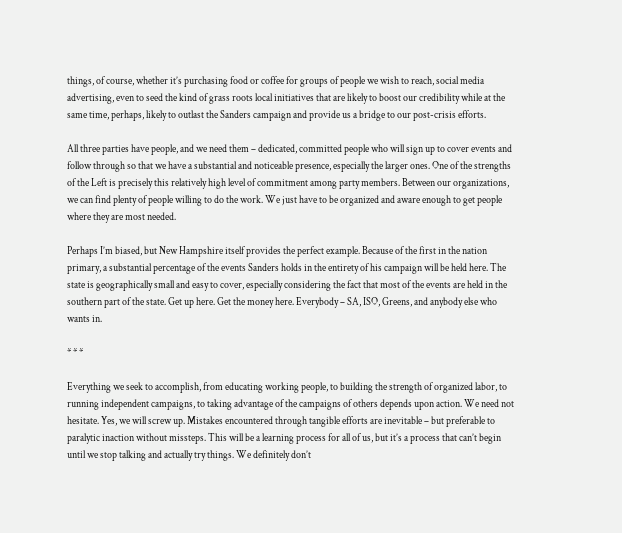things, of course, whether it’s purchasing food or coffee for groups of people we wish to reach, social media advertising, even to seed the kind of grass roots local initiatives that are likely to boost our credibility while at the same time, perhaps, likely to outlast the Sanders campaign and provide us a bridge to our post-crisis efforts.

All three parties have people, and we need them – dedicated, committed people who will sign up to cover events and follow through so that we have a substantial and noticeable presence, especially the larger ones. One of the strengths of the Left is precisely this relatively high level of commitment among party members. Between our organizations, we can find plenty of people willing to do the work. We just have to be organized and aware enough to get people where they are most needed.

Perhaps I’m biased, but New Hampshire itself provides the perfect example. Because of the first in the nation primary, a substantial percentage of the events Sanders holds in the entirety of his campaign will be held here. The state is geographically small and easy to cover, especially considering the fact that most of the events are held in the southern part of the state. Get up here. Get the money here. Everybody – SA, ISO, Greens, and anybody else who wants in.

* * *

Everything we seek to accomplish, from educating working people, to building the strength of organized labor, to running independent campaigns, to taking advantage of the campaigns of others depends upon action. We need not hesitate. Yes, we will screw up. Mistakes encountered through tangible efforts are inevitable – but preferable to paralytic inaction without missteps. This will be a learning process for all of us, but it’s a process that can’t begin until we stop talking and actually try things. We definitely don’t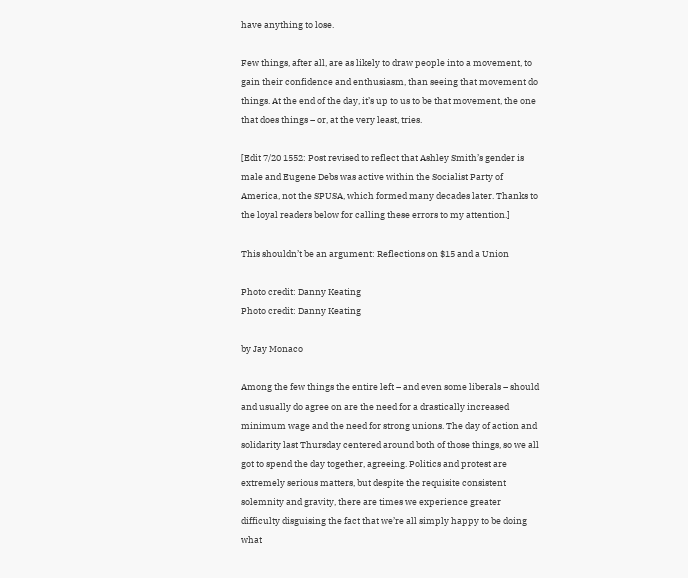have anything to lose.

Few things, after all, are as likely to draw people into a movement, to gain their confidence and enthusiasm, than seeing that movement do things. At the end of the day, it’s up to us to be that movement, the one that does things – or, at the very least, tries.

[Edit 7/20 1552: Post revised to reflect that Ashley Smith’s gender is male and Eugene Debs was active within the Socialist Party of America, not the SPUSA, which formed many decades later. Thanks to the loyal readers below for calling these errors to my attention.]

This shouldn’t be an argument: Reflections on $15 and a Union

Photo credit: Danny Keating
Photo credit: Danny Keating

by Jay Monaco

Among the few things the entire left – and even some liberals – should and usually do agree on are the need for a drastically increased minimum wage and the need for strong unions. The day of action and solidarity last Thursday centered around both of those things, so we all got to spend the day together, agreeing. Politics and protest are extremely serious matters, but despite the requisite consistent solemnity and gravity, there are times we experience greater difficulty disguising the fact that we’re all simply happy to be doing what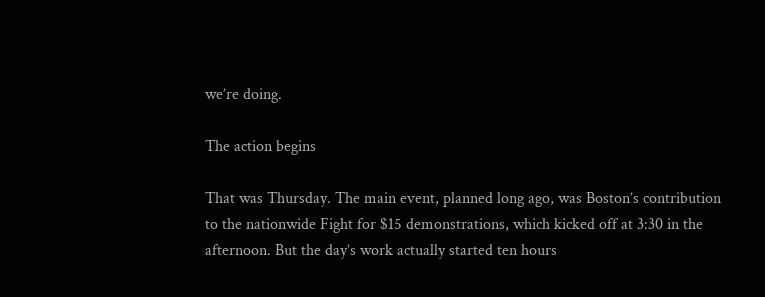we’re doing.

The action begins

That was Thursday. The main event, planned long ago, was Boston’s contribution to the nationwide Fight for $15 demonstrations, which kicked off at 3:30 in the afternoon. But the day’s work actually started ten hours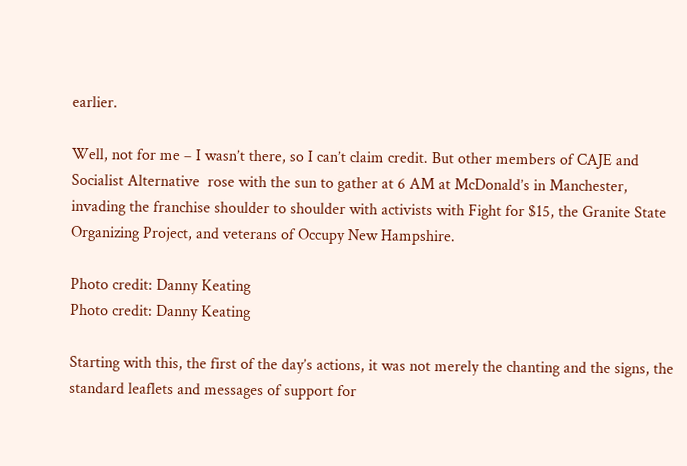earlier.

Well, not for me – I wasn’t there, so I can’t claim credit. But other members of CAJE and Socialist Alternative  rose with the sun to gather at 6 AM at McDonald’s in Manchester, invading the franchise shoulder to shoulder with activists with Fight for $15, the Granite State Organizing Project, and veterans of Occupy New Hampshire.

Photo credit: Danny Keating
Photo credit: Danny Keating

Starting with this, the first of the day’s actions, it was not merely the chanting and the signs, the standard leaflets and messages of support for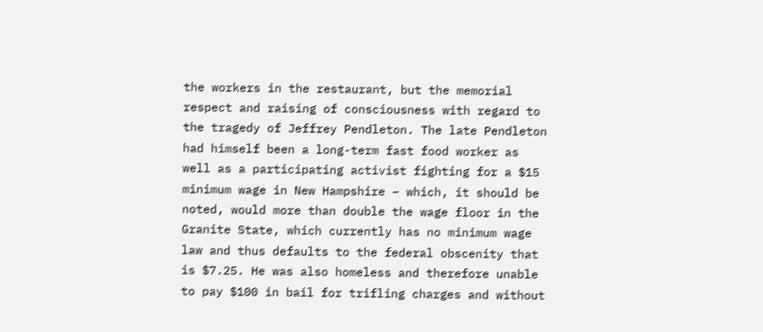the workers in the restaurant, but the memorial respect and raising of consciousness with regard to the tragedy of Jeffrey Pendleton. The late Pendleton had himself been a long-term fast food worker as well as a participating activist fighting for a $15 minimum wage in New Hampshire – which, it should be noted, would more than double the wage floor in the Granite State, which currently has no minimum wage law and thus defaults to the federal obscenity that is $7.25. He was also homeless and therefore unable to pay $100 in bail for trifling charges and without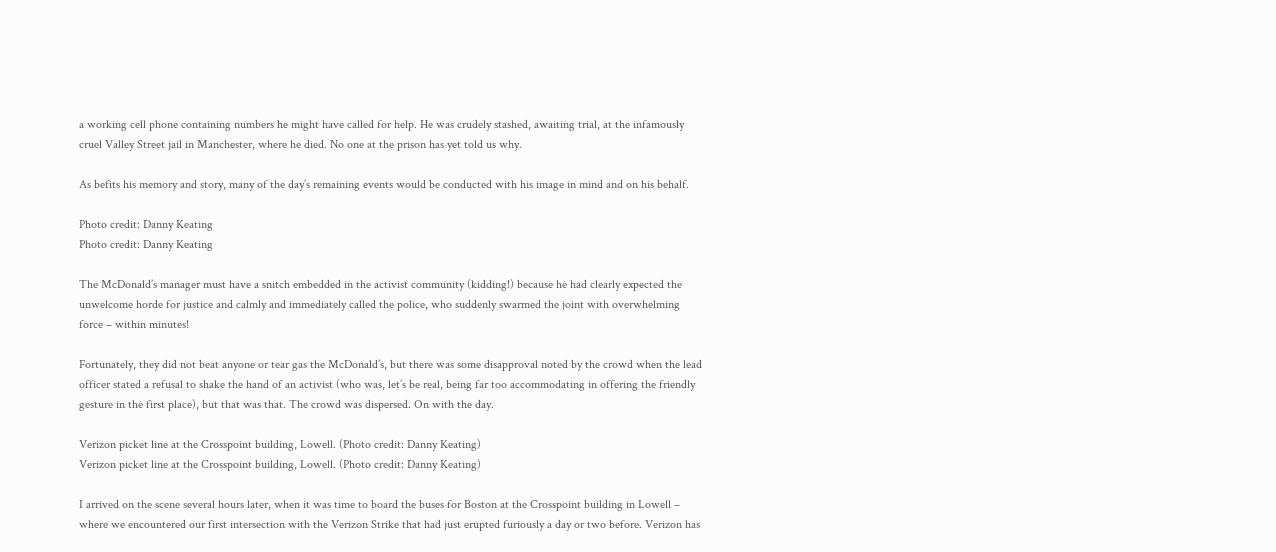a working cell phone containing numbers he might have called for help. He was crudely stashed, awaiting trial, at the infamously cruel Valley Street jail in Manchester, where he died. No one at the prison has yet told us why.

As befits his memory and story, many of the day’s remaining events would be conducted with his image in mind and on his behalf.

Photo credit: Danny Keating
Photo credit: Danny Keating

The McDonald’s manager must have a snitch embedded in the activist community (kidding!) because he had clearly expected the unwelcome horde for justice and calmly and immediately called the police, who suddenly swarmed the joint with overwhelming force – within minutes!

Fortunately, they did not beat anyone or tear gas the McDonald’s, but there was some disapproval noted by the crowd when the lead officer stated a refusal to shake the hand of an activist (who was, let’s be real, being far too accommodating in offering the friendly gesture in the first place), but that was that. The crowd was dispersed. On with the day.

Verizon picket line at the Crosspoint building, Lowell. (Photo credit: Danny Keating)
Verizon picket line at the Crosspoint building, Lowell. (Photo credit: Danny Keating)

I arrived on the scene several hours later, when it was time to board the buses for Boston at the Crosspoint building in Lowell – where we encountered our first intersection with the Verizon Strike that had just erupted furiously a day or two before. Verizon has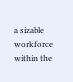a sizable workforce within the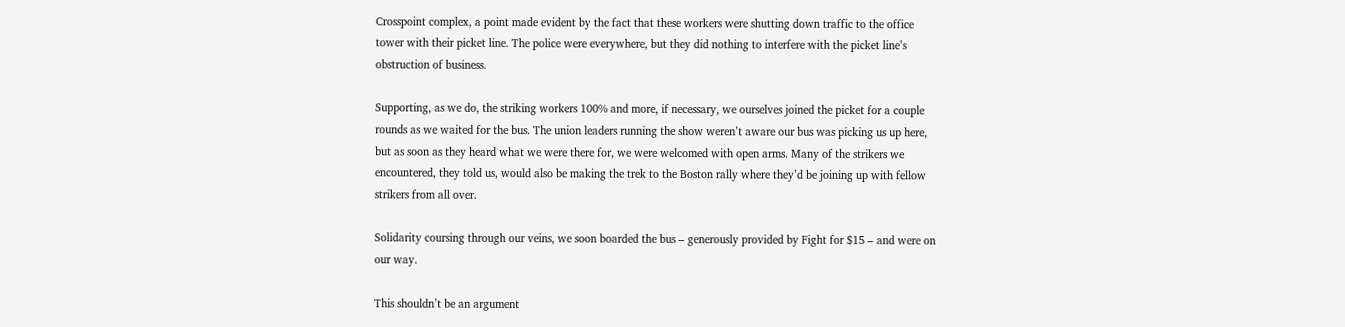Crosspoint complex, a point made evident by the fact that these workers were shutting down traffic to the office tower with their picket line. The police were everywhere, but they did nothing to interfere with the picket line’s obstruction of business.

Supporting, as we do, the striking workers 100% and more, if necessary, we ourselves joined the picket for a couple rounds as we waited for the bus. The union leaders running the show weren’t aware our bus was picking us up here, but as soon as they heard what we were there for, we were welcomed with open arms. Many of the strikers we encountered, they told us, would also be making the trek to the Boston rally where they’d be joining up with fellow strikers from all over.

Solidarity coursing through our veins, we soon boarded the bus – generously provided by Fight for $15 – and were on our way.

This shouldn’t be an argument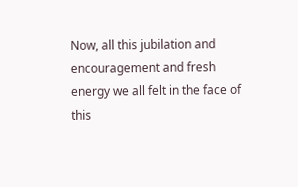Now, all this jubilation and encouragement and fresh energy we all felt in the face of this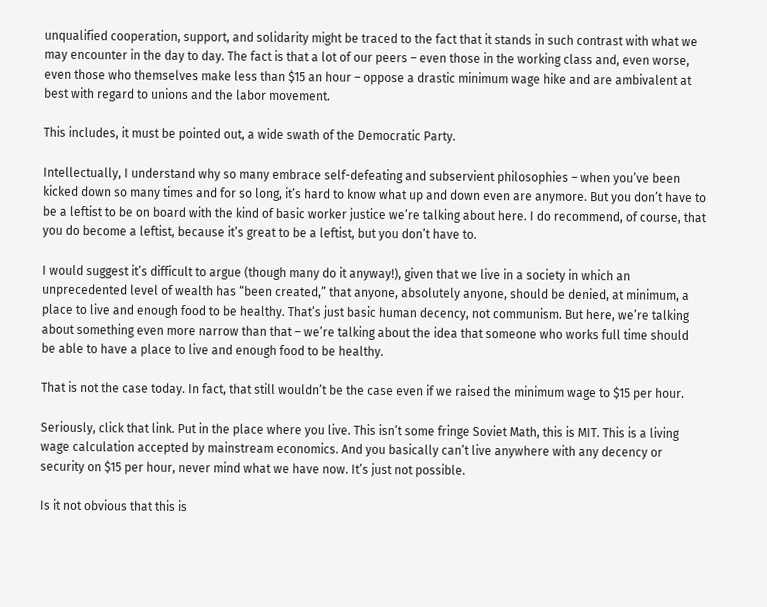unqualified cooperation, support, and solidarity might be traced to the fact that it stands in such contrast with what we may encounter in the day to day. The fact is that a lot of our peers – even those in the working class and, even worse, even those who themselves make less than $15 an hour – oppose a drastic minimum wage hike and are ambivalent at best with regard to unions and the labor movement.

This includes, it must be pointed out, a wide swath of the Democratic Party.

Intellectually, I understand why so many embrace self-defeating and subservient philosophies – when you’ve been kicked down so many times and for so long, it’s hard to know what up and down even are anymore. But you don’t have to be a leftist to be on board with the kind of basic worker justice we’re talking about here. I do recommend, of course, that you do become a leftist, because it’s great to be a leftist, but you don’t have to.

I would suggest it’s difficult to argue (though many do it anyway!), given that we live in a society in which an unprecedented level of wealth has “been created,” that anyone, absolutely anyone, should be denied, at minimum, a place to live and enough food to be healthy. That’s just basic human decency, not communism. But here, we’re talking about something even more narrow than that – we’re talking about the idea that someone who works full time should be able to have a place to live and enough food to be healthy.

That is not the case today. In fact, that still wouldn’t be the case even if we raised the minimum wage to $15 per hour.

Seriously, click that link. Put in the place where you live. This isn’t some fringe Soviet Math, this is MIT. This is a living wage calculation accepted by mainstream economics. And you basically can’t live anywhere with any decency or security on $15 per hour, never mind what we have now. It’s just not possible.

Is it not obvious that this is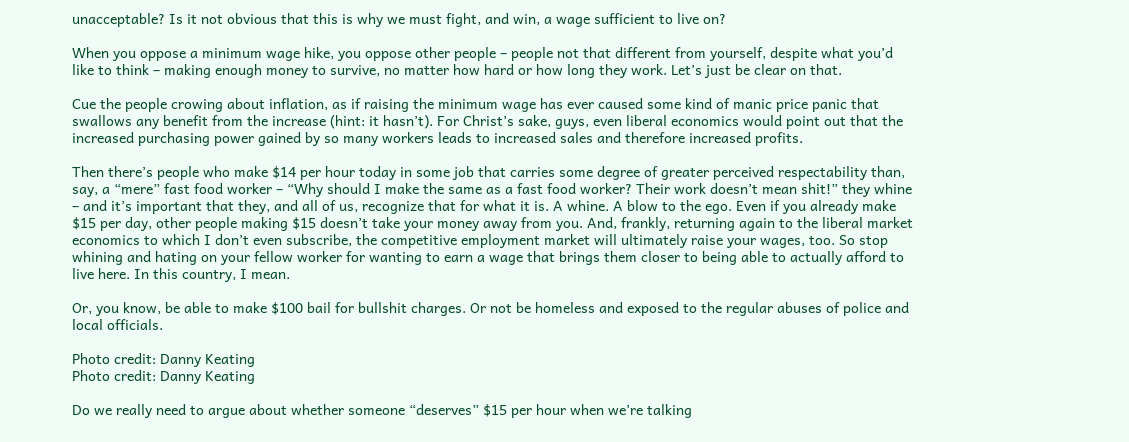unacceptable? Is it not obvious that this is why we must fight, and win, a wage sufficient to live on?

When you oppose a minimum wage hike, you oppose other people – people not that different from yourself, despite what you’d like to think – making enough money to survive, no matter how hard or how long they work. Let’s just be clear on that.

Cue the people crowing about inflation, as if raising the minimum wage has ever caused some kind of manic price panic that swallows any benefit from the increase (hint: it hasn’t). For Christ’s sake, guys, even liberal economics would point out that the increased purchasing power gained by so many workers leads to increased sales and therefore increased profits.

Then there’s people who make $14 per hour today in some job that carries some degree of greater perceived respectability than, say, a “mere” fast food worker – “Why should I make the same as a fast food worker? Their work doesn’t mean shit!” they whine – and it’s important that they, and all of us, recognize that for what it is. A whine. A blow to the ego. Even if you already make $15 per day, other people making $15 doesn’t take your money away from you. And, frankly, returning again to the liberal market economics to which I don’t even subscribe, the competitive employment market will ultimately raise your wages, too. So stop whining and hating on your fellow worker for wanting to earn a wage that brings them closer to being able to actually afford to live here. In this country, I mean.

Or, you know, be able to make $100 bail for bullshit charges. Or not be homeless and exposed to the regular abuses of police and local officials.

Photo credit: Danny Keating
Photo credit: Danny Keating

Do we really need to argue about whether someone “deserves” $15 per hour when we’re talking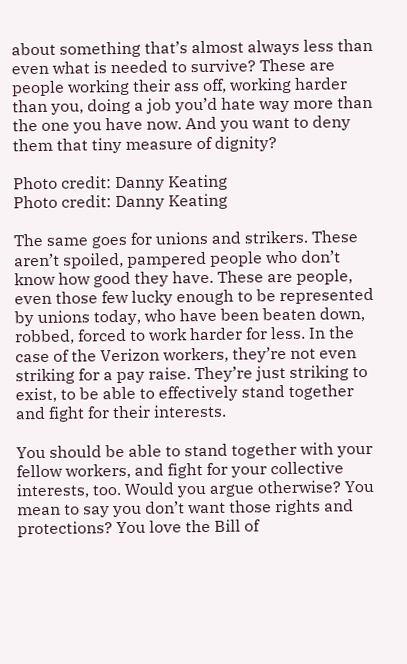about something that’s almost always less than even what is needed to survive? These are people working their ass off, working harder than you, doing a job you’d hate way more than the one you have now. And you want to deny them that tiny measure of dignity?

Photo credit: Danny Keating
Photo credit: Danny Keating

The same goes for unions and strikers. These aren’t spoiled, pampered people who don’t know how good they have. These are people, even those few lucky enough to be represented by unions today, who have been beaten down, robbed, forced to work harder for less. In the case of the Verizon workers, they’re not even striking for a pay raise. They’re just striking to exist, to be able to effectively stand together and fight for their interests.

You should be able to stand together with your fellow workers, and fight for your collective interests, too. Would you argue otherwise? You mean to say you don’t want those rights and protections? You love the Bill of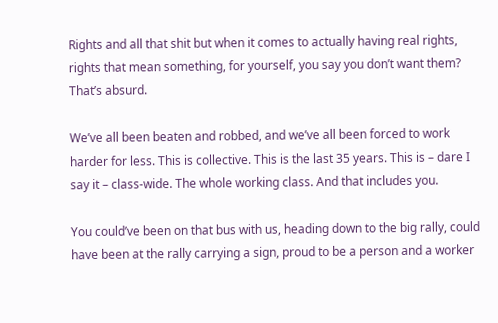Rights and all that shit but when it comes to actually having real rights, rights that mean something, for yourself, you say you don’t want them? That’s absurd.

We’ve all been beaten and robbed, and we’ve all been forced to work harder for less. This is collective. This is the last 35 years. This is – dare I say it – class-wide. The whole working class. And that includes you.

You could’ve been on that bus with us, heading down to the big rally, could have been at the rally carrying a sign, proud to be a person and a worker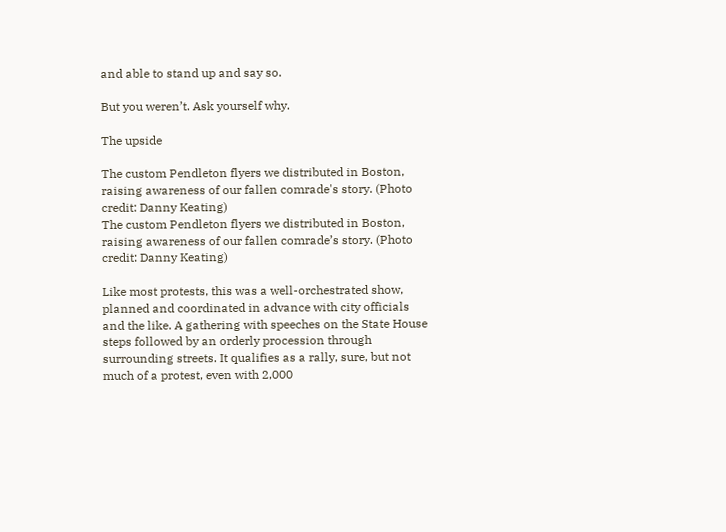and able to stand up and say so.

But you weren’t. Ask yourself why.

The upside

The custom Pendleton flyers we distributed in Boston, raising awareness of our fallen comrade's story. (Photo credit: Danny Keating)
The custom Pendleton flyers we distributed in Boston, raising awareness of our fallen comrade’s story. (Photo credit: Danny Keating)

Like most protests, this was a well-orchestrated show, planned and coordinated in advance with city officials and the like. A gathering with speeches on the State House steps followed by an orderly procession through surrounding streets. It qualifies as a rally, sure, but not much of a protest, even with 2,000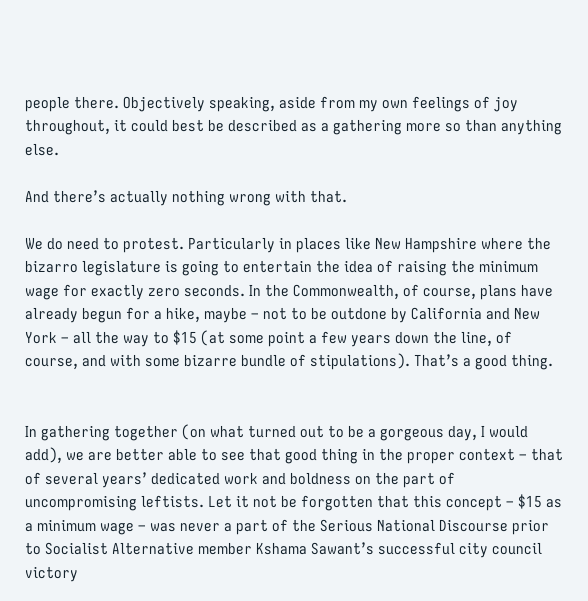people there. Objectively speaking, aside from my own feelings of joy throughout, it could best be described as a gathering more so than anything else.

And there’s actually nothing wrong with that.

We do need to protest. Particularly in places like New Hampshire where the bizarro legislature is going to entertain the idea of raising the minimum wage for exactly zero seconds. In the Commonwealth, of course, plans have already begun for a hike, maybe – not to be outdone by California and New York – all the way to $15 (at some point a few years down the line, of course, and with some bizarre bundle of stipulations). That’s a good thing.


In gathering together (on what turned out to be a gorgeous day, I would add), we are better able to see that good thing in the proper context – that of several years’ dedicated work and boldness on the part of uncompromising leftists. Let it not be forgotten that this concept – $15 as a minimum wage – was never a part of the Serious National Discourse prior to Socialist Alternative member Kshama Sawant’s successful city council victory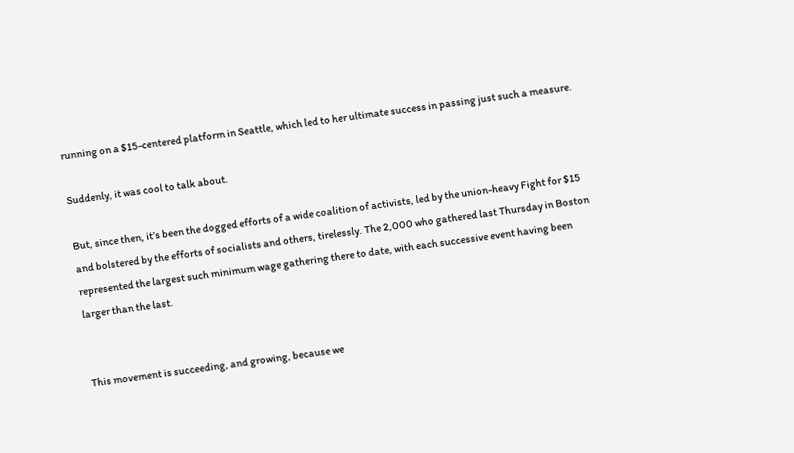running on a $15-centered platform in Seattle, which led to her ultimate success in passing just such a measure.

Suddenly, it was cool to talk about.

But, since then, it’s been the dogged efforts of a wide coalition of activists, led by the union-heavy Fight for $15 and bolstered by the efforts of socialists and others, tirelessly. The 2,000 who gathered last Thursday in Boston represented the largest such minimum wage gathering there to date, with each successive event having been larger than the last.


This movement is succeeding, and growing, because we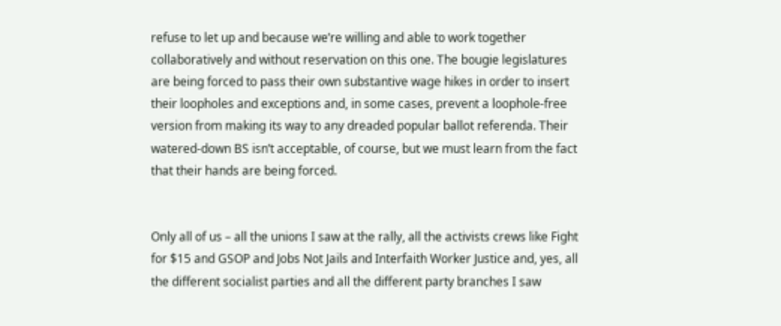refuse to let up and because we’re willing and able to work together collaboratively and without reservation on this one. The bougie legislatures are being forced to pass their own substantive wage hikes in order to insert their loopholes and exceptions and, in some cases, prevent a loophole-free version from making its way to any dreaded popular ballot referenda. Their watered-down BS isn’t acceptable, of course, but we must learn from the fact that their hands are being forced.


Only all of us – all the unions I saw at the rally, all the activists crews like Fight for $15 and GSOP and Jobs Not Jails and Interfaith Worker Justice and, yes, all the different socialist parties and all the different party branches I saw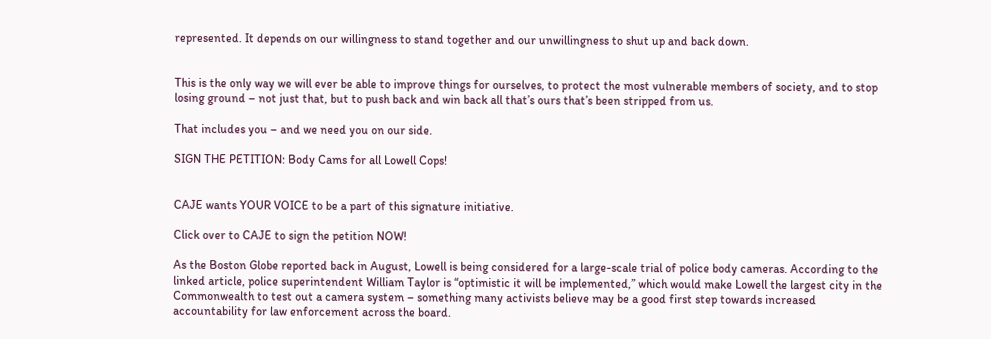represented. It depends on our willingness to stand together and our unwillingness to shut up and back down.


This is the only way we will ever be able to improve things for ourselves, to protect the most vulnerable members of society, and to stop losing ground – not just that, but to push back and win back all that’s ours that’s been stripped from us.

That includes you – and we need you on our side.

SIGN THE PETITION: Body Cams for all Lowell Cops!


CAJE wants YOUR VOICE to be a part of this signature initiative.

Click over to CAJE to sign the petition NOW!

As the Boston Globe reported back in August, Lowell is being considered for a large-scale trial of police body cameras. According to the linked article, police superintendent William Taylor is “optimistic it will be implemented,” which would make Lowell the largest city in the Commonwealth to test out a camera system – something many activists believe may be a good first step towards increased accountability for law enforcement across the board.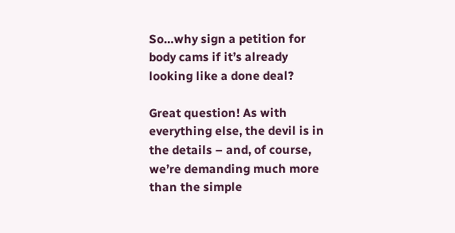So…why sign a petition for body cams if it’s already looking like a done deal?

Great question! As with everything else, the devil is in the details – and, of course, we’re demanding much more than the simple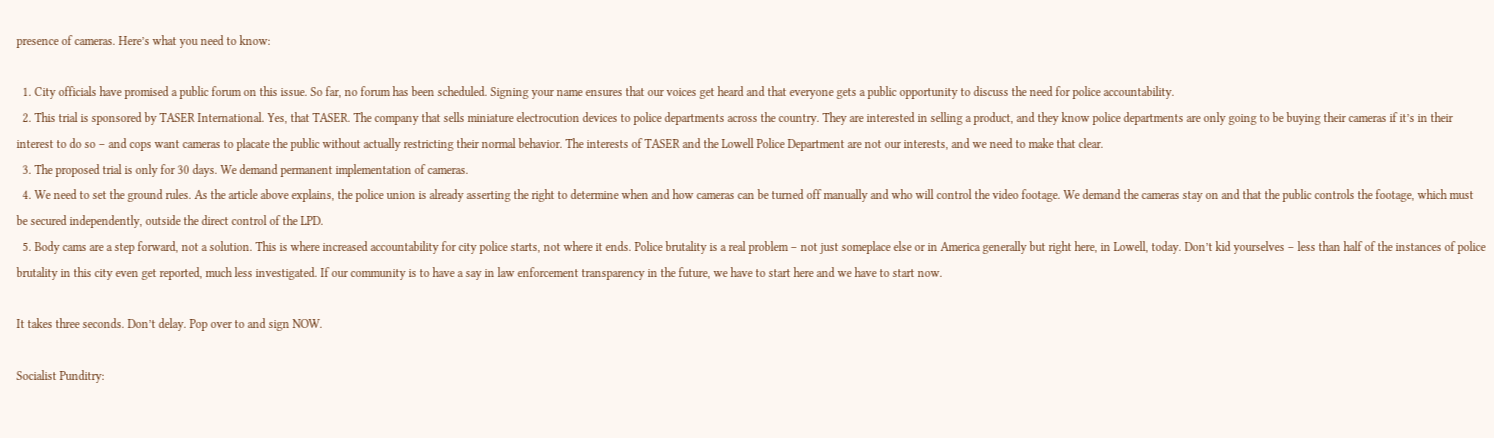presence of cameras. Here’s what you need to know:

  1. City officials have promised a public forum on this issue. So far, no forum has been scheduled. Signing your name ensures that our voices get heard and that everyone gets a public opportunity to discuss the need for police accountability.
  2. This trial is sponsored by TASER International. Yes, that TASER. The company that sells miniature electrocution devices to police departments across the country. They are interested in selling a product, and they know police departments are only going to be buying their cameras if it’s in their interest to do so – and cops want cameras to placate the public without actually restricting their normal behavior. The interests of TASER and the Lowell Police Department are not our interests, and we need to make that clear.
  3. The proposed trial is only for 30 days. We demand permanent implementation of cameras.
  4. We need to set the ground rules. As the article above explains, the police union is already asserting the right to determine when and how cameras can be turned off manually and who will control the video footage. We demand the cameras stay on and that the public controls the footage, which must be secured independently, outside the direct control of the LPD.
  5. Body cams are a step forward, not a solution. This is where increased accountability for city police starts, not where it ends. Police brutality is a real problem – not just someplace else or in America generally but right here, in Lowell, today. Don’t kid yourselves – less than half of the instances of police brutality in this city even get reported, much less investigated. If our community is to have a say in law enforcement transparency in the future, we have to start here and we have to start now.

It takes three seconds. Don’t delay. Pop over to and sign NOW.

Socialist Punditry: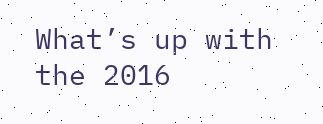What’s up with the 2016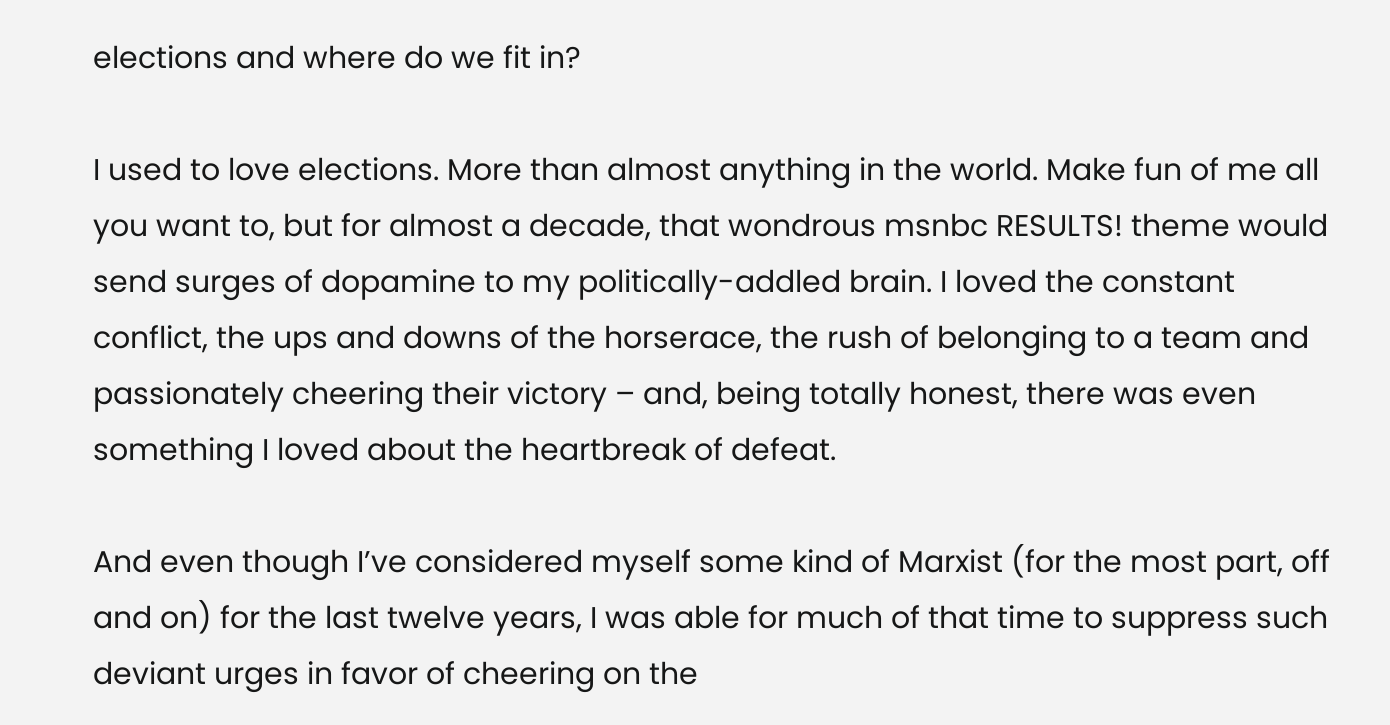elections and where do we fit in?

I used to love elections. More than almost anything in the world. Make fun of me all you want to, but for almost a decade, that wondrous msnbc RESULTS! theme would send surges of dopamine to my politically-addled brain. I loved the constant conflict, the ups and downs of the horserace, the rush of belonging to a team and passionately cheering their victory – and, being totally honest, there was even something I loved about the heartbreak of defeat.

And even though I’ve considered myself some kind of Marxist (for the most part, off and on) for the last twelve years, I was able for much of that time to suppress such deviant urges in favor of cheering on the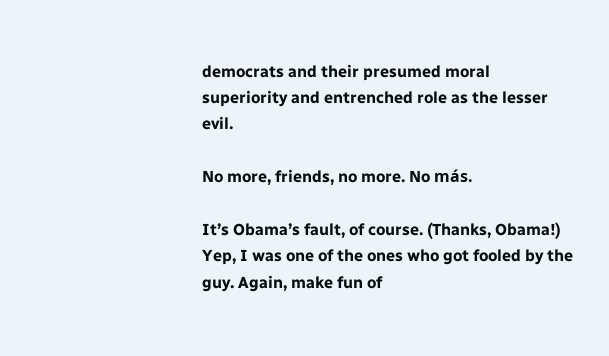democrats and their presumed moral superiority and entrenched role as the lesser evil.

No more, friends, no more. No más.

It’s Obama’s fault, of course. (Thanks, Obama!) Yep, I was one of the ones who got fooled by the guy. Again, make fun of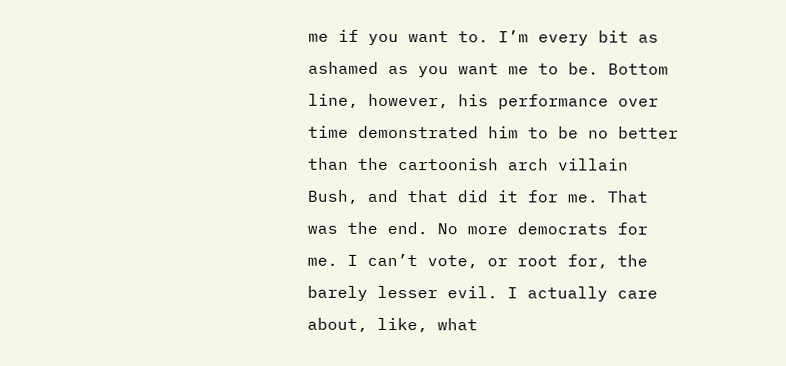me if you want to. I’m every bit as ashamed as you want me to be. Bottom line, however, his performance over time demonstrated him to be no better than the cartoonish arch villain Bush, and that did it for me. That was the end. No more democrats for me. I can’t vote, or root for, the barely lesser evil. I actually care about, like, what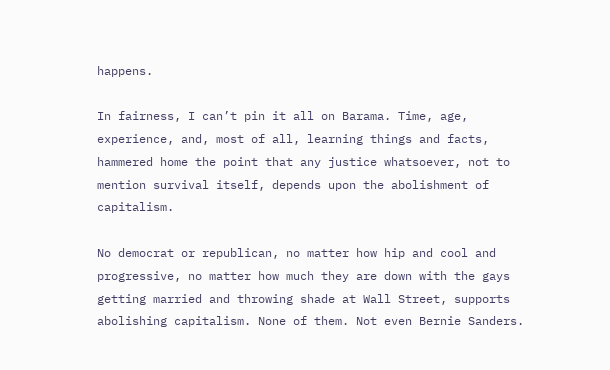happens.

In fairness, I can’t pin it all on Barama. Time, age, experience, and, most of all, learning things and facts, hammered home the point that any justice whatsoever, not to mention survival itself, depends upon the abolishment of capitalism.

No democrat or republican, no matter how hip and cool and progressive, no matter how much they are down with the gays getting married and throwing shade at Wall Street, supports abolishing capitalism. None of them. Not even Bernie Sanders.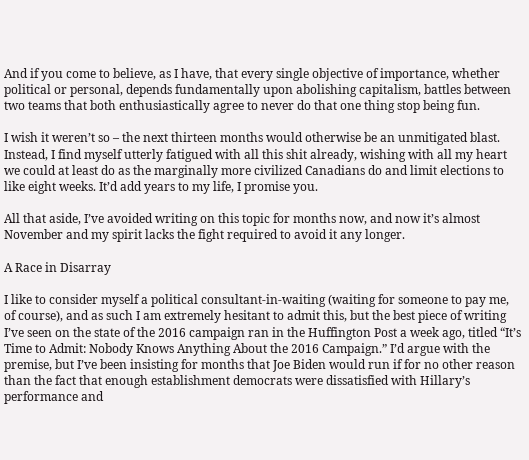And if you come to believe, as I have, that every single objective of importance, whether political or personal, depends fundamentally upon abolishing capitalism, battles between two teams that both enthusiastically agree to never do that one thing stop being fun.

I wish it weren’t so – the next thirteen months would otherwise be an unmitigated blast. Instead, I find myself utterly fatigued with all this shit already, wishing with all my heart we could at least do as the marginally more civilized Canadians do and limit elections to like eight weeks. It’d add years to my life, I promise you.

All that aside, I’ve avoided writing on this topic for months now, and now it’s almost November and my spirit lacks the fight required to avoid it any longer.

A Race in Disarray

I like to consider myself a political consultant-in-waiting (waiting for someone to pay me, of course), and as such I am extremely hesitant to admit this, but the best piece of writing I’ve seen on the state of the 2016 campaign ran in the Huffington Post a week ago, titled “It’s Time to Admit: Nobody Knows Anything About the 2016 Campaign.” I’d argue with the premise, but I’ve been insisting for months that Joe Biden would run if for no other reason than the fact that enough establishment democrats were dissatisfied with Hillary’s performance and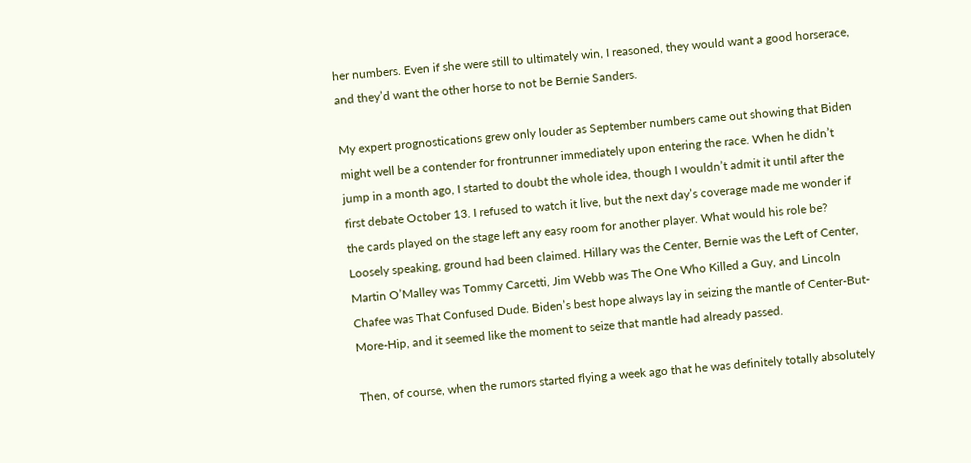her numbers. Even if she were still to ultimately win, I reasoned, they would want a good horserace, and they’d want the other horse to not be Bernie Sanders.

My expert prognostications grew only louder as September numbers came out showing that Biden might well be a contender for frontrunner immediately upon entering the race. When he didn’t jump in a month ago, I started to doubt the whole idea, though I wouldn’t admit it until after the first debate October 13. I refused to watch it live, but the next day’s coverage made me wonder if the cards played on the stage left any easy room for another player. What would his role be? Loosely speaking, ground had been claimed. Hillary was the Center, Bernie was the Left of Center, Martin O’Malley was Tommy Carcetti, Jim Webb was The One Who Killed a Guy, and Lincoln Chafee was That Confused Dude. Biden’s best hope always lay in seizing the mantle of Center-But-More-Hip, and it seemed like the moment to seize that mantle had already passed.

Then, of course, when the rumors started flying a week ago that he was definitely totally absolutely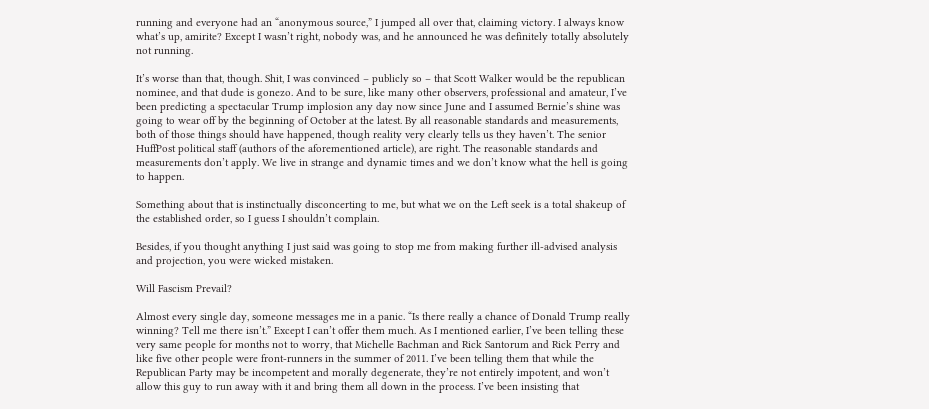running and everyone had an “anonymous source,” I jumped all over that, claiming victory. I always know what’s up, amirite? Except I wasn’t right, nobody was, and he announced he was definitely totally absolutely not running.

It’s worse than that, though. Shit, I was convinced – publicly so – that Scott Walker would be the republican nominee, and that dude is gonezo. And to be sure, like many other observers, professional and amateur, I’ve been predicting a spectacular Trump implosion any day now since June and I assumed Bernie’s shine was going to wear off by the beginning of October at the latest. By all reasonable standards and measurements, both of those things should have happened, though reality very clearly tells us they haven’t. The senior HuffPost political staff (authors of the aforementioned article), are right. The reasonable standards and measurements don’t apply. We live in strange and dynamic times and we don’t know what the hell is going to happen.

Something about that is instinctually disconcerting to me, but what we on the Left seek is a total shakeup of the established order, so I guess I shouldn’t complain.

Besides, if you thought anything I just said was going to stop me from making further ill-advised analysis and projection, you were wicked mistaken.

Will Fascism Prevail?

Almost every single day, someone messages me in a panic. “Is there really a chance of Donald Trump really winning? Tell me there isn’t.” Except I can’t offer them much. As I mentioned earlier, I’ve been telling these very same people for months not to worry, that Michelle Bachman and Rick Santorum and Rick Perry and like five other people were front-runners in the summer of 2011. I’ve been telling them that while the Republican Party may be incompetent and morally degenerate, they’re not entirely impotent, and won’t allow this guy to run away with it and bring them all down in the process. I’ve been insisting that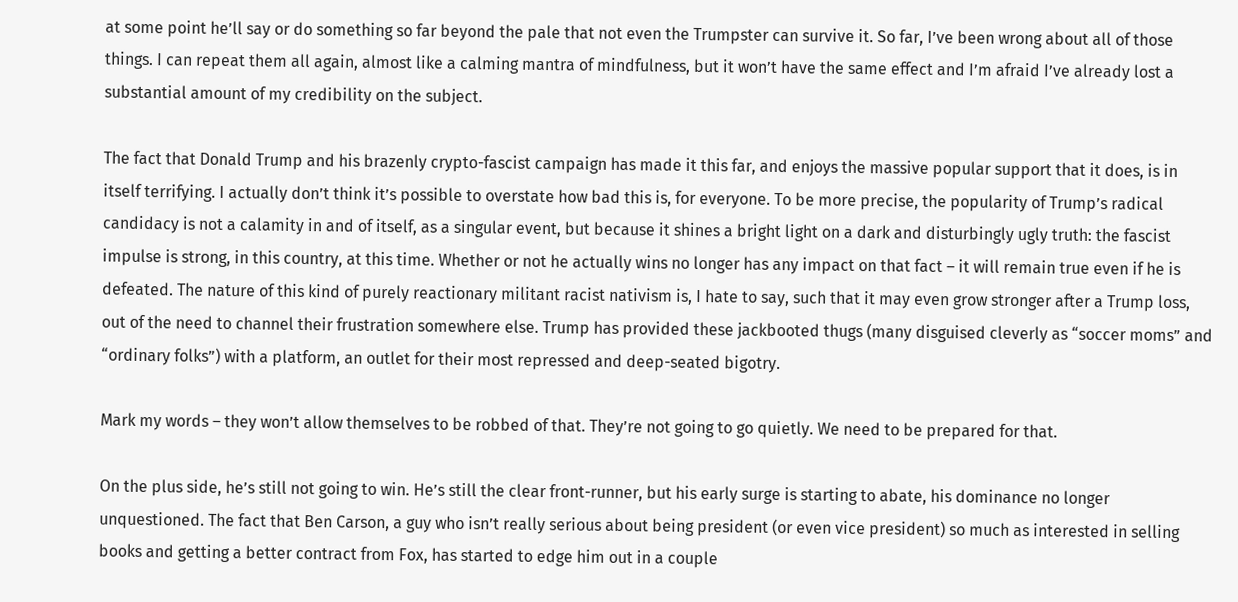at some point he’ll say or do something so far beyond the pale that not even the Trumpster can survive it. So far, I’ve been wrong about all of those things. I can repeat them all again, almost like a calming mantra of mindfulness, but it won’t have the same effect and I’m afraid I’ve already lost a substantial amount of my credibility on the subject.

The fact that Donald Trump and his brazenly crypto-fascist campaign has made it this far, and enjoys the massive popular support that it does, is in itself terrifying. I actually don’t think it’s possible to overstate how bad this is, for everyone. To be more precise, the popularity of Trump’s radical candidacy is not a calamity in and of itself, as a singular event, but because it shines a bright light on a dark and disturbingly ugly truth: the fascist impulse is strong, in this country, at this time. Whether or not he actually wins no longer has any impact on that fact – it will remain true even if he is defeated. The nature of this kind of purely reactionary militant racist nativism is, I hate to say, such that it may even grow stronger after a Trump loss, out of the need to channel their frustration somewhere else. Trump has provided these jackbooted thugs (many disguised cleverly as “soccer moms” and “ordinary folks”) with a platform, an outlet for their most repressed and deep-seated bigotry.

Mark my words – they won’t allow themselves to be robbed of that. They’re not going to go quietly. We need to be prepared for that.

On the plus side, he’s still not going to win. He’s still the clear front-runner, but his early surge is starting to abate, his dominance no longer unquestioned. The fact that Ben Carson, a guy who isn’t really serious about being president (or even vice president) so much as interested in selling books and getting a better contract from Fox, has started to edge him out in a couple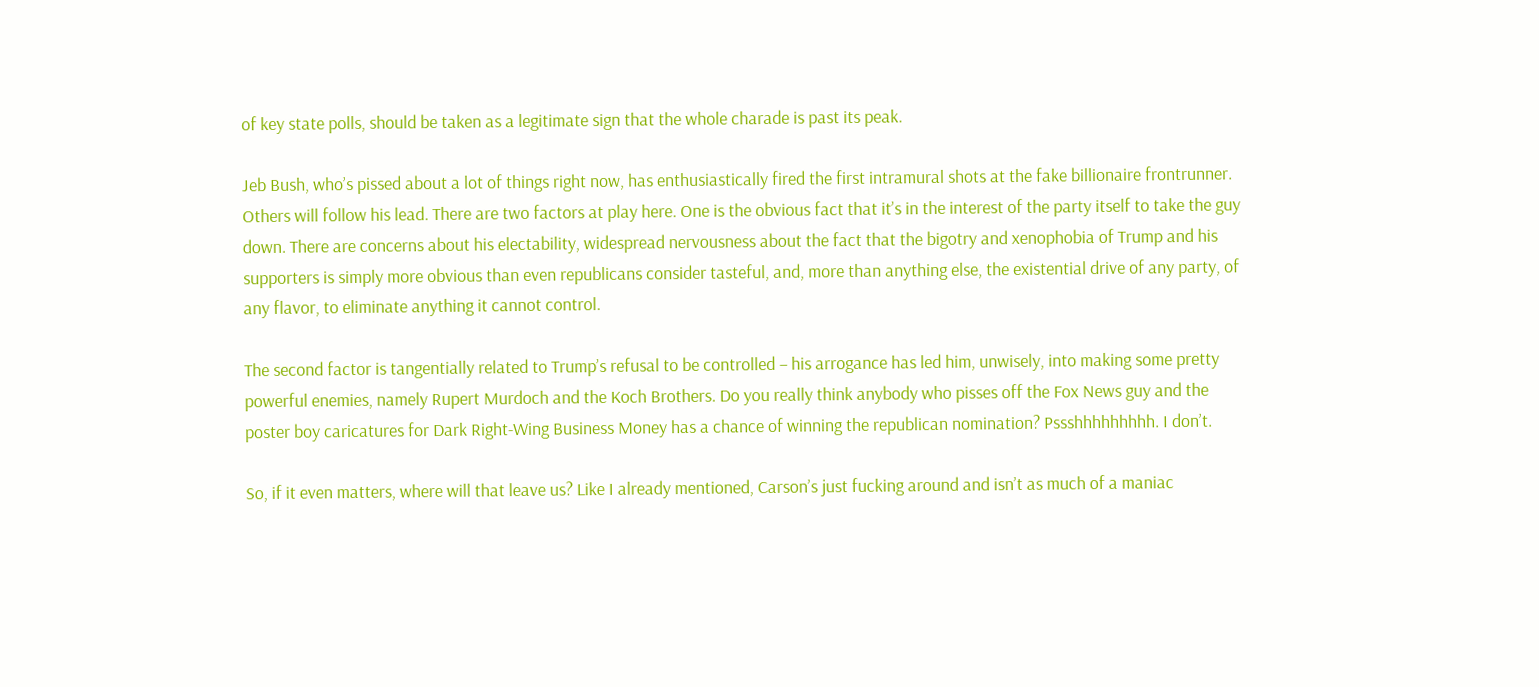of key state polls, should be taken as a legitimate sign that the whole charade is past its peak.

Jeb Bush, who’s pissed about a lot of things right now, has enthusiastically fired the first intramural shots at the fake billionaire frontrunner. Others will follow his lead. There are two factors at play here. One is the obvious fact that it’s in the interest of the party itself to take the guy down. There are concerns about his electability, widespread nervousness about the fact that the bigotry and xenophobia of Trump and his supporters is simply more obvious than even republicans consider tasteful, and, more than anything else, the existential drive of any party, of any flavor, to eliminate anything it cannot control.

The second factor is tangentially related to Trump’s refusal to be controlled – his arrogance has led him, unwisely, into making some pretty powerful enemies, namely Rupert Murdoch and the Koch Brothers. Do you really think anybody who pisses off the Fox News guy and the poster boy caricatures for Dark Right-Wing Business Money has a chance of winning the republican nomination? Pssshhhhhhhhh. I don’t.

So, if it even matters, where will that leave us? Like I already mentioned, Carson’s just fucking around and isn’t as much of a maniac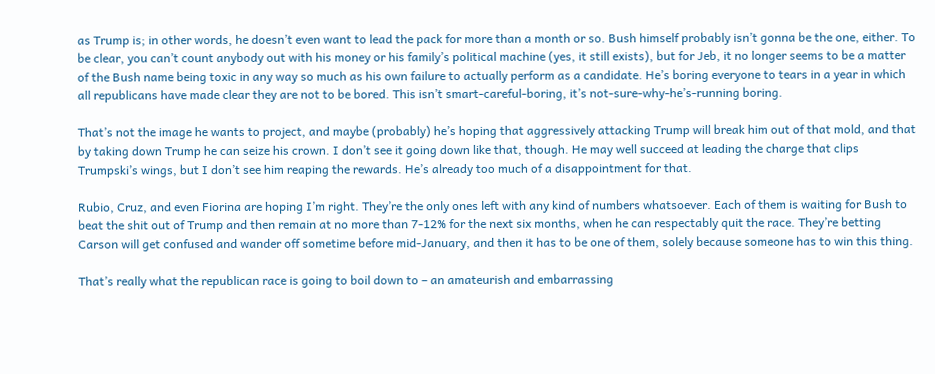as Trump is; in other words, he doesn’t even want to lead the pack for more than a month or so. Bush himself probably isn’t gonna be the one, either. To be clear, you can’t count anybody out with his money or his family’s political machine (yes, it still exists), but for Jeb, it no longer seems to be a matter of the Bush name being toxic in any way so much as his own failure to actually perform as a candidate. He’s boring everyone to tears in a year in which all republicans have made clear they are not to be bored. This isn’t smart-careful-boring, it’s not-sure-why-he’s-running boring.

That’s not the image he wants to project, and maybe (probably) he’s hoping that aggressively attacking Trump will break him out of that mold, and that by taking down Trump he can seize his crown. I don’t see it going down like that, though. He may well succeed at leading the charge that clips Trumpski’s wings, but I don’t see him reaping the rewards. He’s already too much of a disappointment for that.

Rubio, Cruz, and even Fiorina are hoping I’m right. They’re the only ones left with any kind of numbers whatsoever. Each of them is waiting for Bush to beat the shit out of Trump and then remain at no more than 7-12% for the next six months, when he can respectably quit the race. They’re betting Carson will get confused and wander off sometime before mid-January, and then it has to be one of them, solely because someone has to win this thing.

That’s really what the republican race is going to boil down to – an amateurish and embarrassing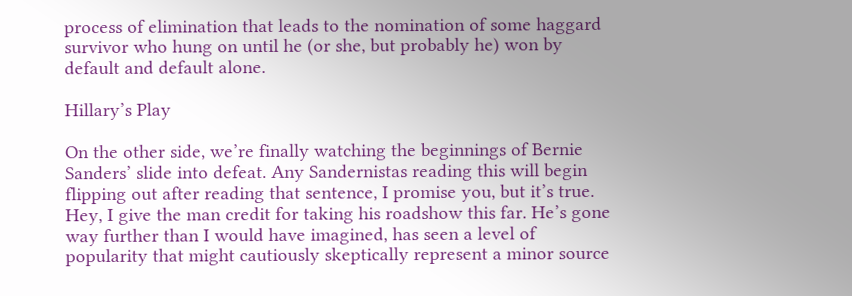process of elimination that leads to the nomination of some haggard survivor who hung on until he (or she, but probably he) won by default and default alone.

Hillary’s Play

On the other side, we’re finally watching the beginnings of Bernie Sanders’ slide into defeat. Any Sandernistas reading this will begin flipping out after reading that sentence, I promise you, but it’s true. Hey, I give the man credit for taking his roadshow this far. He’s gone way further than I would have imagined, has seen a level of popularity that might cautiously skeptically represent a minor source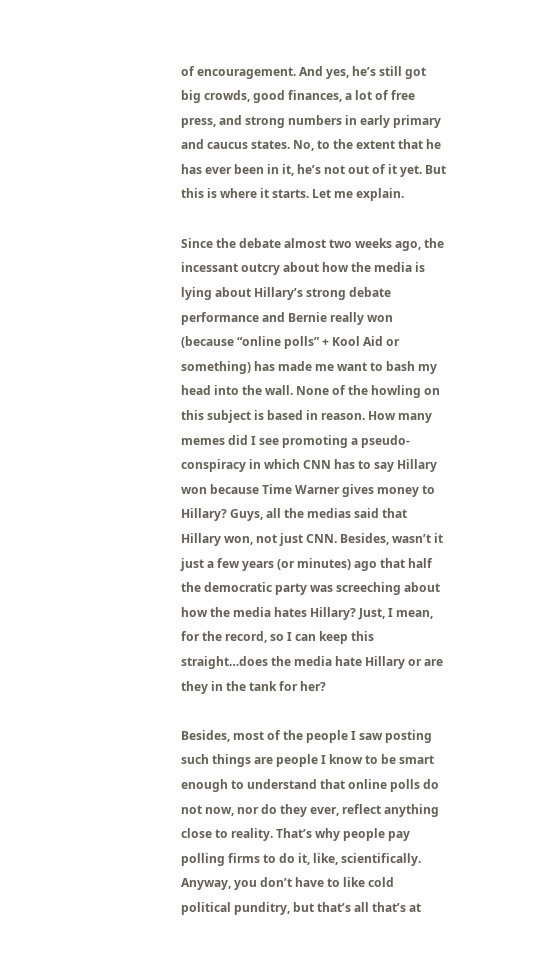of encouragement. And yes, he’s still got big crowds, good finances, a lot of free press, and strong numbers in early primary and caucus states. No, to the extent that he has ever been in it, he’s not out of it yet. But this is where it starts. Let me explain.

Since the debate almost two weeks ago, the incessant outcry about how the media is lying about Hillary’s strong debate performance and Bernie really won (because “online polls” + Kool Aid or something) has made me want to bash my head into the wall. None of the howling on this subject is based in reason. How many memes did I see promoting a pseudo-conspiracy in which CNN has to say Hillary won because Time Warner gives money to Hillary? Guys, all the medias said that Hillary won, not just CNN. Besides, wasn’t it just a few years (or minutes) ago that half the democratic party was screeching about how the media hates Hillary? Just, I mean, for the record, so I can keep this straight…does the media hate Hillary or are they in the tank for her?

Besides, most of the people I saw posting such things are people I know to be smart enough to understand that online polls do not now, nor do they ever, reflect anything close to reality. That’s why people pay polling firms to do it, like, scientifically. Anyway, you don’t have to like cold political punditry, but that’s all that’s at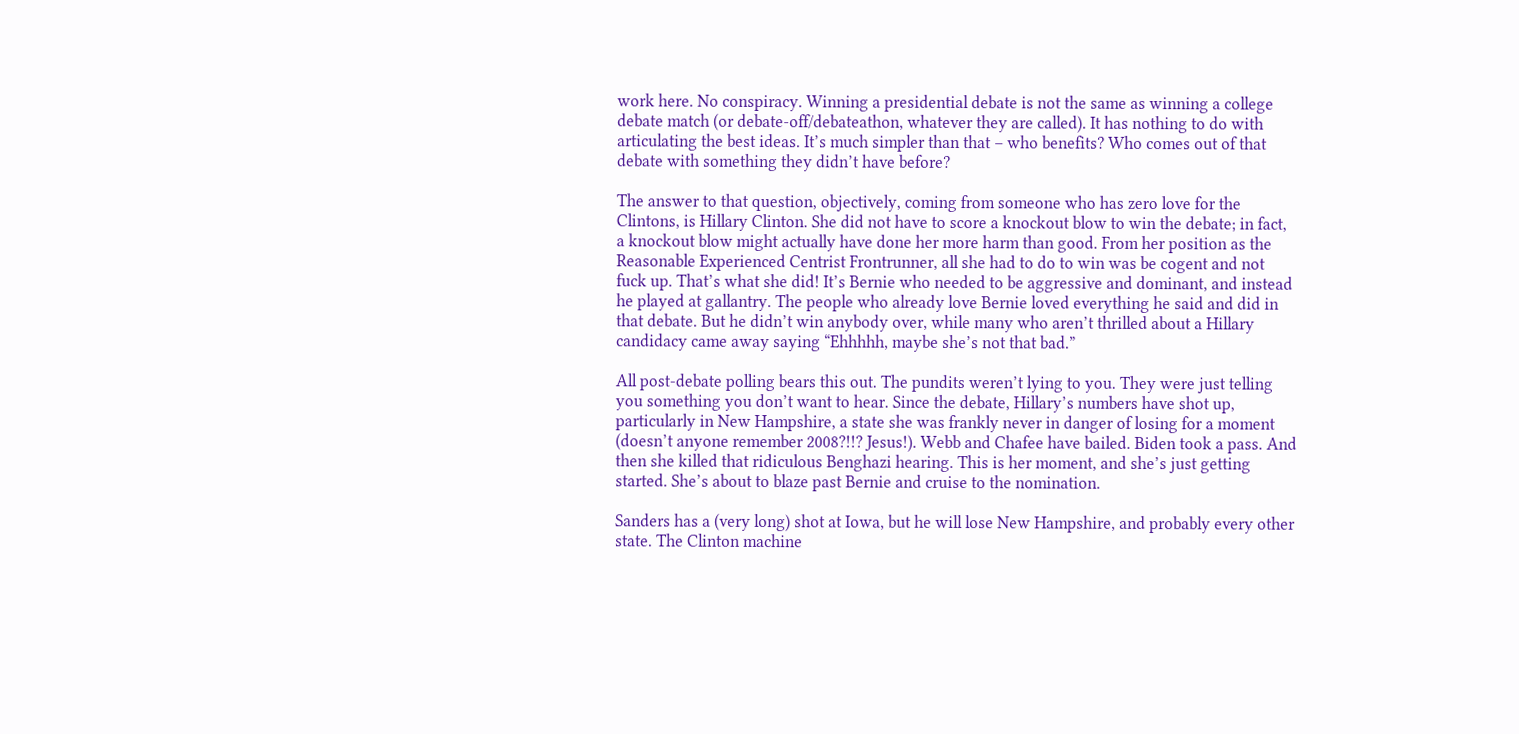work here. No conspiracy. Winning a presidential debate is not the same as winning a college debate match (or debate-off/debateathon, whatever they are called). It has nothing to do with articulating the best ideas. It’s much simpler than that – who benefits? Who comes out of that debate with something they didn’t have before?

The answer to that question, objectively, coming from someone who has zero love for the Clintons, is Hillary Clinton. She did not have to score a knockout blow to win the debate; in fact, a knockout blow might actually have done her more harm than good. From her position as the Reasonable Experienced Centrist Frontrunner, all she had to do to win was be cogent and not fuck up. That’s what she did! It’s Bernie who needed to be aggressive and dominant, and instead he played at gallantry. The people who already love Bernie loved everything he said and did in that debate. But he didn’t win anybody over, while many who aren’t thrilled about a Hillary candidacy came away saying “Ehhhhh, maybe she’s not that bad.”

All post-debate polling bears this out. The pundits weren’t lying to you. They were just telling you something you don’t want to hear. Since the debate, Hillary’s numbers have shot up, particularly in New Hampshire, a state she was frankly never in danger of losing for a moment (doesn’t anyone remember 2008?!!? Jesus!). Webb and Chafee have bailed. Biden took a pass. And then she killed that ridiculous Benghazi hearing. This is her moment, and she’s just getting started. She’s about to blaze past Bernie and cruise to the nomination.

Sanders has a (very long) shot at Iowa, but he will lose New Hampshire, and probably every other state. The Clinton machine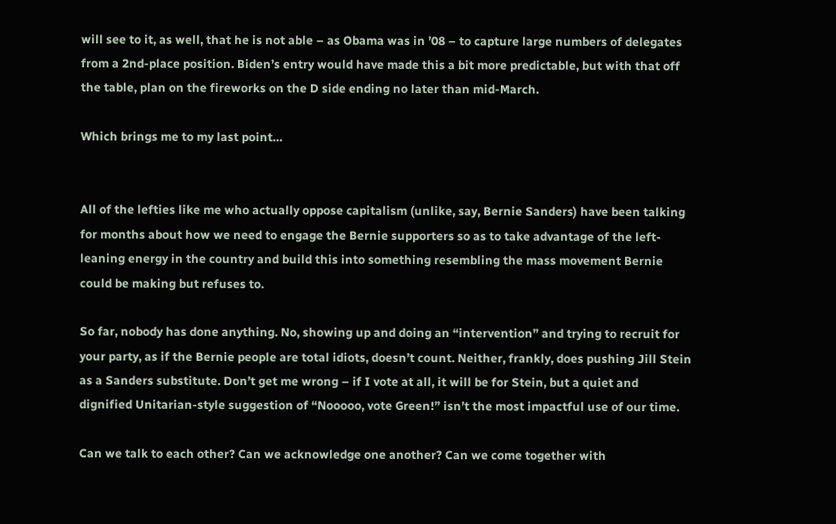will see to it, as well, that he is not able – as Obama was in ’08 – to capture large numbers of delegates from a 2nd-place position. Biden’s entry would have made this a bit more predictable, but with that off the table, plan on the fireworks on the D side ending no later than mid-March.

Which brings me to my last point…


All of the lefties like me who actually oppose capitalism (unlike, say, Bernie Sanders) have been talking for months about how we need to engage the Bernie supporters so as to take advantage of the left-leaning energy in the country and build this into something resembling the mass movement Bernie could be making but refuses to.

So far, nobody has done anything. No, showing up and doing an “intervention” and trying to recruit for your party, as if the Bernie people are total idiots, doesn’t count. Neither, frankly, does pushing Jill Stein as a Sanders substitute. Don’t get me wrong – if I vote at all, it will be for Stein, but a quiet and dignified Unitarian-style suggestion of “Nooooo, vote Green!” isn’t the most impactful use of our time.

Can we talk to each other? Can we acknowledge one another? Can we come together with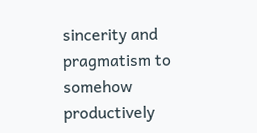sincerity and pragmatism to somehow productively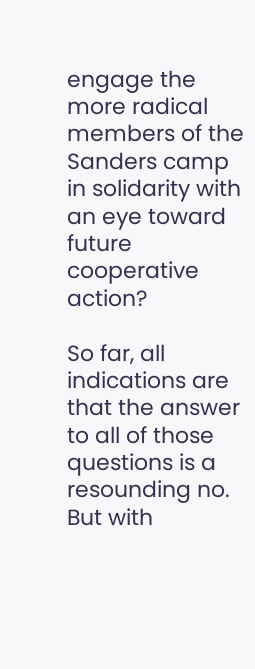engage the more radical members of the Sanders camp in solidarity with an eye toward future cooperative action?

So far, all indications are that the answer to all of those questions is a resounding no. But with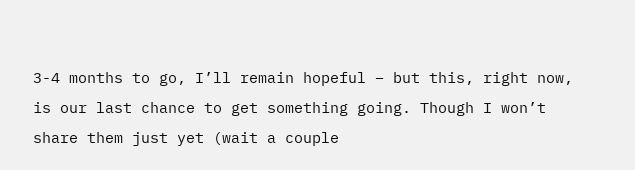3-4 months to go, I’ll remain hopeful – but this, right now, is our last chance to get something going. Though I won’t share them just yet (wait a couple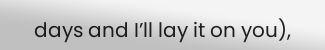days and I’ll lay it on you),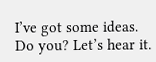I’ve got some ideas. Do you? Let’s hear it.